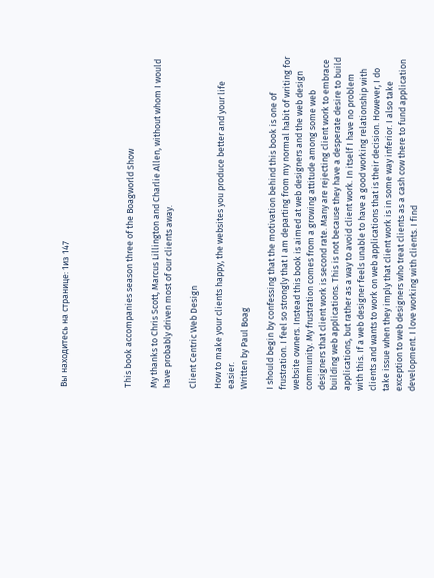Вы находитесь на странице: 1из 147




This book accompanies season three of the Boagworld Show

My thanks to Chris Scott, Marcus Lillington and Charlie Allen, without whom I would have probably driven most of our clients away.

Client Centric Web Design

How to make your clients happy, the websites you produce better and your life easier.
Written by Paul Boag

I should begin by confessing that the motivation behind this book is one of frustration. I feel so strongly that I am departing from my normal habit of writing for website owners. Instead this book is aimed at web designers and the web design community. My frustration comes from a growing attitude among some web designers that client work is second rate. Many are rejecting client work to embrace building web applications. This is not because they have a desperate desire to build applications, but rather as a way to avoid client work. In itself I have no problem with this. If a web designer feels unable to have a good working relationship with clients and wants to work on web applications that is their decision. However, I do take issue when they imply that client work is in some way inferior. I also take exception to web designers who treat clients as a cash cow there to fund application development. I love working with clients. I find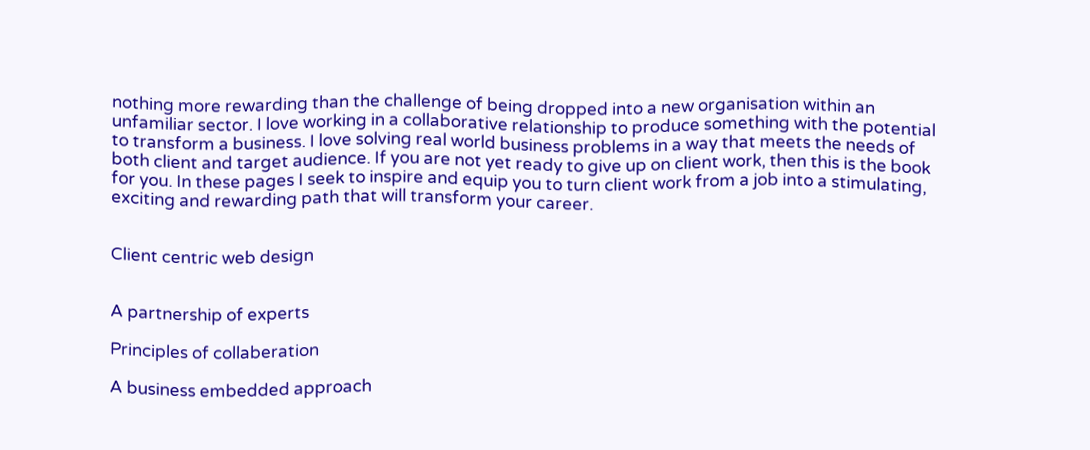nothing more rewarding than the challenge of being dropped into a new organisation within an unfamiliar sector. I love working in a collaborative relationship to produce something with the potential to transform a business. I love solving real world business problems in a way that meets the needs of both client and target audience. If you are not yet ready to give up on client work, then this is the book for you. In these pages I seek to inspire and equip you to turn client work from a job into a stimulating, exciting and rewarding path that will transform your career.


Client centric web design


A partnership of experts

Principles of collaberation

A business embedded approach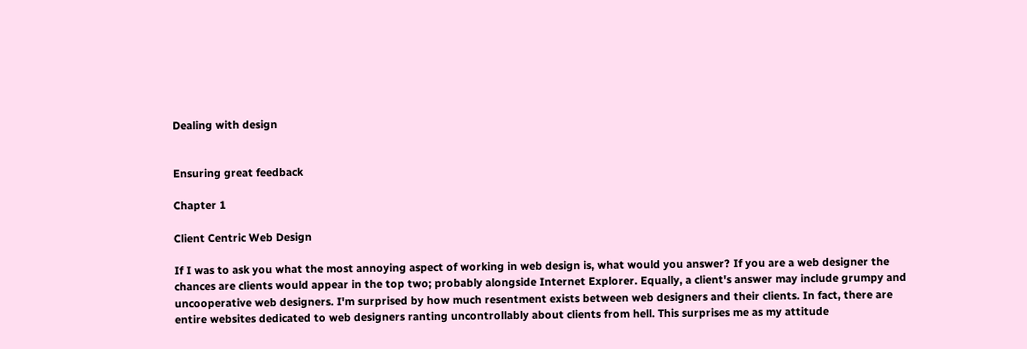Dealing with design


Ensuring great feedback

Chapter 1

Client Centric Web Design

If I was to ask you what the most annoying aspect of working in web design is, what would you answer? If you are a web designer the chances are clients would appear in the top two; probably alongside Internet Explorer. Equally, a client's answer may include grumpy and uncooperative web designers. I'm surprised by how much resentment exists between web designers and their clients. In fact, there are entire websites dedicated to web designers ranting uncontrollably about clients from hell. This surprises me as my attitude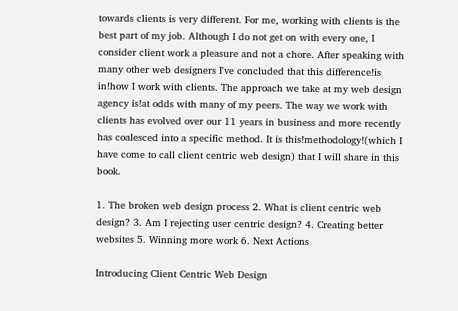towards clients is very different. For me, working with clients is the best part of my job. Although I do not get on with every one, I consider client work a pleasure and not a chore. After speaking with many other web designers I've concluded that this difference!is in!how I work with clients. The approach we take at my web design agency is!at odds with many of my peers. The way we work with clients has evolved over our 11 years in business and more recently has coalesced into a specific method. It is this!methodology!(which I have come to call client centric web design) that I will share in this book.

1. The broken web design process 2. What is client centric web design? 3. Am I rejecting user centric design? 4. Creating better websites 5. Winning more work 6. Next Actions

Introducing Client Centric Web Design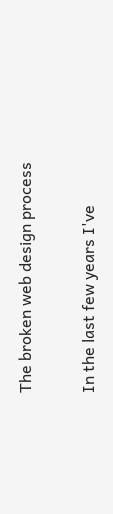The broken web design process

In the last few years I've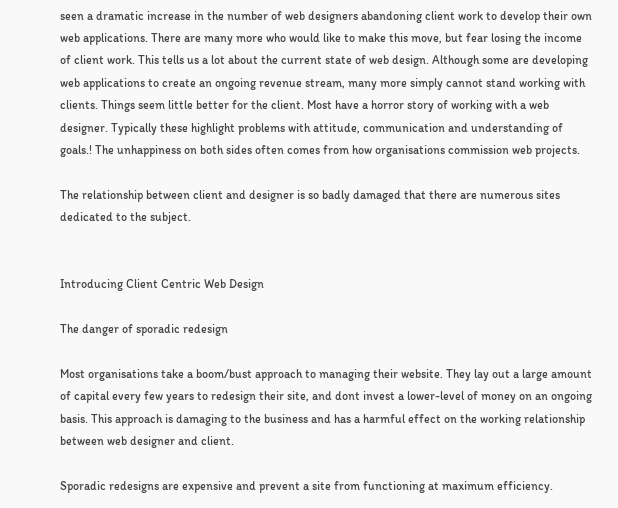seen a dramatic increase in the number of web designers abandoning client work to develop their own web applications. There are many more who would like to make this move, but fear losing the income of client work. This tells us a lot about the current state of web design. Although some are developing web applications to create an ongoing revenue stream, many more simply cannot stand working with clients. Things seem little better for the client. Most have a horror story of working with a web designer. Typically these highlight problems with attitude, communication and understanding of goals.! The unhappiness on both sides often comes from how organisations commission web projects.

The relationship between client and designer is so badly damaged that there are numerous sites dedicated to the subject.


Introducing Client Centric Web Design

The danger of sporadic redesign

Most organisations take a boom/bust approach to managing their website. They lay out a large amount of capital every few years to redesign their site, and dont invest a lower-level of money on an ongoing basis. This approach is damaging to the business and has a harmful effect on the working relationship between web designer and client.

Sporadic redesigns are expensive and prevent a site from functioning at maximum efficiency.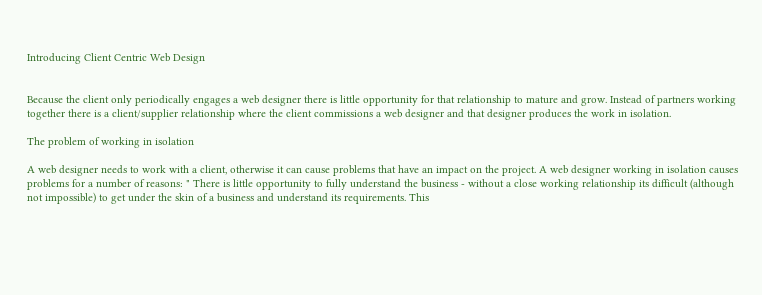Introducing Client Centric Web Design


Because the client only periodically engages a web designer there is little opportunity for that relationship to mature and grow. Instead of partners working together there is a client/supplier relationship where the client commissions a web designer and that designer produces the work in isolation.

The problem of working in isolation

A web designer needs to work with a client, otherwise it can cause problems that have an impact on the project. A web designer working in isolation causes problems for a number of reasons: " There is little opportunity to fully understand the business - without a close working relationship its difficult (although not impossible) to get under the skin of a business and understand its requirements. This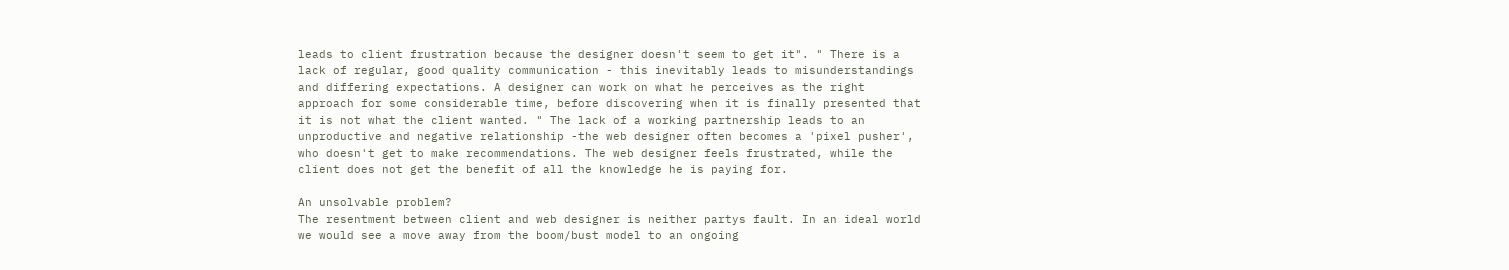leads to client frustration because the designer doesn't seem to get it". " There is a lack of regular, good quality communication - this inevitably leads to misunderstandings and differing expectations. A designer can work on what he perceives as the right approach for some considerable time, before discovering when it is finally presented that it is not what the client wanted. " The lack of a working partnership leads to an unproductive and negative relationship -the web designer often becomes a 'pixel pusher', who doesn't get to make recommendations. The web designer feels frustrated, while the client does not get the benefit of all the knowledge he is paying for.

An unsolvable problem?
The resentment between client and web designer is neither partys fault. In an ideal world we would see a move away from the boom/bust model to an ongoing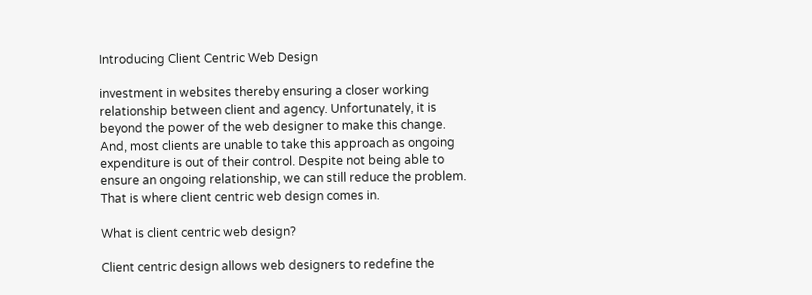Introducing Client Centric Web Design

investment in websites thereby ensuring a closer working relationship between client and agency. Unfortunately, it is beyond the power of the web designer to make this change. And, most clients are unable to take this approach as ongoing expenditure is out of their control. Despite not being able to ensure an ongoing relationship, we can still reduce the problem. That is where client centric web design comes in.

What is client centric web design?

Client centric design allows web designers to redefine the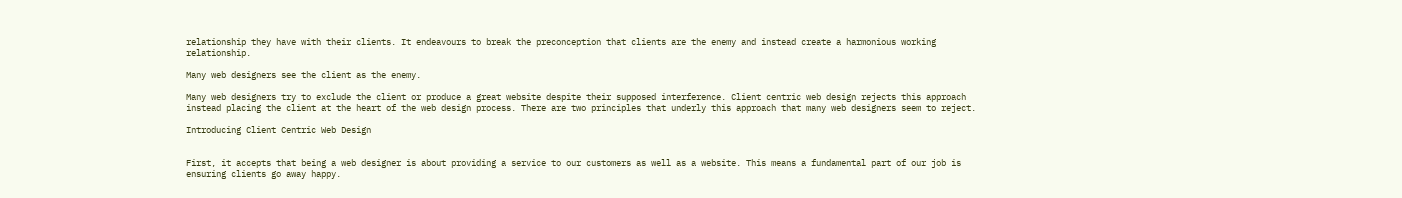relationship they have with their clients. It endeavours to break the preconception that clients are the enemy and instead create a harmonious working relationship.

Many web designers see the client as the enemy.

Many web designers try to exclude the client or produce a great website despite their supposed interference. Client centric web design rejects this approach instead placing the client at the heart of the web design process. There are two principles that underly this approach that many web designers seem to reject.

Introducing Client Centric Web Design


First, it accepts that being a web designer is about providing a service to our customers as well as a website. This means a fundamental part of our job is ensuring clients go away happy.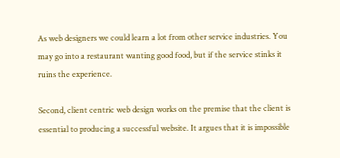As web designers we could learn a lot from other service industries. You may go into a restaurant wanting good food, but if the service stinks it ruins the experience.

Second, client centric web design works on the premise that the client is essential to producing a successful website. It argues that it is impossible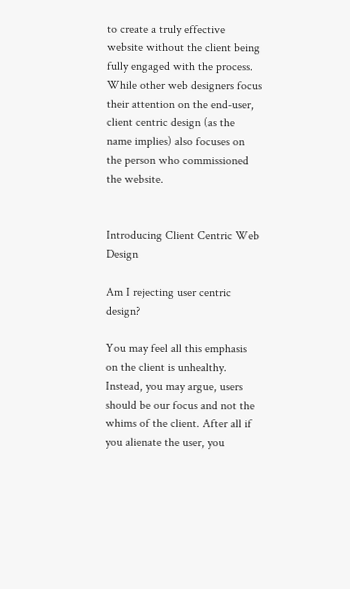to create a truly effective website without the client being fully engaged with the process. While other web designers focus their attention on the end-user, client centric design (as the name implies) also focuses on the person who commissioned the website.


Introducing Client Centric Web Design

Am I rejecting user centric design?

You may feel all this emphasis on the client is unhealthy. Instead, you may argue, users should be our focus and not the whims of the client. After all if you alienate the user, you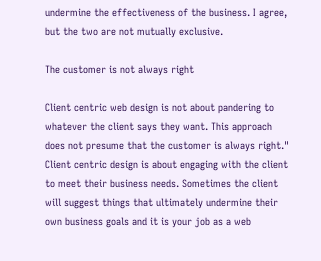undermine the effectiveness of the business. I agree, but the two are not mutually exclusive.

The customer is not always right

Client centric web design is not about pandering to whatever the client says they want. This approach does not presume that the customer is always right." Client centric design is about engaging with the client to meet their business needs. Sometimes the client will suggest things that ultimately undermine their own business goals and it is your job as a web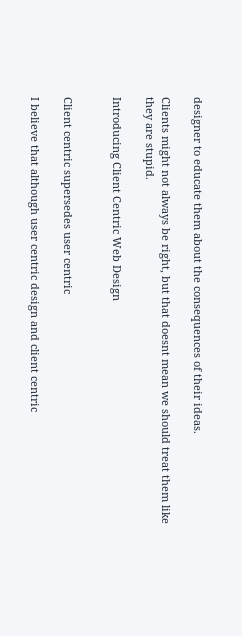designer to educate them about the consequences of their ideas.

Clients might not always be right, but that doesnt mean we should treat them like they are stupid.

Introducing Client Centric Web Design


Client centric supersedes user centric

I believe that although user centric design and client centric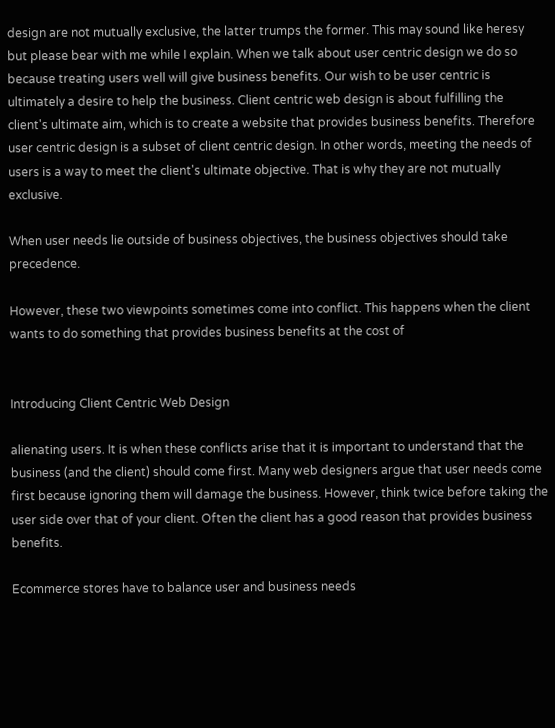design are not mutually exclusive, the latter trumps the former. This may sound like heresy but please bear with me while I explain. When we talk about user centric design we do so because treating users well will give business benefits. Our wish to be user centric is ultimately a desire to help the business. Client centric web design is about fulfilling the client's ultimate aim, which is to create a website that provides business benefits. Therefore user centric design is a subset of client centric design. In other words, meeting the needs of users is a way to meet the client's ultimate objective. That is why they are not mutually exclusive.

When user needs lie outside of business objectives, the business objectives should take precedence.

However, these two viewpoints sometimes come into conflict. This happens when the client wants to do something that provides business benefits at the cost of


Introducing Client Centric Web Design

alienating users. It is when these conflicts arise that it is important to understand that the business (and the client) should come first. Many web designers argue that user needs come first because ignoring them will damage the business. However, think twice before taking the user side over that of your client. Often the client has a good reason that provides business benefits.

Ecommerce stores have to balance user and business needs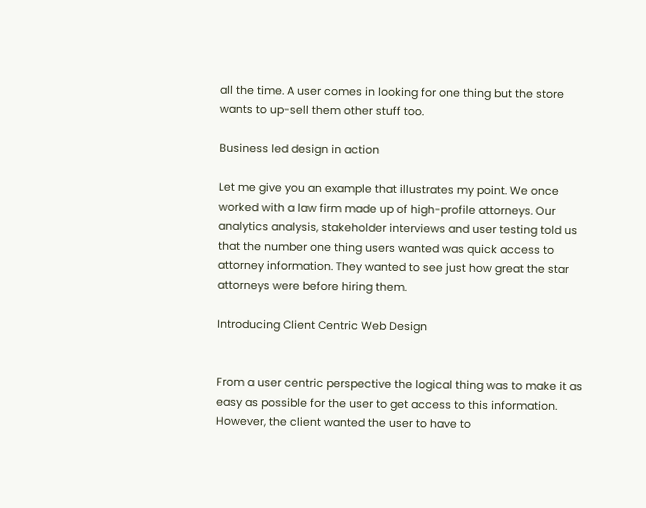all the time. A user comes in looking for one thing but the store wants to up-sell them other stuff too.

Business led design in action

Let me give you an example that illustrates my point. We once worked with a law firm made up of high-profile attorneys. Our analytics analysis, stakeholder interviews and user testing told us that the number one thing users wanted was quick access to attorney information. They wanted to see just how great the star attorneys were before hiring them.

Introducing Client Centric Web Design


From a user centric perspective the logical thing was to make it as easy as possible for the user to get access to this information. However, the client wanted the user to have to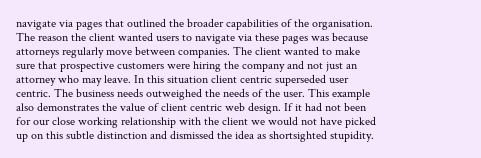navigate via pages that outlined the broader capabilities of the organisation. The reason the client wanted users to navigate via these pages was because attorneys regularly move between companies. The client wanted to make sure that prospective customers were hiring the company and not just an attorney who may leave. In this situation client centric superseded user centric. The business needs outweighed the needs of the user. This example also demonstrates the value of client centric web design. If it had not been for our close working relationship with the client we would not have picked up on this subtle distinction and dismissed the idea as shortsighted stupidity.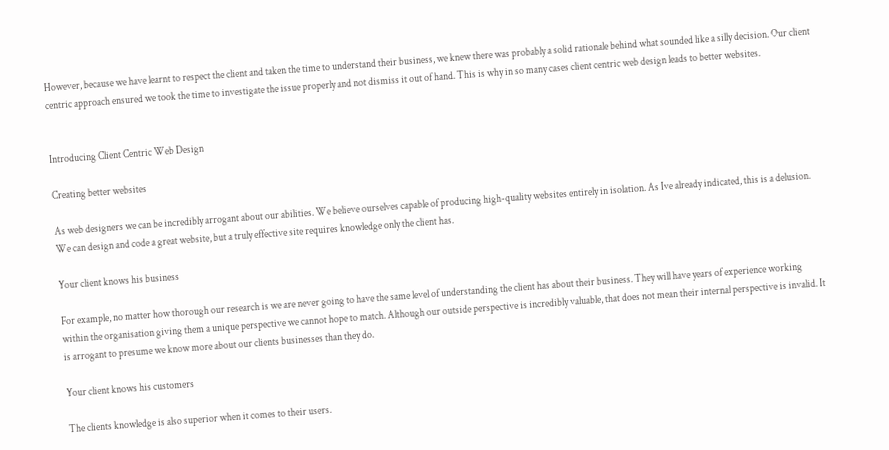However, because we have learnt to respect the client and taken the time to understand their business, we knew there was probably a solid rationale behind what sounded like a silly decision. Our client centric approach ensured we took the time to investigate the issue properly and not dismiss it out of hand. This is why in so many cases client centric web design leads to better websites.


Introducing Client Centric Web Design

Creating better websites

As web designers we can be incredibly arrogant about our abilities. We believe ourselves capable of producing high-quality websites entirely in isolation. As Ive already indicated, this is a delusion. We can design and code a great website, but a truly effective site requires knowledge only the client has.

Your client knows his business

For example, no matter how thorough our research is we are never going to have the same level of understanding the client has about their business. They will have years of experience working within the organisation giving them a unique perspective we cannot hope to match. Although our outside perspective is incredibly valuable, that does not mean their internal perspective is invalid. It is arrogant to presume we know more about our clients businesses than they do.

Your client knows his customers

The clients knowledge is also superior when it comes to their users.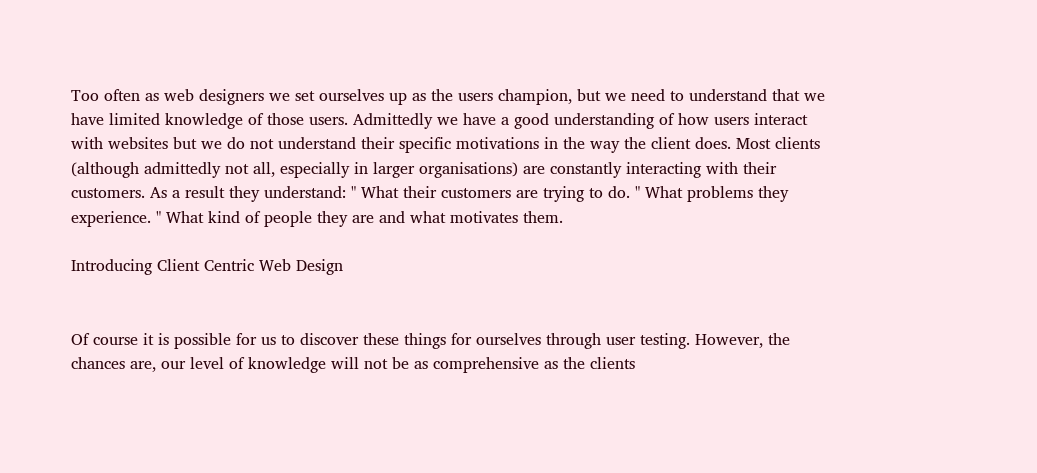Too often as web designers we set ourselves up as the users champion, but we need to understand that we have limited knowledge of those users. Admittedly we have a good understanding of how users interact with websites but we do not understand their specific motivations in the way the client does. Most clients (although admittedly not all, especially in larger organisations) are constantly interacting with their customers. As a result they understand: " What their customers are trying to do. " What problems they experience. " What kind of people they are and what motivates them.

Introducing Client Centric Web Design


Of course it is possible for us to discover these things for ourselves through user testing. However, the chances are, our level of knowledge will not be as comprehensive as the clients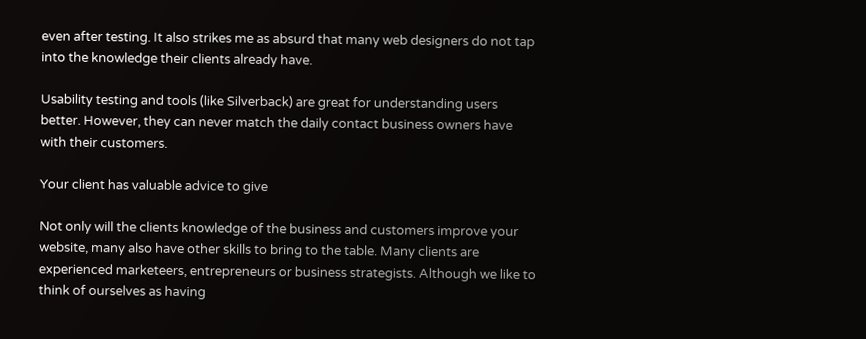even after testing. It also strikes me as absurd that many web designers do not tap into the knowledge their clients already have.

Usability testing and tools (like Silverback) are great for understanding users better. However, they can never match the daily contact business owners have with their customers.

Your client has valuable advice to give

Not only will the clients knowledge of the business and customers improve your website, many also have other skills to bring to the table. Many clients are experienced marketeers, entrepreneurs or business strategists. Although we like to think of ourselves as having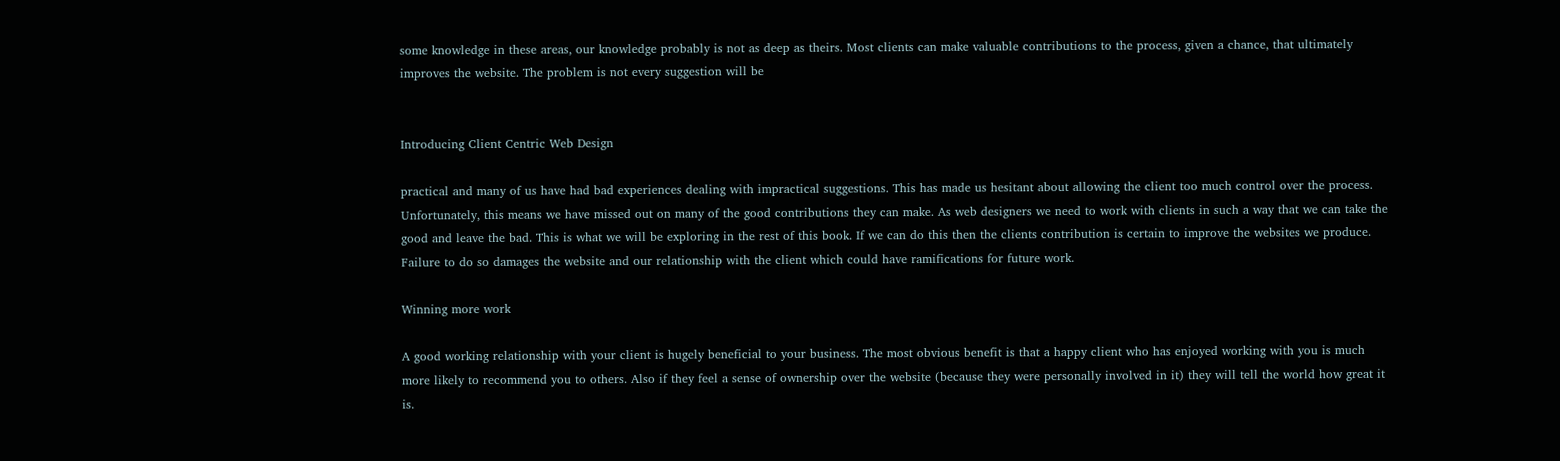some knowledge in these areas, our knowledge probably is not as deep as theirs. Most clients can make valuable contributions to the process, given a chance, that ultimately improves the website. The problem is not every suggestion will be


Introducing Client Centric Web Design

practical and many of us have had bad experiences dealing with impractical suggestions. This has made us hesitant about allowing the client too much control over the process. Unfortunately, this means we have missed out on many of the good contributions they can make. As web designers we need to work with clients in such a way that we can take the good and leave the bad. This is what we will be exploring in the rest of this book. If we can do this then the clients contribution is certain to improve the websites we produce. Failure to do so damages the website and our relationship with the client which could have ramifications for future work.

Winning more work

A good working relationship with your client is hugely beneficial to your business. The most obvious benefit is that a happy client who has enjoyed working with you is much more likely to recommend you to others. Also if they feel a sense of ownership over the website (because they were personally involved in it) they will tell the world how great it is.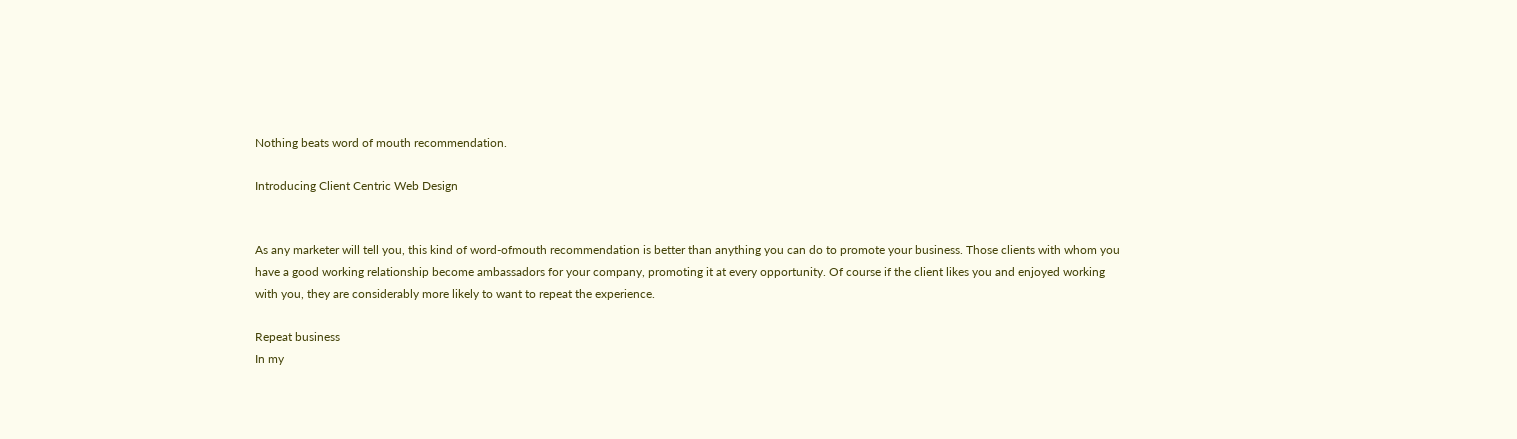Nothing beats word of mouth recommendation.

Introducing Client Centric Web Design


As any marketer will tell you, this kind of word-ofmouth recommendation is better than anything you can do to promote your business. Those clients with whom you have a good working relationship become ambassadors for your company, promoting it at every opportunity. Of course if the client likes you and enjoyed working with you, they are considerably more likely to want to repeat the experience.

Repeat business
In my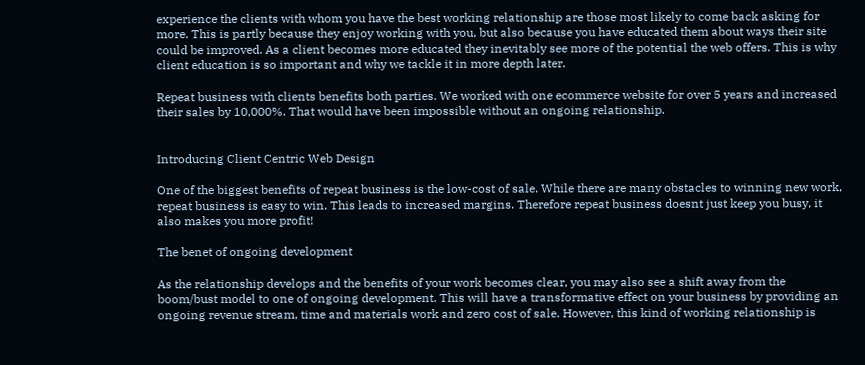experience the clients with whom you have the best working relationship are those most likely to come back asking for more. This is partly because they enjoy working with you, but also because you have educated them about ways their site could be improved. As a client becomes more educated they inevitably see more of the potential the web offers. This is why client education is so important and why we tackle it in more depth later.

Repeat business with clients benefits both parties. We worked with one ecommerce website for over 5 years and increased their sales by 10,000%. That would have been impossible without an ongoing relationship.


Introducing Client Centric Web Design

One of the biggest benefits of repeat business is the low-cost of sale. While there are many obstacles to winning new work, repeat business is easy to win. This leads to increased margins. Therefore repeat business doesnt just keep you busy, it also makes you more profit!

The benet of ongoing development

As the relationship develops and the benefits of your work becomes clear, you may also see a shift away from the boom/bust model to one of ongoing development. This will have a transformative effect on your business by providing an ongoing revenue stream, time and materials work and zero cost of sale. However, this kind of working relationship is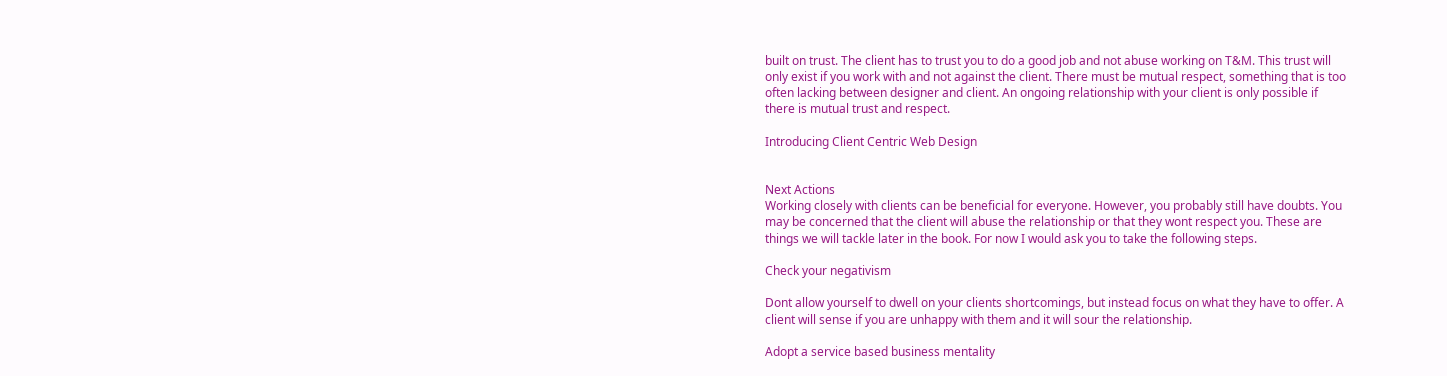built on trust. The client has to trust you to do a good job and not abuse working on T&M. This trust will only exist if you work with and not against the client. There must be mutual respect, something that is too often lacking between designer and client. An ongoing relationship with your client is only possible if there is mutual trust and respect.

Introducing Client Centric Web Design


Next Actions
Working closely with clients can be beneficial for everyone. However, you probably still have doubts. You may be concerned that the client will abuse the relationship or that they wont respect you. These are things we will tackle later in the book. For now I would ask you to take the following steps.

Check your negativism

Dont allow yourself to dwell on your clients shortcomings, but instead focus on what they have to offer. A client will sense if you are unhappy with them and it will sour the relationship.

Adopt a service based business mentality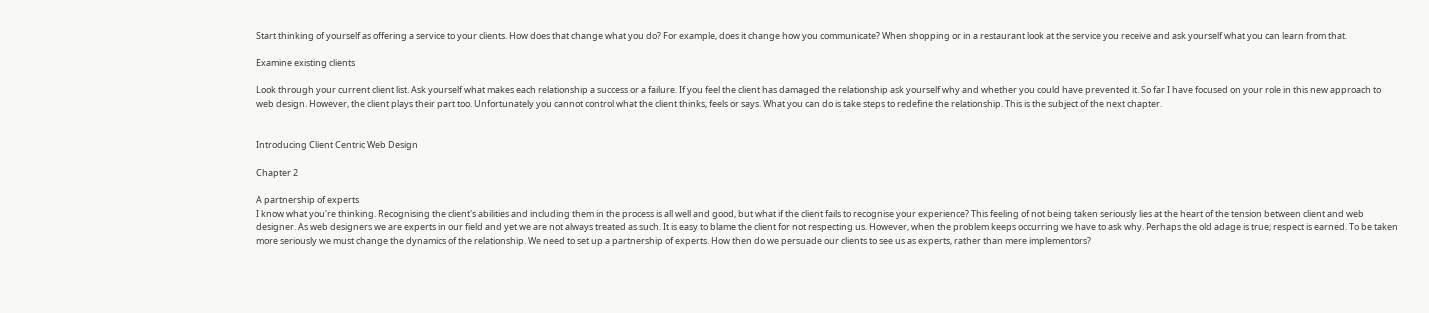Start thinking of yourself as offering a service to your clients. How does that change what you do? For example, does it change how you communicate? When shopping or in a restaurant look at the service you receive and ask yourself what you can learn from that.

Examine existing clients

Look through your current client list. Ask yourself what makes each relationship a success or a failure. If you feel the client has damaged the relationship ask yourself why and whether you could have prevented it. So far I have focused on your role in this new approach to web design. However, the client plays their part too. Unfortunately you cannot control what the client thinks, feels or says. What you can do is take steps to redefine the relationship. This is the subject of the next chapter.


Introducing Client Centric Web Design

Chapter 2

A partnership of experts
I know what you're thinking. Recognising the client's abilities and including them in the process is all well and good, but what if the client fails to recognise your experience? This feeling of not being taken seriously lies at the heart of the tension between client and web designer. As web designers we are experts in our field and yet we are not always treated as such. It is easy to blame the client for not respecting us. However, when the problem keeps occurring we have to ask why. Perhaps the old adage is true; respect is earned. To be taken more seriously we must change the dynamics of the relationship. We need to set up a partnership of experts. How then do we persuade our clients to see us as experts, rather than mere implementors?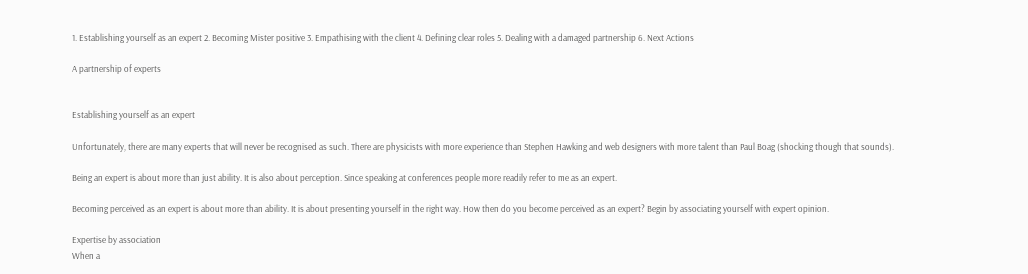1. Establishing yourself as an expert 2. Becoming Mister positive 3. Empathising with the client 4. Defining clear roles 5. Dealing with a damaged partnership 6. Next Actions

A partnership of experts


Establishing yourself as an expert

Unfortunately, there are many experts that will never be recognised as such. There are physicists with more experience than Stephen Hawking and web designers with more talent than Paul Boag (shocking though that sounds).

Being an expert is about more than just ability. It is also about perception. Since speaking at conferences people more readily refer to me as an expert.

Becoming perceived as an expert is about more than ability. It is about presenting yourself in the right way. How then do you become perceived as an expert? Begin by associating yourself with expert opinion.

Expertise by association
When a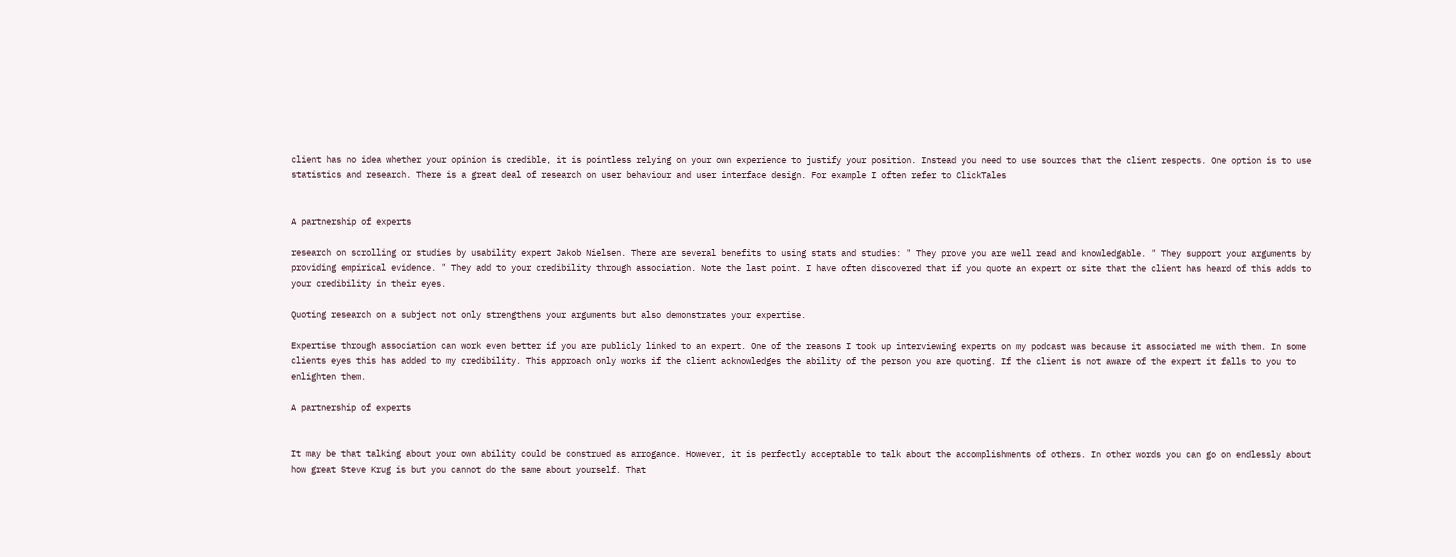client has no idea whether your opinion is credible, it is pointless relying on your own experience to justify your position. Instead you need to use sources that the client respects. One option is to use statistics and research. There is a great deal of research on user behaviour and user interface design. For example I often refer to ClickTales


A partnership of experts

research on scrolling or studies by usability expert Jakob Nielsen. There are several benefits to using stats and studies: " They prove you are well read and knowledgable. " They support your arguments by providing empirical evidence. " They add to your credibility through association. Note the last point. I have often discovered that if you quote an expert or site that the client has heard of this adds to your credibility in their eyes.

Quoting research on a subject not only strengthens your arguments but also demonstrates your expertise.

Expertise through association can work even better if you are publicly linked to an expert. One of the reasons I took up interviewing experts on my podcast was because it associated me with them. In some clients eyes this has added to my credibility. This approach only works if the client acknowledges the ability of the person you are quoting. If the client is not aware of the expert it falls to you to enlighten them.

A partnership of experts


It may be that talking about your own ability could be construed as arrogance. However, it is perfectly acceptable to talk about the accomplishments of others. In other words you can go on endlessly about how great Steve Krug is but you cannot do the same about yourself. That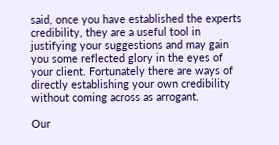said, once you have established the experts credibility, they are a useful tool in justifying your suggestions and may gain you some reflected glory in the eyes of your client. Fortunately there are ways of directly establishing your own credibility without coming across as arrogant.

Our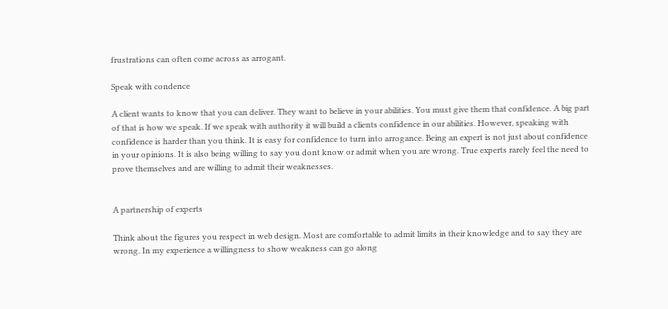frustrations can often come across as arrogant.

Speak with condence

A client wants to know that you can deliver. They want to believe in your abilities. You must give them that confidence. A big part of that is how we speak. If we speak with authority it will build a clients confidence in our abilities. However, speaking with confidence is harder than you think. It is easy for confidence to turn into arrogance. Being an expert is not just about confidence in your opinions. It is also being willing to say you dont know or admit when you are wrong. True experts rarely feel the need to prove themselves and are willing to admit their weaknesses.


A partnership of experts

Think about the figures you respect in web design. Most are comfortable to admit limits in their knowledge and to say they are wrong. In my experience a willingness to show weakness can go along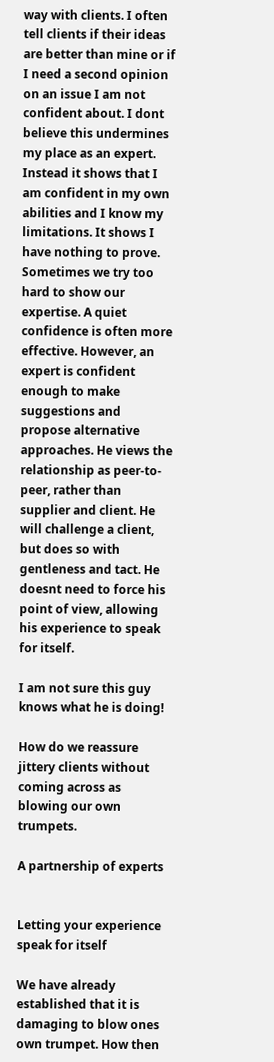way with clients. I often tell clients if their ideas are better than mine or if I need a second opinion on an issue I am not confident about. I dont believe this undermines my place as an expert. Instead it shows that I am confident in my own abilities and I know my limitations. It shows I have nothing to prove. Sometimes we try too hard to show our expertise. A quiet confidence is often more effective. However, an expert is confident enough to make suggestions and propose alternative approaches. He views the relationship as peer-to-peer, rather than supplier and client. He will challenge a client, but does so with gentleness and tact. He doesnt need to force his point of view, allowing his experience to speak for itself.

I am not sure this guy knows what he is doing!

How do we reassure jittery clients without coming across as blowing our own trumpets.

A partnership of experts


Letting your experience speak for itself

We have already established that it is damaging to blow ones own trumpet. How then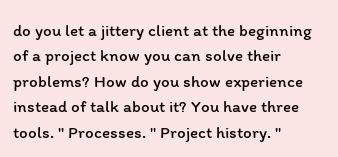do you let a jittery client at the beginning of a project know you can solve their problems? How do you show experience instead of talk about it? You have three tools. " Processes. " Project history. "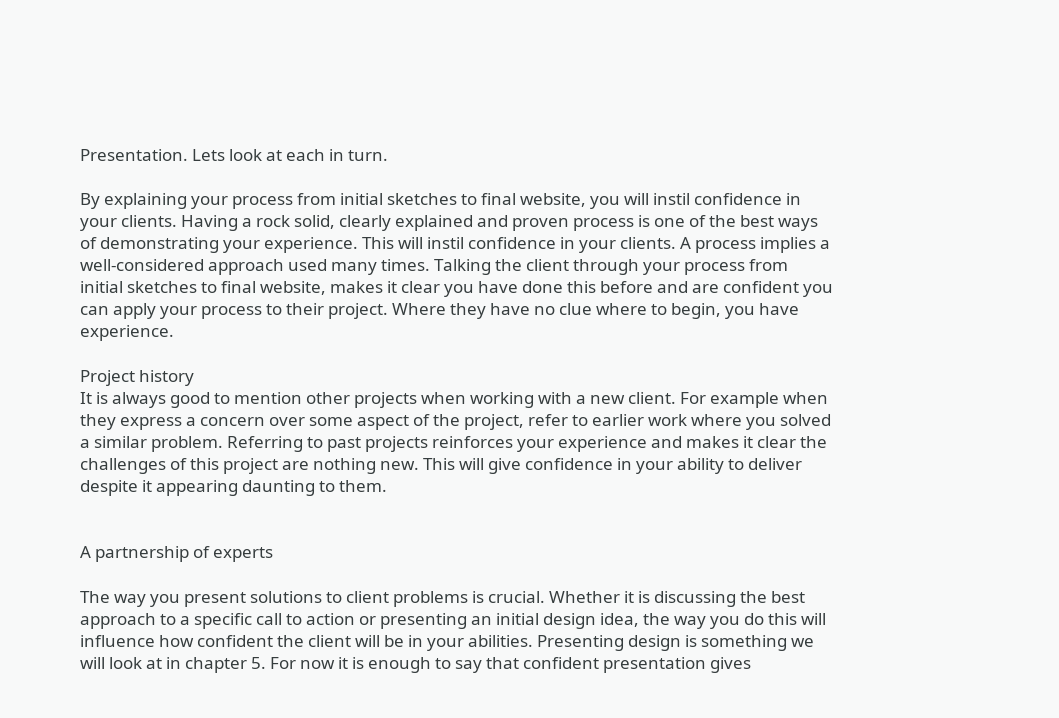Presentation. Lets look at each in turn.

By explaining your process from initial sketches to final website, you will instil confidence in your clients. Having a rock solid, clearly explained and proven process is one of the best ways of demonstrating your experience. This will instil confidence in your clients. A process implies a well-considered approach used many times. Talking the client through your process from initial sketches to final website, makes it clear you have done this before and are confident you can apply your process to their project. Where they have no clue where to begin, you have experience.

Project history
It is always good to mention other projects when working with a new client. For example when they express a concern over some aspect of the project, refer to earlier work where you solved a similar problem. Referring to past projects reinforces your experience and makes it clear the challenges of this project are nothing new. This will give confidence in your ability to deliver despite it appearing daunting to them.


A partnership of experts

The way you present solutions to client problems is crucial. Whether it is discussing the best approach to a specific call to action or presenting an initial design idea, the way you do this will influence how confident the client will be in your abilities. Presenting design is something we will look at in chapter 5. For now it is enough to say that confident presentation gives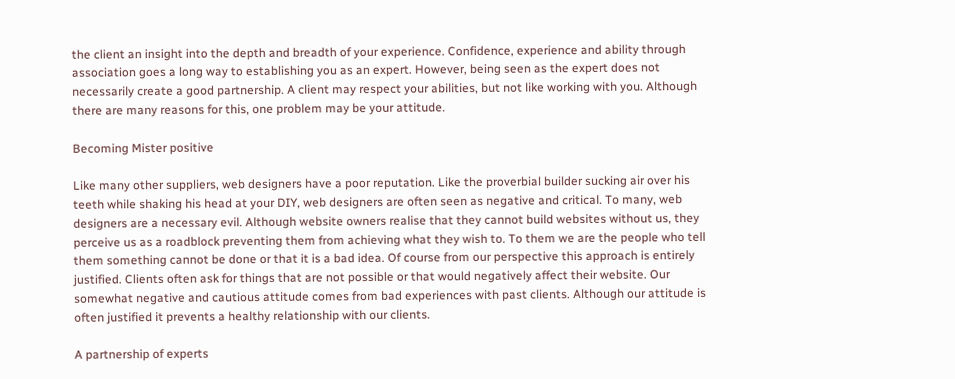the client an insight into the depth and breadth of your experience. Confidence, experience and ability through association goes a long way to establishing you as an expert. However, being seen as the expert does not necessarily create a good partnership. A client may respect your abilities, but not like working with you. Although there are many reasons for this, one problem may be your attitude.

Becoming Mister positive

Like many other suppliers, web designers have a poor reputation. Like the proverbial builder sucking air over his teeth while shaking his head at your DIY, web designers are often seen as negative and critical. To many, web designers are a necessary evil. Although website owners realise that they cannot build websites without us, they perceive us as a roadblock preventing them from achieving what they wish to. To them we are the people who tell them something cannot be done or that it is a bad idea. Of course from our perspective this approach is entirely justified. Clients often ask for things that are not possible or that would negatively affect their website. Our somewhat negative and cautious attitude comes from bad experiences with past clients. Although our attitude is often justified it prevents a healthy relationship with our clients.

A partnership of experts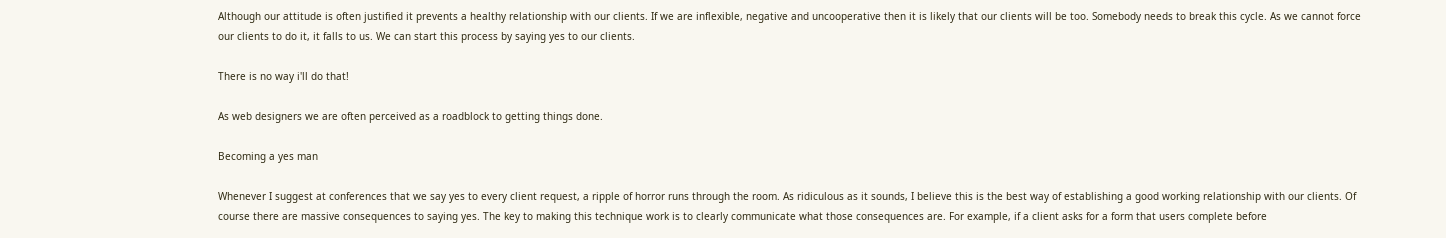Although our attitude is often justified it prevents a healthy relationship with our clients. If we are inflexible, negative and uncooperative then it is likely that our clients will be too. Somebody needs to break this cycle. As we cannot force our clients to do it, it falls to us. We can start this process by saying yes to our clients.

There is no way i'll do that!

As web designers we are often perceived as a roadblock to getting things done.

Becoming a yes man

Whenever I suggest at conferences that we say yes to every client request, a ripple of horror runs through the room. As ridiculous as it sounds, I believe this is the best way of establishing a good working relationship with our clients. Of course there are massive consequences to saying yes. The key to making this technique work is to clearly communicate what those consequences are. For example, if a client asks for a form that users complete before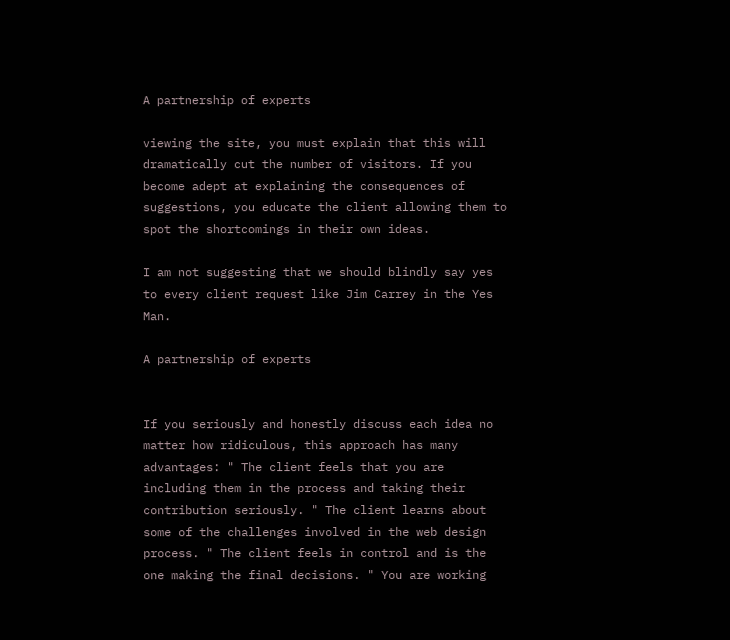A partnership of experts

viewing the site, you must explain that this will dramatically cut the number of visitors. If you become adept at explaining the consequences of suggestions, you educate the client allowing them to spot the shortcomings in their own ideas.

I am not suggesting that we should blindly say yes to every client request like Jim Carrey in the Yes Man.

A partnership of experts


If you seriously and honestly discuss each idea no matter how ridiculous, this approach has many advantages: " The client feels that you are including them in the process and taking their contribution seriously. " The client learns about some of the challenges involved in the web design process. " The client feels in control and is the one making the final decisions. " You are working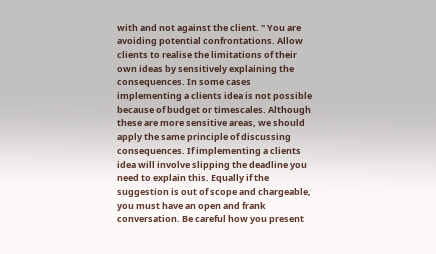with and not against the client. " You are avoiding potential confrontations. Allow clients to realise the limitations of their own ideas by sensitively explaining the consequences. In some cases implementing a clients idea is not possible because of budget or timescales. Although these are more sensitive areas, we should apply the same principle of discussing consequences. If implementing a clients idea will involve slipping the deadline you need to explain this. Equally if the suggestion is out of scope and chargeable, you must have an open and frank conversation. Be careful how you present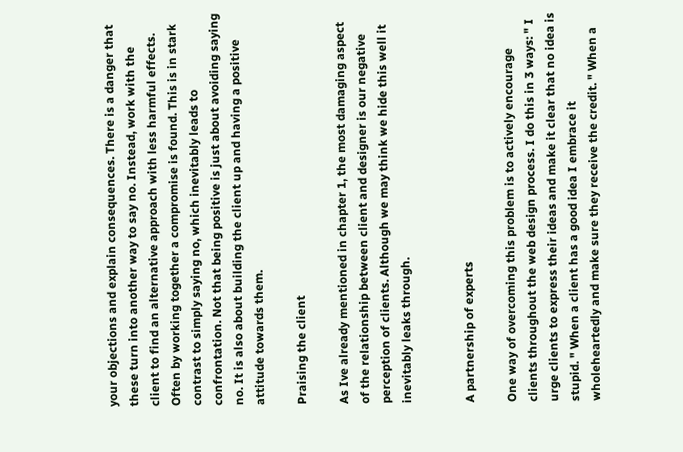your objections and explain consequences. There is a danger that these turn into another way to say no. Instead, work with the client to find an alternative approach with less harmful effects. Often by working together a compromise is found. This is in stark contrast to simply saying no, which inevitably leads to confrontation. Not that being positive is just about avoiding saying no. It is also about building the client up and having a positive attitude towards them.

Praising the client

As Ive already mentioned in chapter 1, the most damaging aspect of the relationship between client and designer is our negative perception of clients. Although we may think we hide this well it inevitably leaks through.


A partnership of experts

One way of overcoming this problem is to actively encourage clients throughout the web design process. I do this in 3 ways: " I urge clients to express their ideas and make it clear that no idea is stupid. " When a client has a good idea I embrace it wholeheartedly and make sure they receive the credit. " When a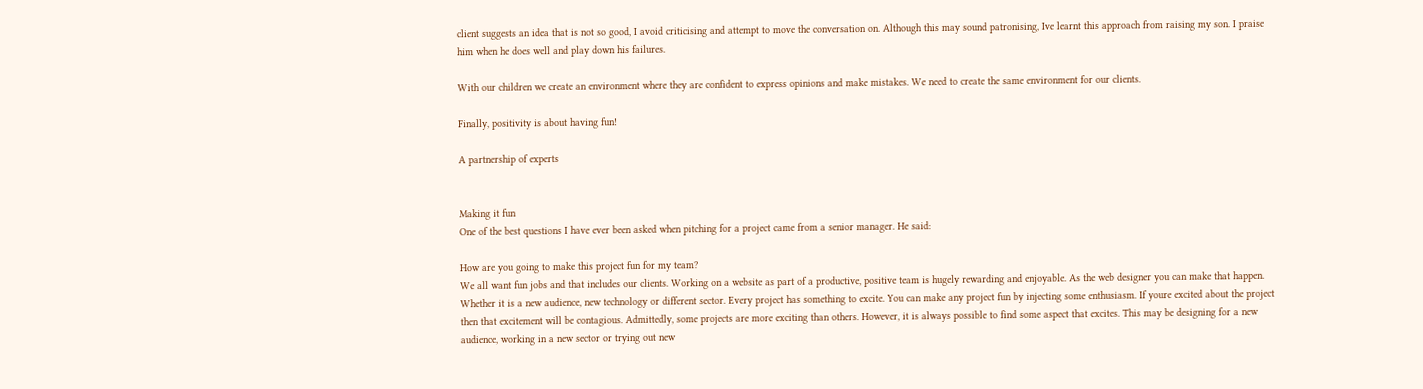client suggests an idea that is not so good, I avoid criticising and attempt to move the conversation on. Although this may sound patronising, Ive learnt this approach from raising my son. I praise him when he does well and play down his failures.

With our children we create an environment where they are confident to express opinions and make mistakes. We need to create the same environment for our clients.

Finally, positivity is about having fun!

A partnership of experts


Making it fun
One of the best questions I have ever been asked when pitching for a project came from a senior manager. He said:

How are you going to make this project fun for my team?
We all want fun jobs and that includes our clients. Working on a website as part of a productive, positive team is hugely rewarding and enjoyable. As the web designer you can make that happen. Whether it is a new audience, new technology or different sector. Every project has something to excite. You can make any project fun by injecting some enthusiasm. If youre excited about the project then that excitement will be contagious. Admittedly, some projects are more exciting than others. However, it is always possible to find some aspect that excites. This may be designing for a new audience, working in a new sector or trying out new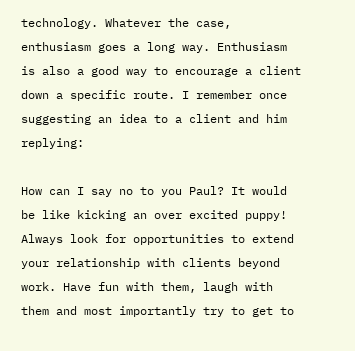technology. Whatever the case, enthusiasm goes a long way. Enthusiasm is also a good way to encourage a client down a specific route. I remember once suggesting an idea to a client and him replying:

How can I say no to you Paul? It would be like kicking an over excited puppy!
Always look for opportunities to extend your relationship with clients beyond work. Have fun with them, laugh with them and most importantly try to get to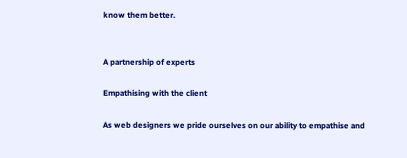know them better.


A partnership of experts

Empathising with the client

As web designers we pride ourselves on our ability to empathise and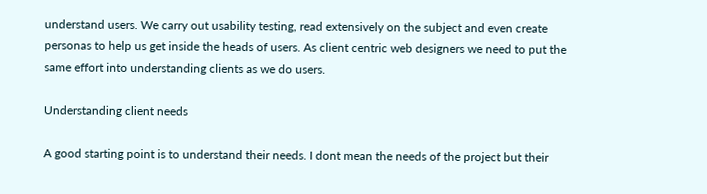understand users. We carry out usability testing, read extensively on the subject and even create personas to help us get inside the heads of users. As client centric web designers we need to put the same effort into understanding clients as we do users.

Understanding client needs

A good starting point is to understand their needs. I dont mean the needs of the project but their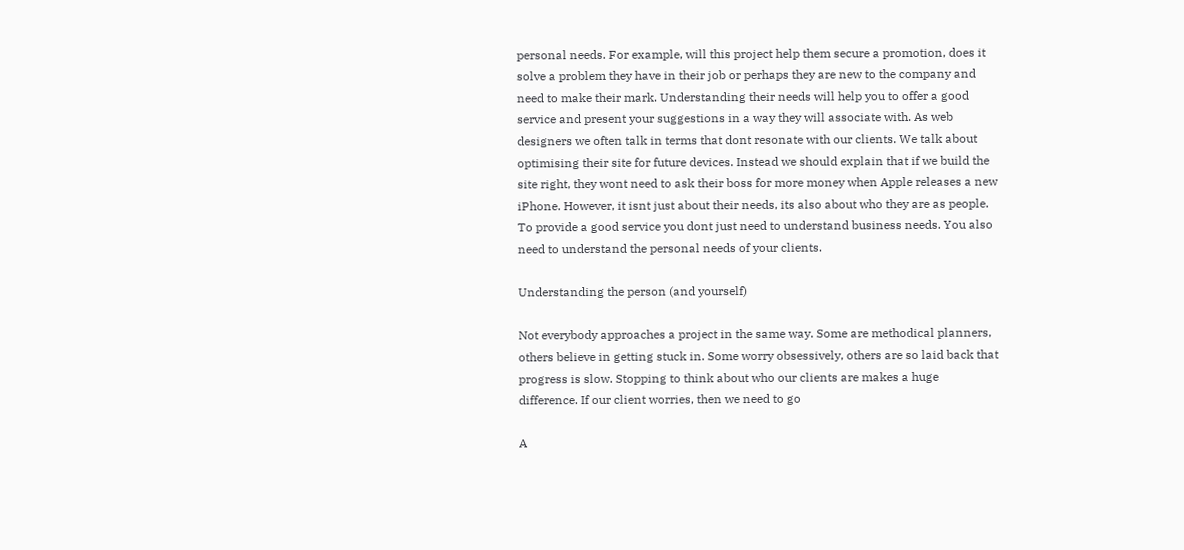personal needs. For example, will this project help them secure a promotion, does it solve a problem they have in their job or perhaps they are new to the company and need to make their mark. Understanding their needs will help you to offer a good service and present your suggestions in a way they will associate with. As web designers we often talk in terms that dont resonate with our clients. We talk about optimising their site for future devices. Instead we should explain that if we build the site right, they wont need to ask their boss for more money when Apple releases a new iPhone. However, it isnt just about their needs, its also about who they are as people. To provide a good service you dont just need to understand business needs. You also need to understand the personal needs of your clients.

Understanding the person (and yourself)

Not everybody approaches a project in the same way. Some are methodical planners, others believe in getting stuck in. Some worry obsessively, others are so laid back that progress is slow. Stopping to think about who our clients are makes a huge difference. If our client worries, then we need to go

A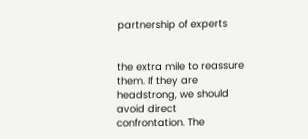partnership of experts


the extra mile to reassure them. If they are headstrong, we should avoid direct confrontation. The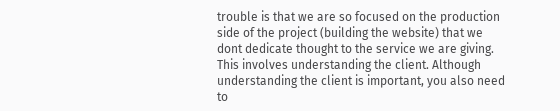trouble is that we are so focused on the production side of the project (building the website) that we dont dedicate thought to the service we are giving. This involves understanding the client. Although understanding the client is important, you also need to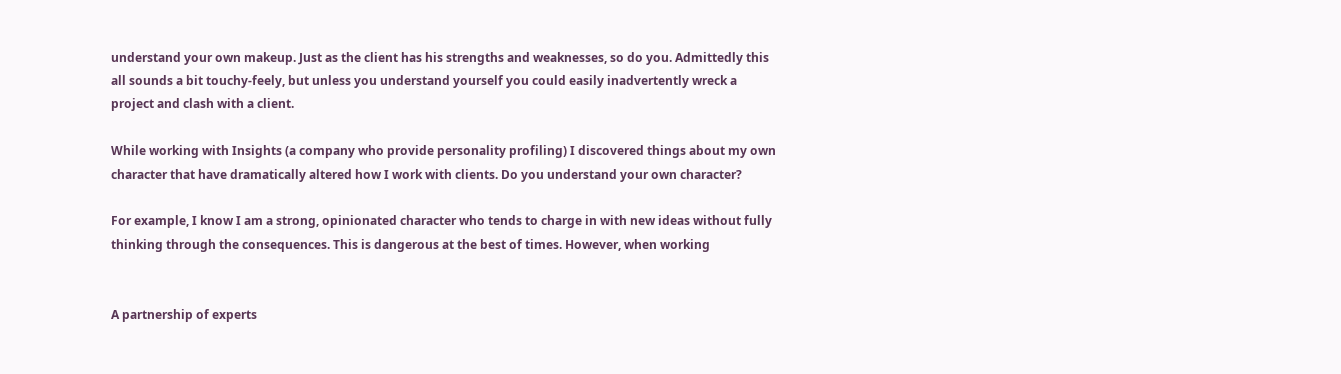understand your own makeup. Just as the client has his strengths and weaknesses, so do you. Admittedly this all sounds a bit touchy-feely, but unless you understand yourself you could easily inadvertently wreck a project and clash with a client.

While working with Insights (a company who provide personality profiling) I discovered things about my own character that have dramatically altered how I work with clients. Do you understand your own character?

For example, I know I am a strong, opinionated character who tends to charge in with new ideas without fully thinking through the consequences. This is dangerous at the best of times. However, when working


A partnership of experts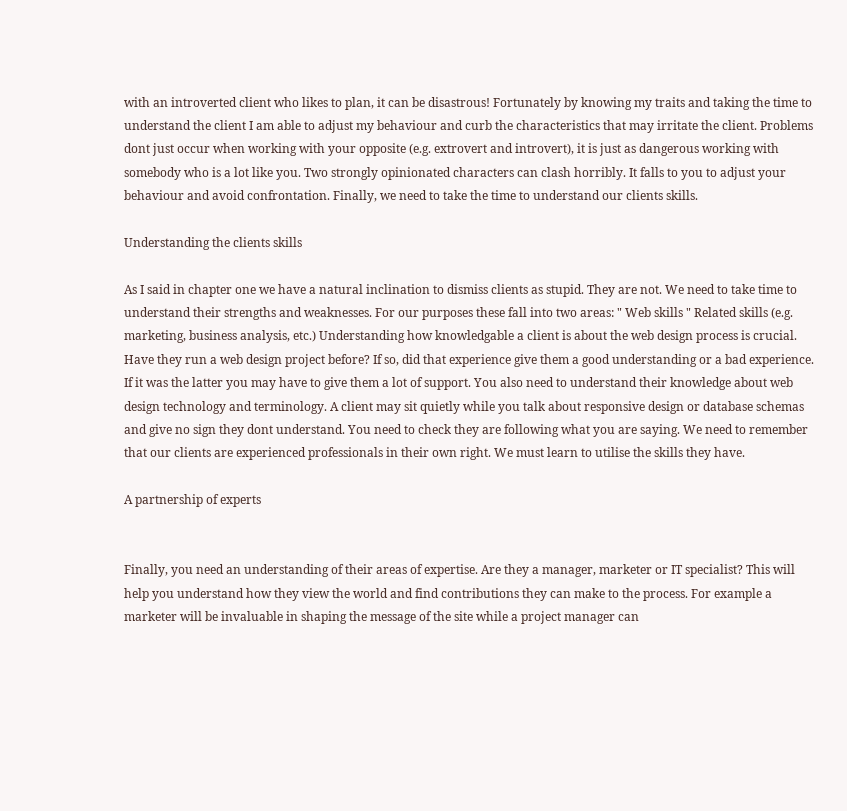with an introverted client who likes to plan, it can be disastrous! Fortunately by knowing my traits and taking the time to understand the client I am able to adjust my behaviour and curb the characteristics that may irritate the client. Problems dont just occur when working with your opposite (e.g. extrovert and introvert), it is just as dangerous working with somebody who is a lot like you. Two strongly opinionated characters can clash horribly. It falls to you to adjust your behaviour and avoid confrontation. Finally, we need to take the time to understand our clients skills.

Understanding the clients skills

As I said in chapter one we have a natural inclination to dismiss clients as stupid. They are not. We need to take time to understand their strengths and weaknesses. For our purposes these fall into two areas: " Web skills " Related skills (e.g. marketing, business analysis, etc.) Understanding how knowledgable a client is about the web design process is crucial. Have they run a web design project before? If so, did that experience give them a good understanding or a bad experience. If it was the latter you may have to give them a lot of support. You also need to understand their knowledge about web design technology and terminology. A client may sit quietly while you talk about responsive design or database schemas and give no sign they dont understand. You need to check they are following what you are saying. We need to remember that our clients are experienced professionals in their own right. We must learn to utilise the skills they have.

A partnership of experts


Finally, you need an understanding of their areas of expertise. Are they a manager, marketer or IT specialist? This will help you understand how they view the world and find contributions they can make to the process. For example a marketer will be invaluable in shaping the message of the site while a project manager can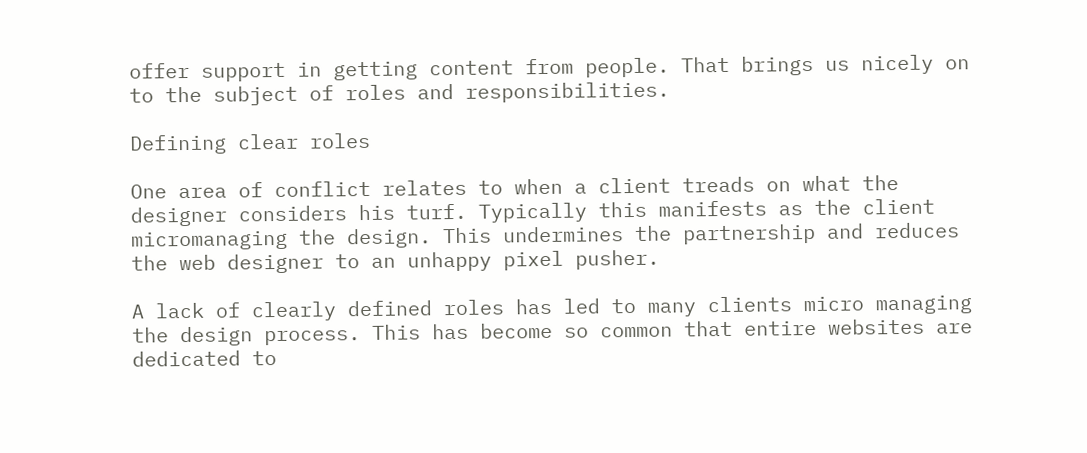offer support in getting content from people. That brings us nicely on to the subject of roles and responsibilities.

Defining clear roles

One area of conflict relates to when a client treads on what the designer considers his turf. Typically this manifests as the client micromanaging the design. This undermines the partnership and reduces the web designer to an unhappy pixel pusher.

A lack of clearly defined roles has led to many clients micro managing the design process. This has become so common that entire websites are dedicated to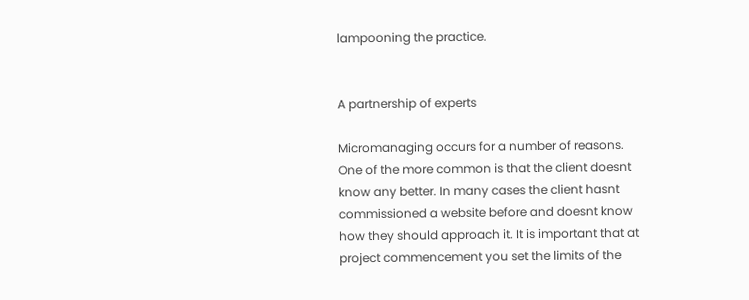lampooning the practice.


A partnership of experts

Micromanaging occurs for a number of reasons. One of the more common is that the client doesnt know any better. In many cases the client hasnt commissioned a website before and doesnt know how they should approach it. It is important that at project commencement you set the limits of the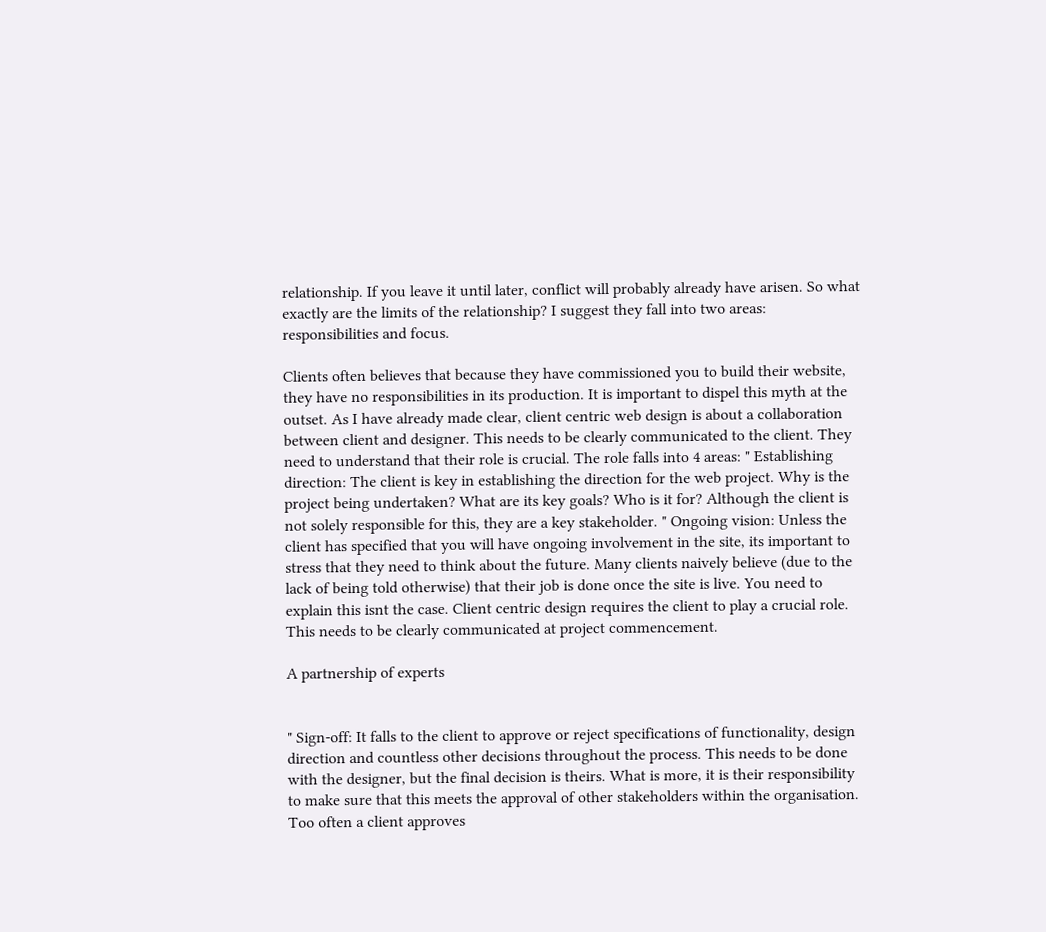relationship. If you leave it until later, conflict will probably already have arisen. So what exactly are the limits of the relationship? I suggest they fall into two areas: responsibilities and focus.

Clients often believes that because they have commissioned you to build their website, they have no responsibilities in its production. It is important to dispel this myth at the outset. As I have already made clear, client centric web design is about a collaboration between client and designer. This needs to be clearly communicated to the client. They need to understand that their role is crucial. The role falls into 4 areas: " Establishing direction: The client is key in establishing the direction for the web project. Why is the project being undertaken? What are its key goals? Who is it for? Although the client is not solely responsible for this, they are a key stakeholder. " Ongoing vision: Unless the client has specified that you will have ongoing involvement in the site, its important to stress that they need to think about the future. Many clients naively believe (due to the lack of being told otherwise) that their job is done once the site is live. You need to explain this isnt the case. Client centric design requires the client to play a crucial role. This needs to be clearly communicated at project commencement.

A partnership of experts


" Sign-off: It falls to the client to approve or reject specifications of functionality, design direction and countless other decisions throughout the process. This needs to be done with the designer, but the final decision is theirs. What is more, it is their responsibility to make sure that this meets the approval of other stakeholders within the organisation. Too often a client approves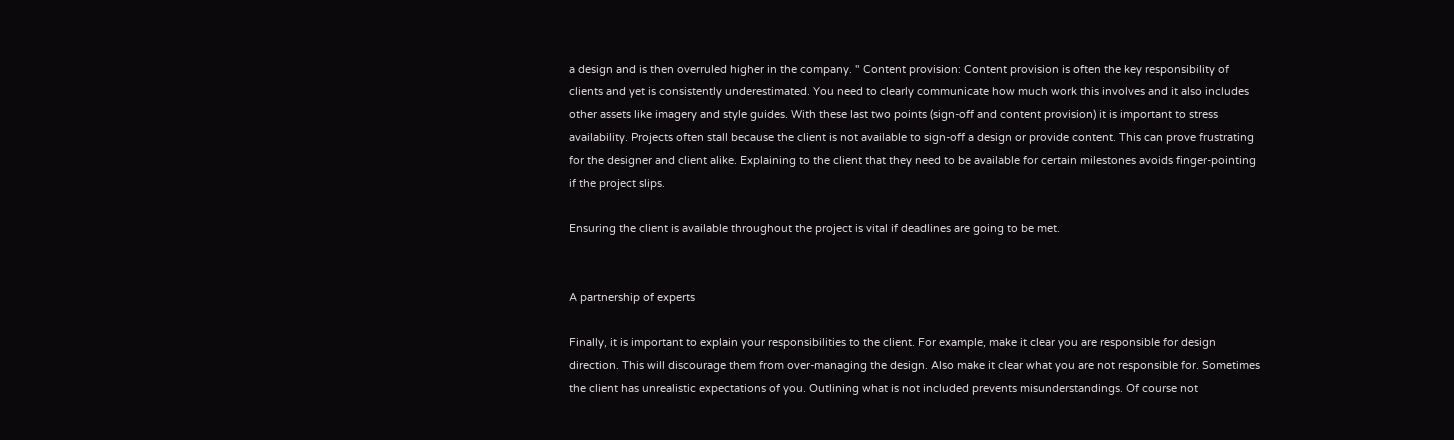a design and is then overruled higher in the company. " Content provision: Content provision is often the key responsibility of clients and yet is consistently underestimated. You need to clearly communicate how much work this involves and it also includes other assets like imagery and style guides. With these last two points (sign-off and content provision) it is important to stress availability. Projects often stall because the client is not available to sign-off a design or provide content. This can prove frustrating for the designer and client alike. Explaining to the client that they need to be available for certain milestones avoids finger-pointing if the project slips.

Ensuring the client is available throughout the project is vital if deadlines are going to be met.


A partnership of experts

Finally, it is important to explain your responsibilities to the client. For example, make it clear you are responsible for design direction. This will discourage them from over-managing the design. Also make it clear what you are not responsible for. Sometimes the client has unrealistic expectations of you. Outlining what is not included prevents misunderstandings. Of course not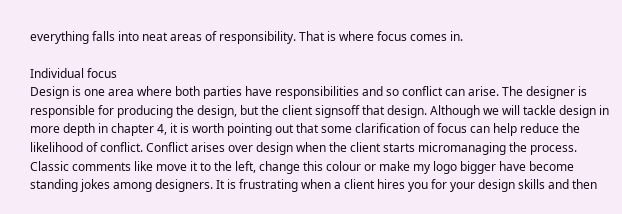everything falls into neat areas of responsibility. That is where focus comes in.

Individual focus
Design is one area where both parties have responsibilities and so conflict can arise. The designer is responsible for producing the design, but the client signsoff that design. Although we will tackle design in more depth in chapter 4, it is worth pointing out that some clarification of focus can help reduce the likelihood of conflict. Conflict arises over design when the client starts micromanaging the process. Classic comments like move it to the left, change this colour or make my logo bigger have become standing jokes among designers. It is frustrating when a client hires you for your design skills and then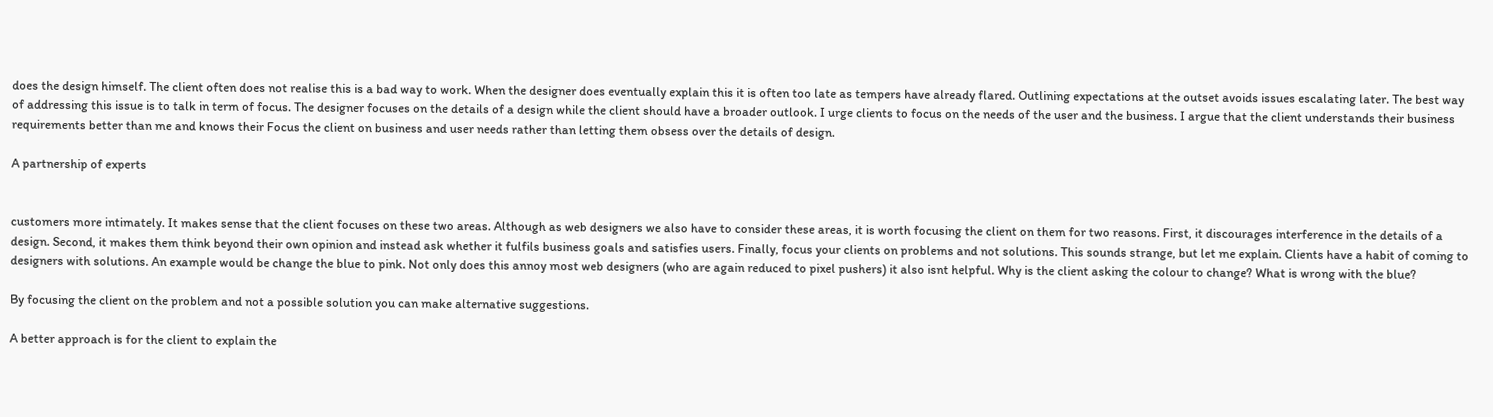does the design himself. The client often does not realise this is a bad way to work. When the designer does eventually explain this it is often too late as tempers have already flared. Outlining expectations at the outset avoids issues escalating later. The best way of addressing this issue is to talk in term of focus. The designer focuses on the details of a design while the client should have a broader outlook. I urge clients to focus on the needs of the user and the business. I argue that the client understands their business requirements better than me and knows their Focus the client on business and user needs rather than letting them obsess over the details of design.

A partnership of experts


customers more intimately. It makes sense that the client focuses on these two areas. Although as web designers we also have to consider these areas, it is worth focusing the client on them for two reasons. First, it discourages interference in the details of a design. Second, it makes them think beyond their own opinion and instead ask whether it fulfils business goals and satisfies users. Finally, focus your clients on problems and not solutions. This sounds strange, but let me explain. Clients have a habit of coming to designers with solutions. An example would be change the blue to pink. Not only does this annoy most web designers (who are again reduced to pixel pushers) it also isnt helpful. Why is the client asking the colour to change? What is wrong with the blue?

By focusing the client on the problem and not a possible solution you can make alternative suggestions.

A better approach is for the client to explain the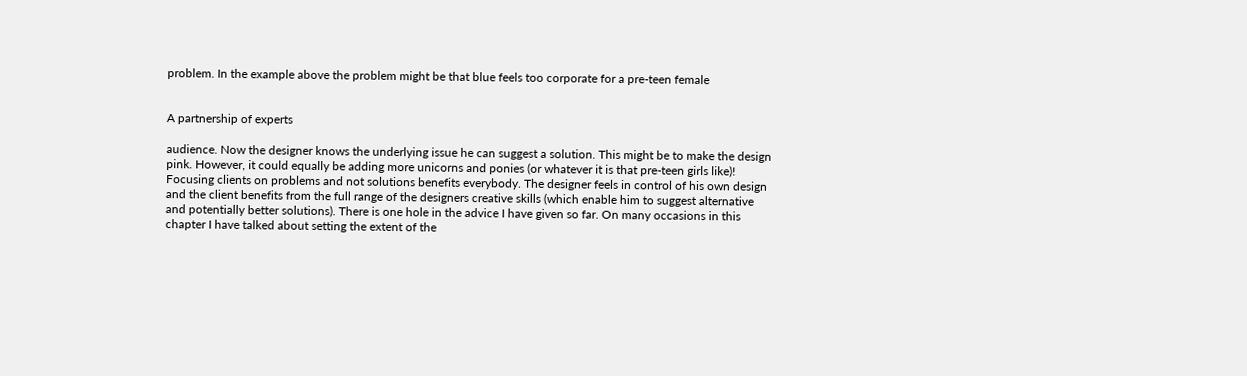problem. In the example above the problem might be that blue feels too corporate for a pre-teen female


A partnership of experts

audience. Now the designer knows the underlying issue he can suggest a solution. This might be to make the design pink. However, it could equally be adding more unicorns and ponies (or whatever it is that pre-teen girls like)! Focusing clients on problems and not solutions benefits everybody. The designer feels in control of his own design and the client benefits from the full range of the designers creative skills (which enable him to suggest alternative and potentially better solutions). There is one hole in the advice I have given so far. On many occasions in this chapter I have talked about setting the extent of the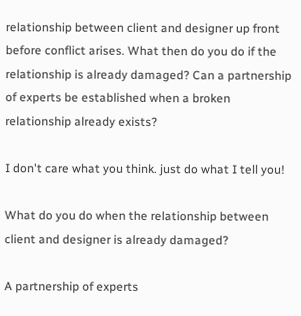relationship between client and designer up front before conflict arises. What then do you do if the relationship is already damaged? Can a partnership of experts be established when a broken relationship already exists?

I don't care what you think. just do what I tell you!

What do you do when the relationship between client and designer is already damaged?

A partnership of experts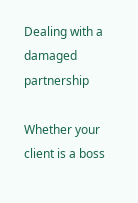Dealing with a damaged partnership

Whether your client is a boss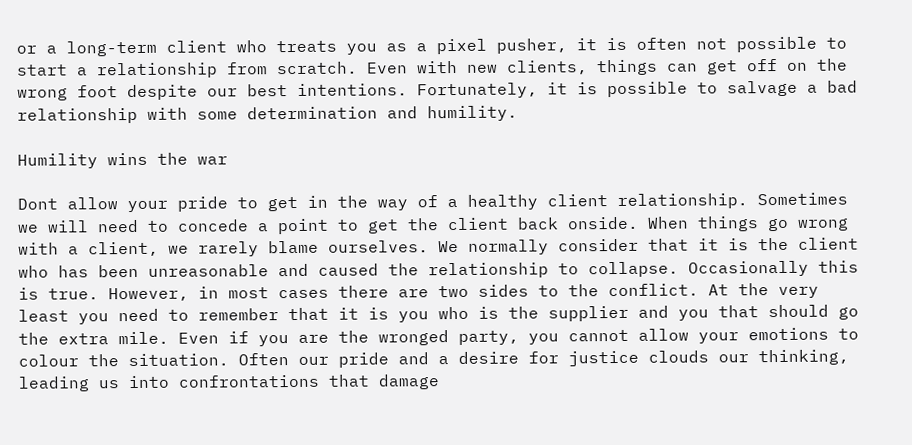or a long-term client who treats you as a pixel pusher, it is often not possible to start a relationship from scratch. Even with new clients, things can get off on the wrong foot despite our best intentions. Fortunately, it is possible to salvage a bad relationship with some determination and humility.

Humility wins the war

Dont allow your pride to get in the way of a healthy client relationship. Sometimes we will need to concede a point to get the client back onside. When things go wrong with a client, we rarely blame ourselves. We normally consider that it is the client who has been unreasonable and caused the relationship to collapse. Occasionally this is true. However, in most cases there are two sides to the conflict. At the very least you need to remember that it is you who is the supplier and you that should go the extra mile. Even if you are the wronged party, you cannot allow your emotions to colour the situation. Often our pride and a desire for justice clouds our thinking, leading us into confrontations that damage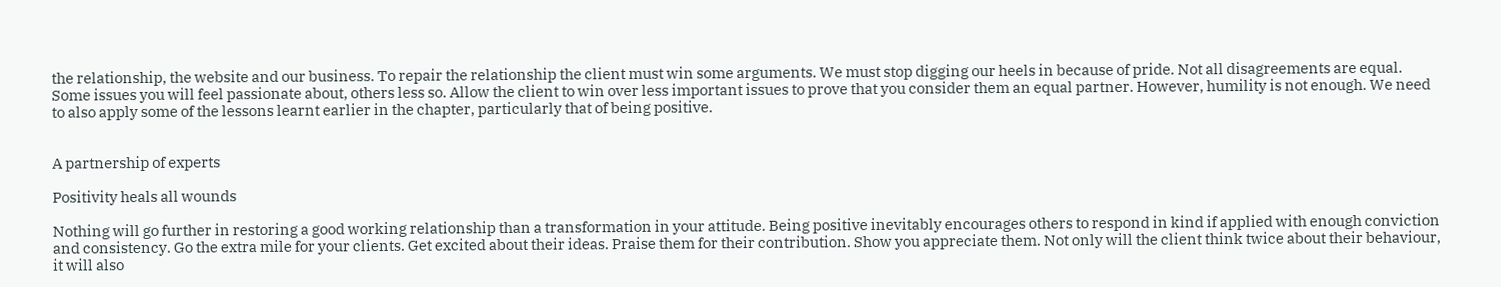the relationship, the website and our business. To repair the relationship the client must win some arguments. We must stop digging our heels in because of pride. Not all disagreements are equal. Some issues you will feel passionate about, others less so. Allow the client to win over less important issues to prove that you consider them an equal partner. However, humility is not enough. We need to also apply some of the lessons learnt earlier in the chapter, particularly that of being positive.


A partnership of experts

Positivity heals all wounds

Nothing will go further in restoring a good working relationship than a transformation in your attitude. Being positive inevitably encourages others to respond in kind if applied with enough conviction and consistency. Go the extra mile for your clients. Get excited about their ideas. Praise them for their contribution. Show you appreciate them. Not only will the client think twice about their behaviour, it will also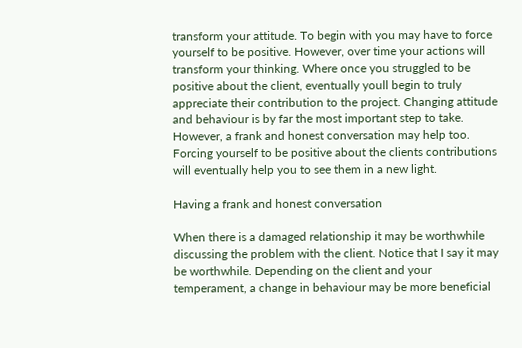transform your attitude. To begin with you may have to force yourself to be positive. However, over time your actions will transform your thinking. Where once you struggled to be positive about the client, eventually youll begin to truly appreciate their contribution to the project. Changing attitude and behaviour is by far the most important step to take. However, a frank and honest conversation may help too. Forcing yourself to be positive about the clients contributions will eventually help you to see them in a new light.

Having a frank and honest conversation

When there is a damaged relationship it may be worthwhile discussing the problem with the client. Notice that I say it may be worthwhile. Depending on the client and your temperament, a change in behaviour may be more beneficial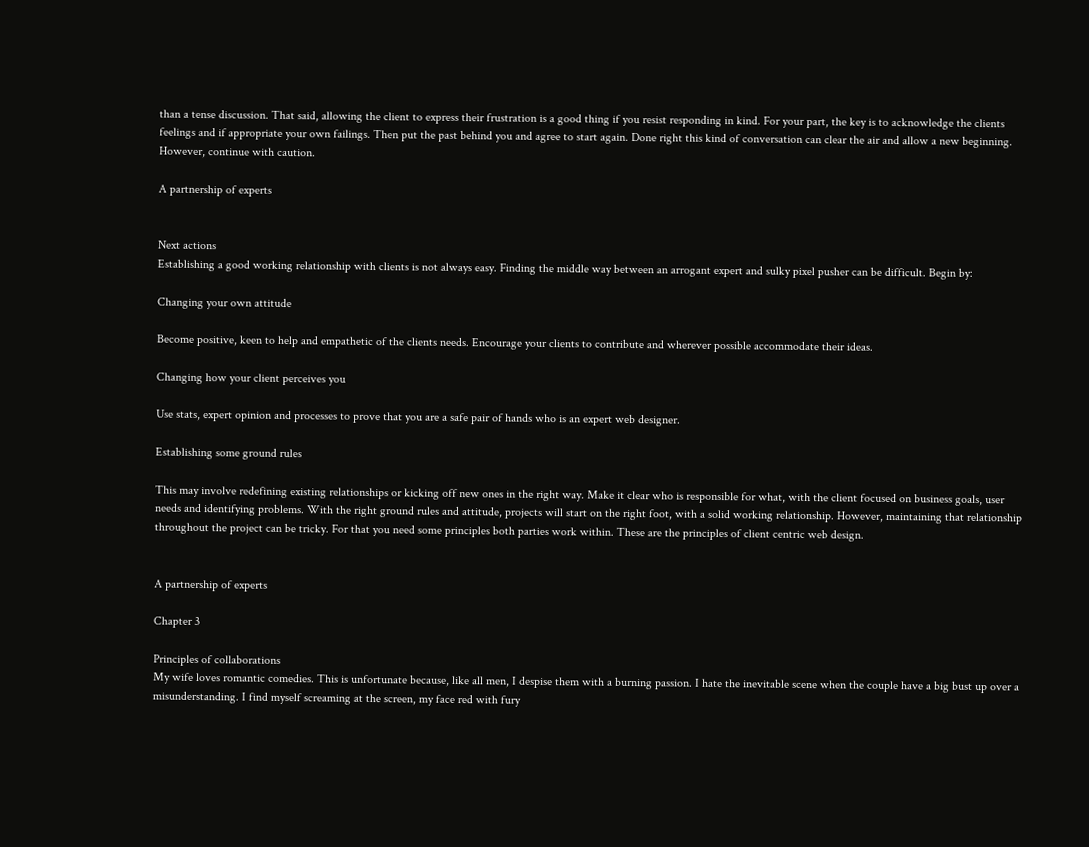than a tense discussion. That said, allowing the client to express their frustration is a good thing if you resist responding in kind. For your part, the key is to acknowledge the clients feelings and if appropriate your own failings. Then put the past behind you and agree to start again. Done right this kind of conversation can clear the air and allow a new beginning. However, continue with caution.

A partnership of experts


Next actions
Establishing a good working relationship with clients is not always easy. Finding the middle way between an arrogant expert and sulky pixel pusher can be difficult. Begin by:

Changing your own attitude

Become positive, keen to help and empathetic of the clients needs. Encourage your clients to contribute and wherever possible accommodate their ideas.

Changing how your client perceives you

Use stats, expert opinion and processes to prove that you are a safe pair of hands who is an expert web designer.

Establishing some ground rules

This may involve redefining existing relationships or kicking off new ones in the right way. Make it clear who is responsible for what, with the client focused on business goals, user needs and identifying problems. With the right ground rules and attitude, projects will start on the right foot, with a solid working relationship. However, maintaining that relationship throughout the project can be tricky. For that you need some principles both parties work within. These are the principles of client centric web design.


A partnership of experts

Chapter 3

Principles of collaborations
My wife loves romantic comedies. This is unfortunate because, like all men, I despise them with a burning passion. I hate the inevitable scene when the couple have a big bust up over a misunderstanding. I find myself screaming at the screen, my face red with fury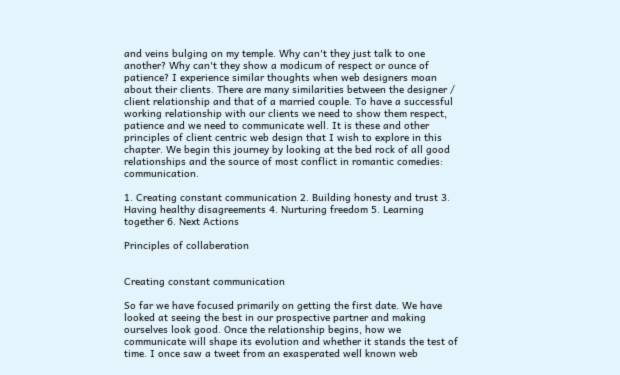and veins bulging on my temple. Why can't they just talk to one another? Why can't they show a modicum of respect or ounce of patience? I experience similar thoughts when web designers moan about their clients. There are many similarities between the designer / client relationship and that of a married couple. To have a successful working relationship with our clients we need to show them respect, patience and we need to communicate well. It is these and other principles of client centric web design that I wish to explore in this chapter. We begin this journey by looking at the bed rock of all good relationships and the source of most conflict in romantic comedies: communication.

1. Creating constant communication 2. Building honesty and trust 3. Having healthy disagreements 4. Nurturing freedom 5. Learning together 6. Next Actions

Principles of collaberation


Creating constant communication

So far we have focused primarily on getting the first date. We have looked at seeing the best in our prospective partner and making ourselves look good. Once the relationship begins, how we communicate will shape its evolution and whether it stands the test of time. I once saw a tweet from an exasperated well known web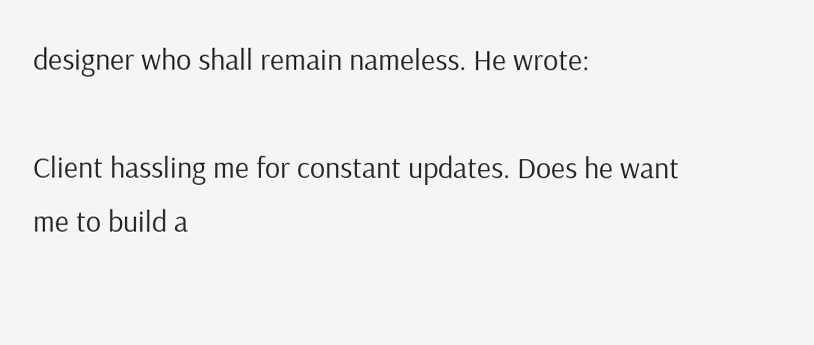designer who shall remain nameless. He wrote:

Client hassling me for constant updates. Does he want me to build a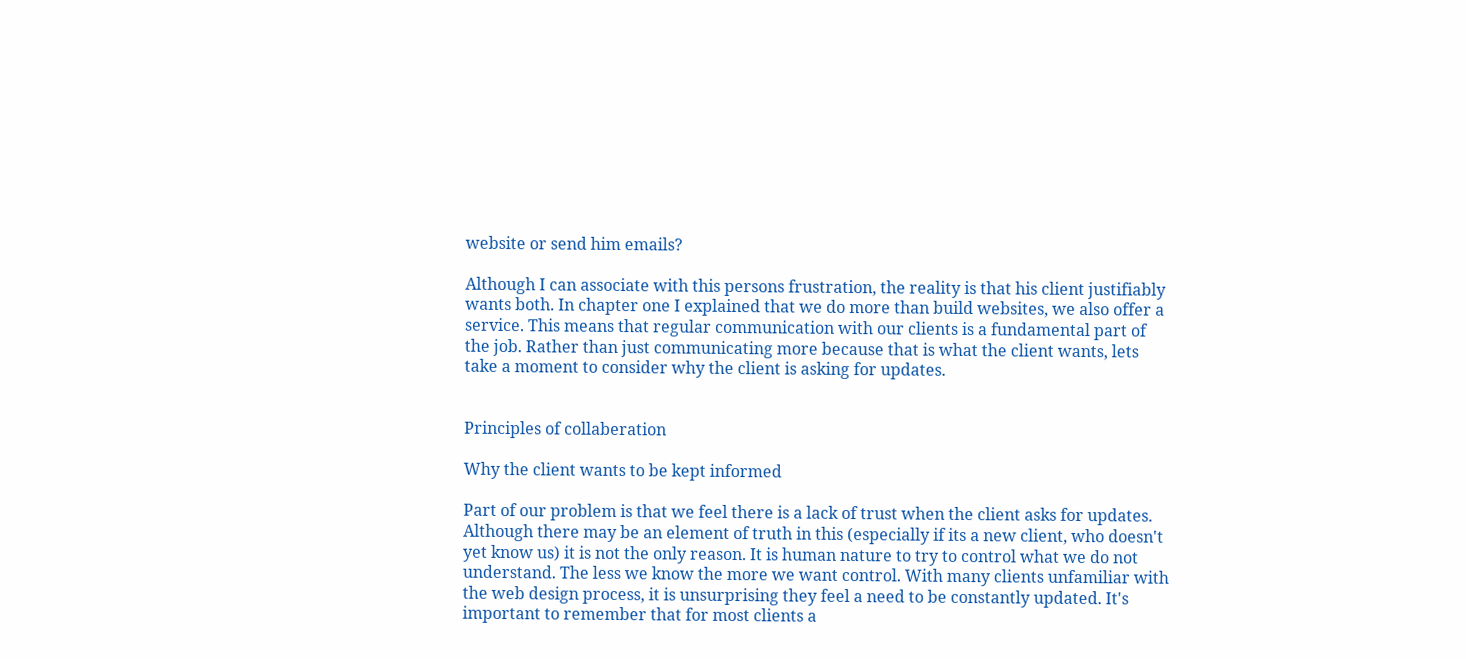website or send him emails?

Although I can associate with this persons frustration, the reality is that his client justifiably wants both. In chapter one I explained that we do more than build websites, we also offer a service. This means that regular communication with our clients is a fundamental part of the job. Rather than just communicating more because that is what the client wants, lets take a moment to consider why the client is asking for updates.


Principles of collaberation

Why the client wants to be kept informed

Part of our problem is that we feel there is a lack of trust when the client asks for updates. Although there may be an element of truth in this (especially if its a new client, who doesn't yet know us) it is not the only reason. It is human nature to try to control what we do not understand. The less we know the more we want control. With many clients unfamiliar with the web design process, it is unsurprising they feel a need to be constantly updated. It's important to remember that for most clients a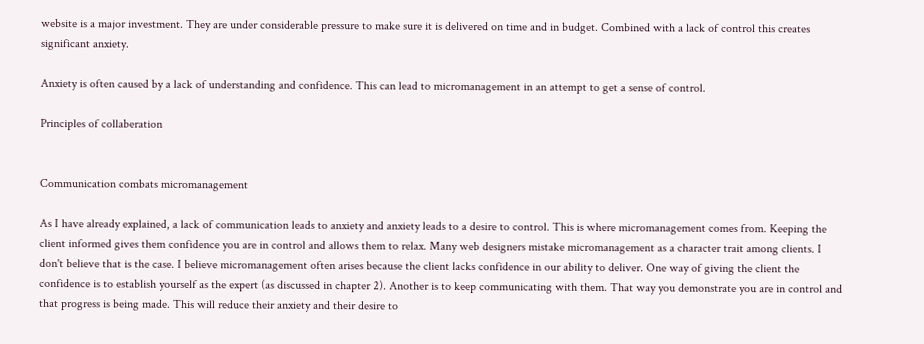website is a major investment. They are under considerable pressure to make sure it is delivered on time and in budget. Combined with a lack of control this creates significant anxiety.

Anxiety is often caused by a lack of understanding and confidence. This can lead to micromanagement in an attempt to get a sense of control.

Principles of collaberation


Communication combats micromanagement

As I have already explained, a lack of communication leads to anxiety and anxiety leads to a desire to control. This is where micromanagement comes from. Keeping the client informed gives them confidence you are in control and allows them to relax. Many web designers mistake micromanagement as a character trait among clients. I don't believe that is the case. I believe micromanagement often arises because the client lacks confidence in our ability to deliver. One way of giving the client the confidence is to establish yourself as the expert (as discussed in chapter 2). Another is to keep communicating with them. That way you demonstrate you are in control and that progress is being made. This will reduce their anxiety and their desire to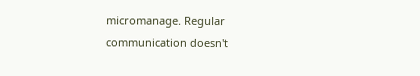micromanage. Regular communication doesn't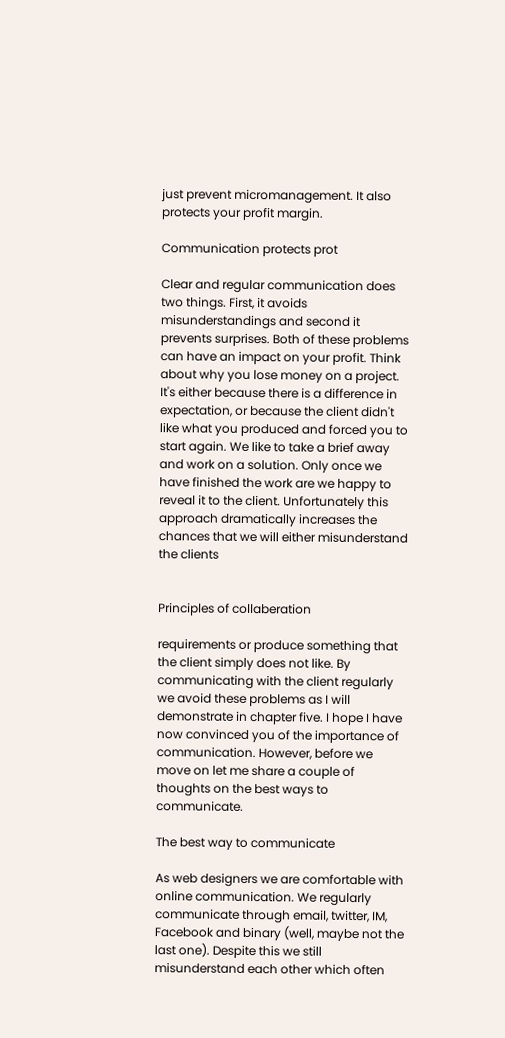just prevent micromanagement. It also protects your profit margin.

Communication protects prot

Clear and regular communication does two things. First, it avoids misunderstandings and second it prevents surprises. Both of these problems can have an impact on your profit. Think about why you lose money on a project. It's either because there is a difference in expectation, or because the client didn't like what you produced and forced you to start again. We like to take a brief away and work on a solution. Only once we have finished the work are we happy to reveal it to the client. Unfortunately this approach dramatically increases the chances that we will either misunderstand the clients


Principles of collaberation

requirements or produce something that the client simply does not like. By communicating with the client regularly we avoid these problems as I will demonstrate in chapter five. I hope I have now convinced you of the importance of communication. However, before we move on let me share a couple of thoughts on the best ways to communicate.

The best way to communicate

As web designers we are comfortable with online communication. We regularly communicate through email, twitter, IM, Facebook and binary (well, maybe not the last one). Despite this we still misunderstand each other which often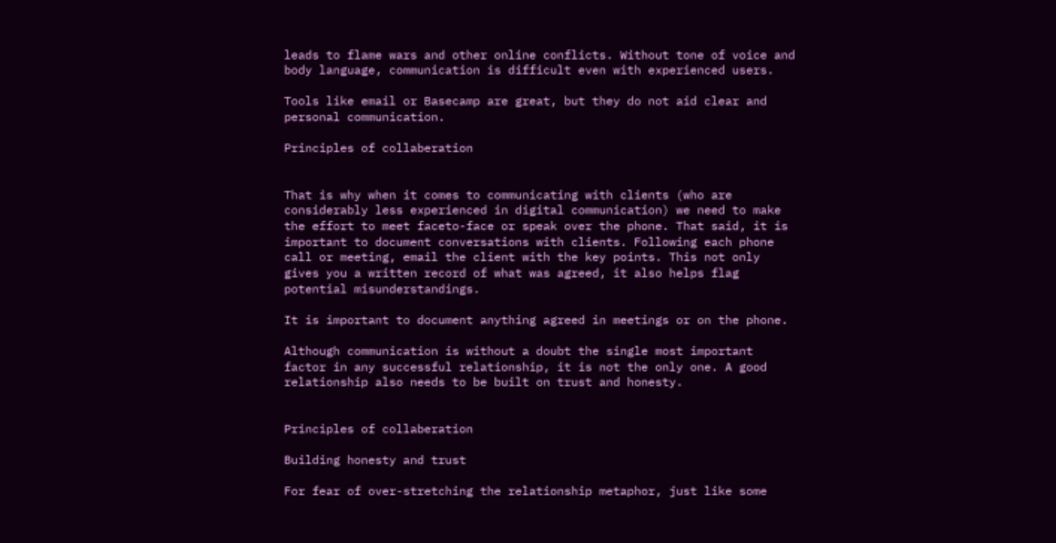leads to flame wars and other online conflicts. Without tone of voice and body language, communication is difficult even with experienced users.

Tools like email or Basecamp are great, but they do not aid clear and personal communication.

Principles of collaberation


That is why when it comes to communicating with clients (who are considerably less experienced in digital communication) we need to make the effort to meet faceto-face or speak over the phone. That said, it is important to document conversations with clients. Following each phone call or meeting, email the client with the key points. This not only gives you a written record of what was agreed, it also helps flag potential misunderstandings.

It is important to document anything agreed in meetings or on the phone.

Although communication is without a doubt the single most important factor in any successful relationship, it is not the only one. A good relationship also needs to be built on trust and honesty.


Principles of collaberation

Building honesty and trust

For fear of over-stretching the relationship metaphor, just like some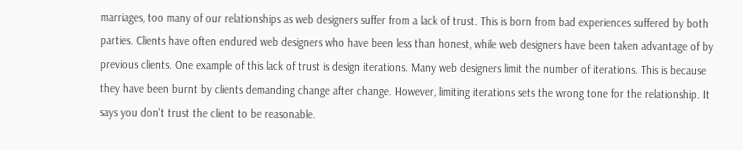marriages, too many of our relationships as web designers suffer from a lack of trust. This is born from bad experiences suffered by both parties. Clients have often endured web designers who have been less than honest, while web designers have been taken advantage of by previous clients. One example of this lack of trust is design iterations. Many web designers limit the number of iterations. This is because they have been burnt by clients demanding change after change. However, limiting iterations sets the wrong tone for the relationship. It says you don't trust the client to be reasonable.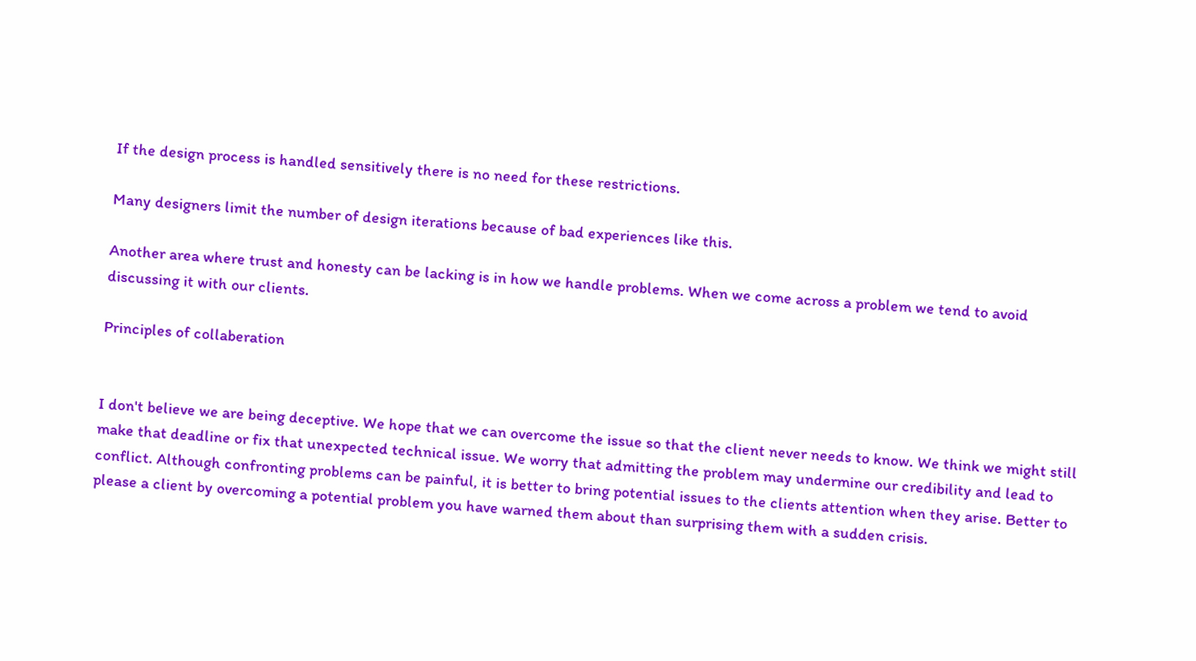If the design process is handled sensitively there is no need for these restrictions.

Many designers limit the number of design iterations because of bad experiences like this.

Another area where trust and honesty can be lacking is in how we handle problems. When we come across a problem we tend to avoid discussing it with our clients.

Principles of collaberation


I don't believe we are being deceptive. We hope that we can overcome the issue so that the client never needs to know. We think we might still make that deadline or fix that unexpected technical issue. We worry that admitting the problem may undermine our credibility and lead to conflict. Although confronting problems can be painful, it is better to bring potential issues to the clients attention when they arise. Better to please a client by overcoming a potential problem you have warned them about than surprising them with a sudden crisis.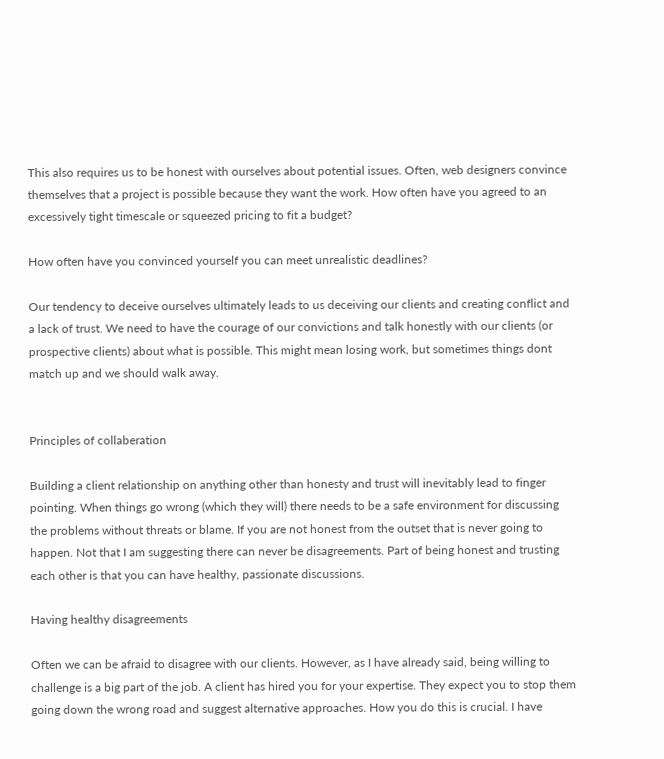This also requires us to be honest with ourselves about potential issues. Often, web designers convince themselves that a project is possible because they want the work. How often have you agreed to an excessively tight timescale or squeezed pricing to fit a budget?

How often have you convinced yourself you can meet unrealistic deadlines?

Our tendency to deceive ourselves ultimately leads to us deceiving our clients and creating conflict and a lack of trust. We need to have the courage of our convictions and talk honestly with our clients (or prospective clients) about what is possible. This might mean losing work, but sometimes things dont match up and we should walk away.


Principles of collaberation

Building a client relationship on anything other than honesty and trust will inevitably lead to finger pointing. When things go wrong (which they will) there needs to be a safe environment for discussing the problems without threats or blame. If you are not honest from the outset that is never going to happen. Not that I am suggesting there can never be disagreements. Part of being honest and trusting each other is that you can have healthy, passionate discussions.

Having healthy disagreements

Often we can be afraid to disagree with our clients. However, as I have already said, being willing to challenge is a big part of the job. A client has hired you for your expertise. They expect you to stop them going down the wrong road and suggest alternative approaches. How you do this is crucial. I have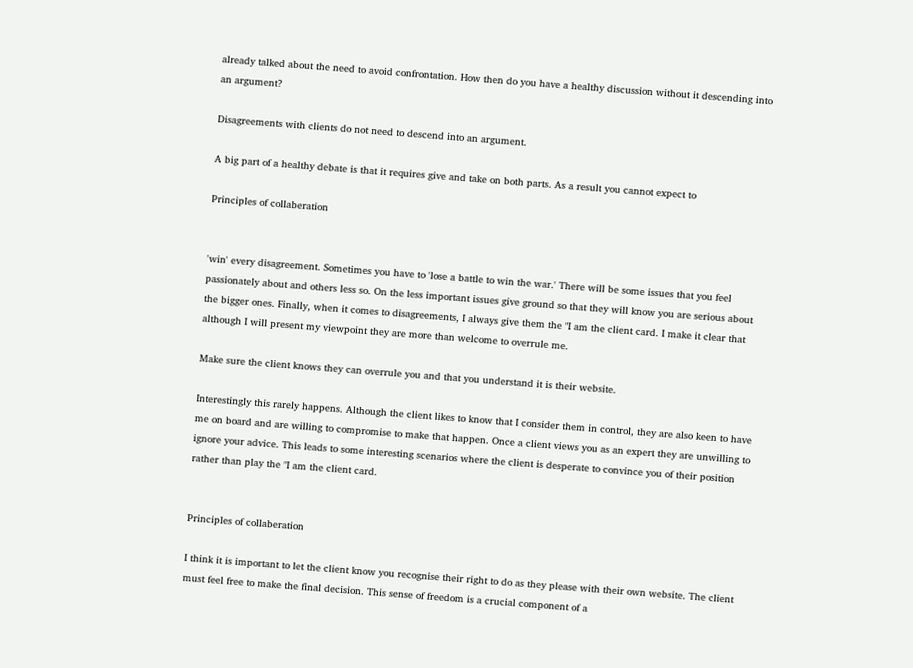already talked about the need to avoid confrontation. How then do you have a healthy discussion without it descending into an argument?

Disagreements with clients do not need to descend into an argument.

A big part of a healthy debate is that it requires give and take on both parts. As a result you cannot expect to

Principles of collaberation


'win' every disagreement. Sometimes you have to 'lose a battle to win the war.' There will be some issues that you feel passionately about and others less so. On the less important issues give ground so that they will know you are serious about the bigger ones. Finally, when it comes to disagreements, I always give them the "I am the client card. I make it clear that although I will present my viewpoint they are more than welcome to overrule me.

Make sure the client knows they can overrule you and that you understand it is their website.

Interestingly this rarely happens. Although the client likes to know that I consider them in control, they are also keen to have me on board and are willing to compromise to make that happen. Once a client views you as an expert they are unwilling to ignore your advice. This leads to some interesting scenarios where the client is desperate to convince you of their position rather than play the "I am the client card.


Principles of collaberation

I think it is important to let the client know you recognise their right to do as they please with their own website. The client must feel free to make the final decision. This sense of freedom is a crucial component of a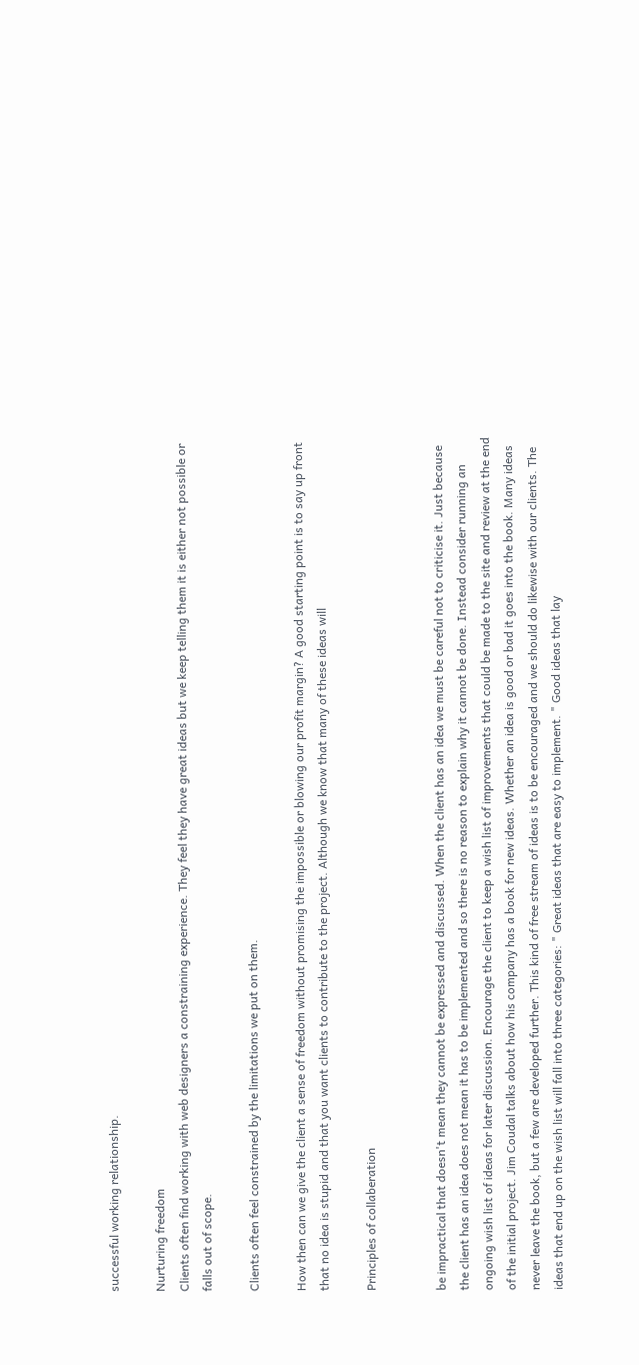successful working relationship.

Nurturing freedom
Clients often find working with web designers a constraining experience. They feel they have great ideas but we keep telling them it is either not possible or falls out of scope.

Clients often feel constrained by the limitations we put on them.

How then can we give the client a sense of freedom without promising the impossible or blowing our profit margin? A good starting point is to say up front that no idea is stupid and that you want clients to contribute to the project. Although we know that many of these ideas will

Principles of collaberation


be impractical that doesn't mean they cannot be expressed and discussed. When the client has an idea we must be careful not to criticise it. Just because the client has an idea does not mean it has to be implemented and so there is no reason to explain why it cannot be done. Instead consider running an ongoing wish list of ideas for later discussion. Encourage the client to keep a wish list of improvements that could be made to the site and review at the end of the initial project. Jim Coudal talks about how his company has a book for new ideas. Whether an idea is good or bad it goes into the book. Many ideas never leave the book, but a few are developed further. This kind of free stream of ideas is to be encouraged and we should do likewise with our clients. The ideas that end up on the wish list will fall into three categories: " Great ideas that are easy to implement. " Good ideas that lay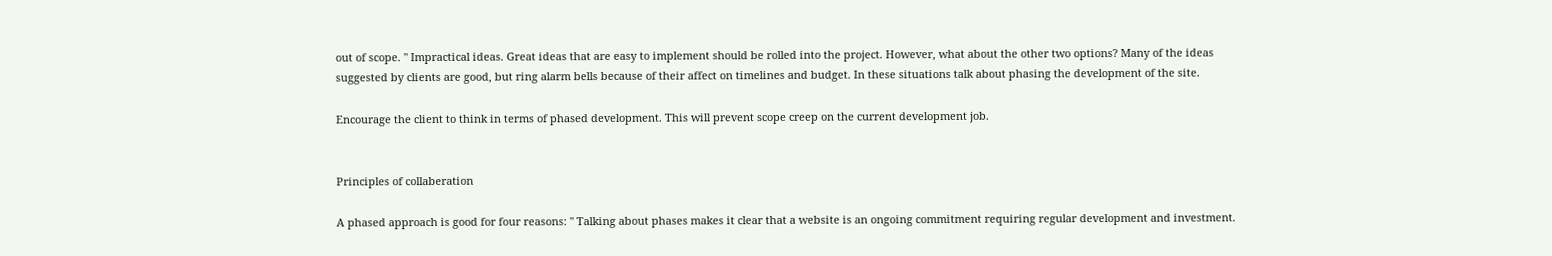out of scope. " Impractical ideas. Great ideas that are easy to implement should be rolled into the project. However, what about the other two options? Many of the ideas suggested by clients are good, but ring alarm bells because of their affect on timelines and budget. In these situations talk about phasing the development of the site.

Encourage the client to think in terms of phased development. This will prevent scope creep on the current development job.


Principles of collaberation

A phased approach is good for four reasons: " Talking about phases makes it clear that a website is an ongoing commitment requiring regular development and investment.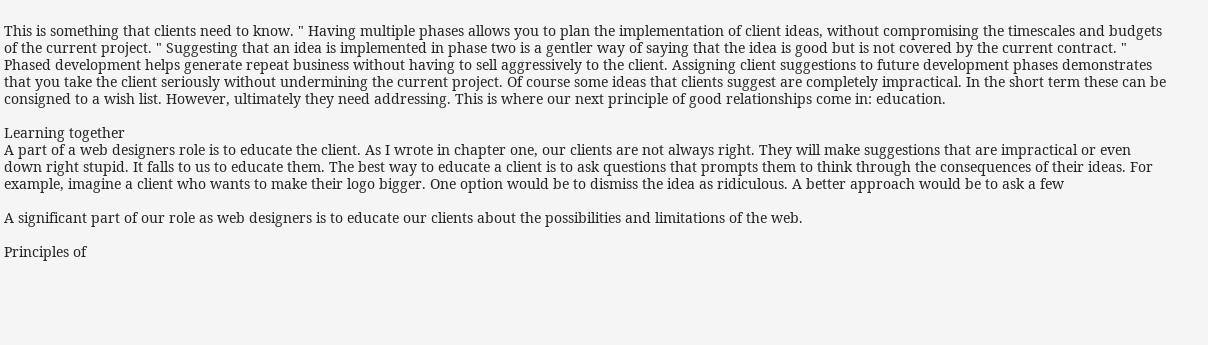This is something that clients need to know. " Having multiple phases allows you to plan the implementation of client ideas, without compromising the timescales and budgets of the current project. " Suggesting that an idea is implemented in phase two is a gentler way of saying that the idea is good but is not covered by the current contract. " Phased development helps generate repeat business without having to sell aggressively to the client. Assigning client suggestions to future development phases demonstrates that you take the client seriously without undermining the current project. Of course some ideas that clients suggest are completely impractical. In the short term these can be consigned to a wish list. However, ultimately they need addressing. This is where our next principle of good relationships come in: education.

Learning together
A part of a web designers role is to educate the client. As I wrote in chapter one, our clients are not always right. They will make suggestions that are impractical or even down right stupid. It falls to us to educate them. The best way to educate a client is to ask questions that prompts them to think through the consequences of their ideas. For example, imagine a client who wants to make their logo bigger. One option would be to dismiss the idea as ridiculous. A better approach would be to ask a few

A significant part of our role as web designers is to educate our clients about the possibilities and limitations of the web.

Principles of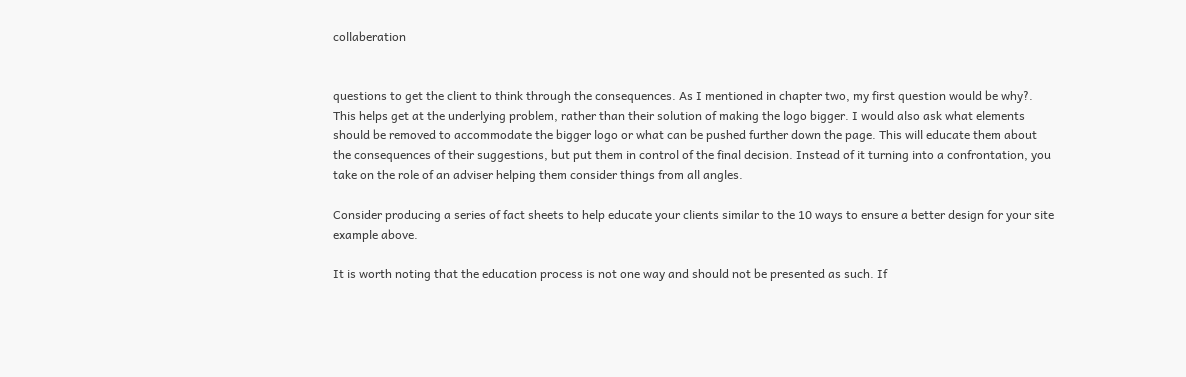collaberation


questions to get the client to think through the consequences. As I mentioned in chapter two, my first question would be why?. This helps get at the underlying problem, rather than their solution of making the logo bigger. I would also ask what elements should be removed to accommodate the bigger logo or what can be pushed further down the page. This will educate them about the consequences of their suggestions, but put them in control of the final decision. Instead of it turning into a confrontation, you take on the role of an adviser helping them consider things from all angles.

Consider producing a series of fact sheets to help educate your clients similar to the 10 ways to ensure a better design for your site example above.

It is worth noting that the education process is not one way and should not be presented as such. If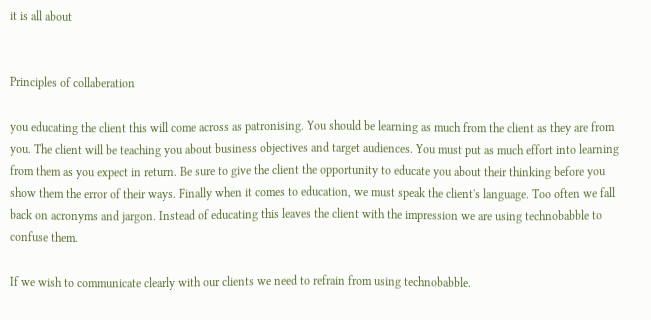it is all about


Principles of collaberation

you educating the client this will come across as patronising. You should be learning as much from the client as they are from you. The client will be teaching you about business objectives and target audiences. You must put as much effort into learning from them as you expect in return. Be sure to give the client the opportunity to educate you about their thinking before you show them the error of their ways. Finally when it comes to education, we must speak the client's language. Too often we fall back on acronyms and jargon. Instead of educating this leaves the client with the impression we are using technobabble to confuse them.

If we wish to communicate clearly with our clients we need to refrain from using technobabble.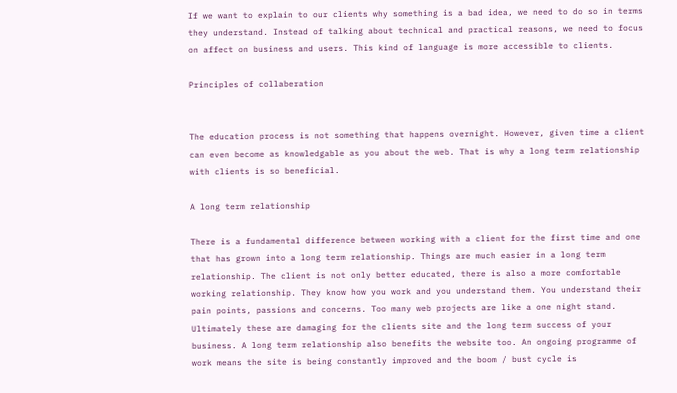If we want to explain to our clients why something is a bad idea, we need to do so in terms they understand. Instead of talking about technical and practical reasons, we need to focus on affect on business and users. This kind of language is more accessible to clients.

Principles of collaberation


The education process is not something that happens overnight. However, given time a client can even become as knowledgable as you about the web. That is why a long term relationship with clients is so beneficial.

A long term relationship

There is a fundamental difference between working with a client for the first time and one that has grown into a long term relationship. Things are much easier in a long term relationship. The client is not only better educated, there is also a more comfortable working relationship. They know how you work and you understand them. You understand their pain points, passions and concerns. Too many web projects are like a one night stand. Ultimately these are damaging for the clients site and the long term success of your business. A long term relationship also benefits the website too. An ongoing programme of work means the site is being constantly improved and the boom / bust cycle is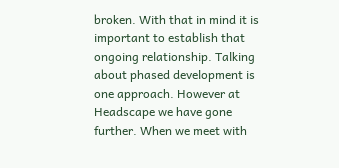broken. With that in mind it is important to establish that ongoing relationship. Talking about phased development is one approach. However at Headscape we have gone further. When we meet with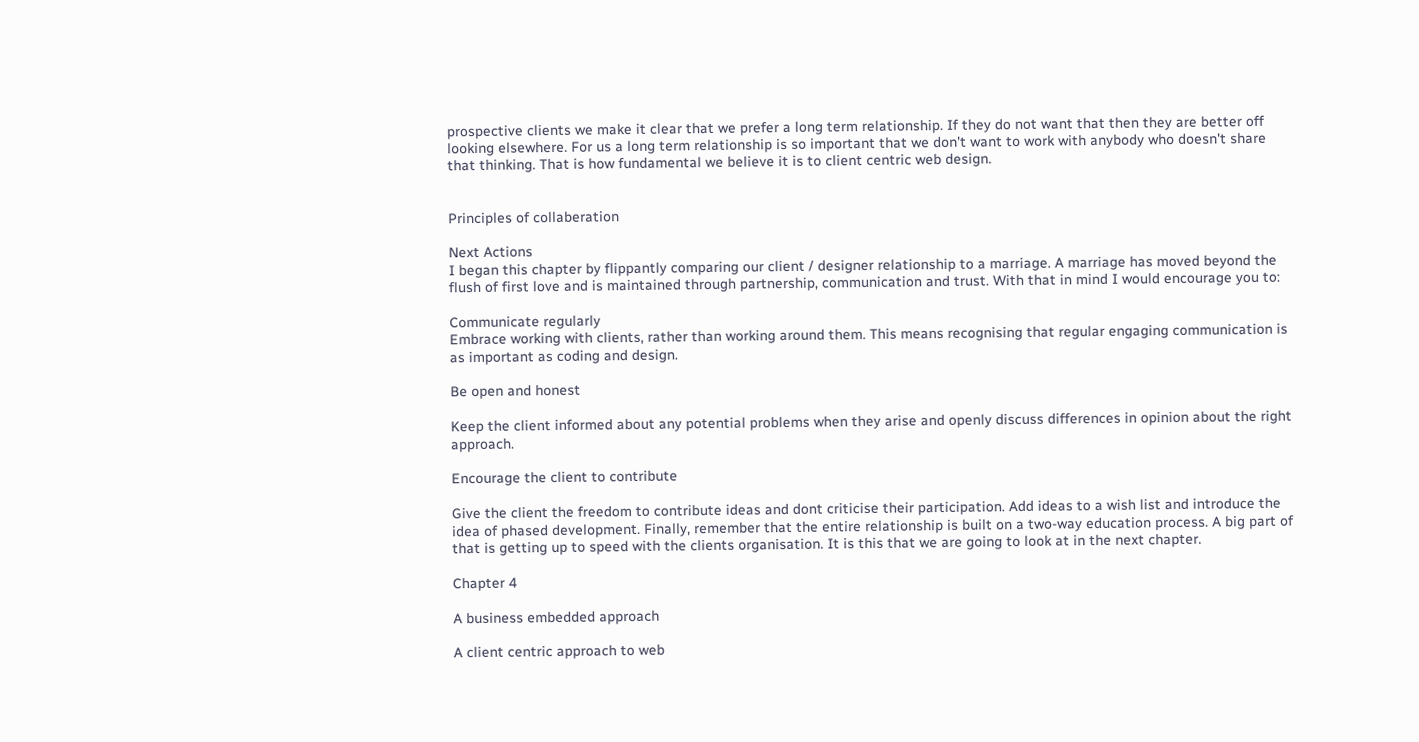prospective clients we make it clear that we prefer a long term relationship. If they do not want that then they are better off looking elsewhere. For us a long term relationship is so important that we don't want to work with anybody who doesn't share that thinking. That is how fundamental we believe it is to client centric web design.


Principles of collaberation

Next Actions
I began this chapter by flippantly comparing our client / designer relationship to a marriage. A marriage has moved beyond the flush of first love and is maintained through partnership, communication and trust. With that in mind I would encourage you to:

Communicate regularly
Embrace working with clients, rather than working around them. This means recognising that regular engaging communication is as important as coding and design.

Be open and honest

Keep the client informed about any potential problems when they arise and openly discuss differences in opinion about the right approach.

Encourage the client to contribute

Give the client the freedom to contribute ideas and dont criticise their participation. Add ideas to a wish list and introduce the idea of phased development. Finally, remember that the entire relationship is built on a two-way education process. A big part of that is getting up to speed with the clients organisation. It is this that we are going to look at in the next chapter.

Chapter 4

A business embedded approach

A client centric approach to web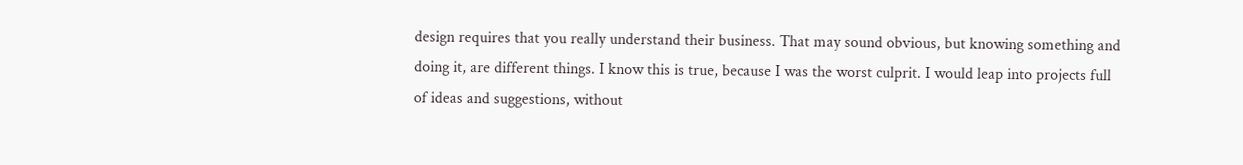design requires that you really understand their business. That may sound obvious, but knowing something and doing it, are different things. I know this is true, because I was the worst culprit. I would leap into projects full of ideas and suggestions, without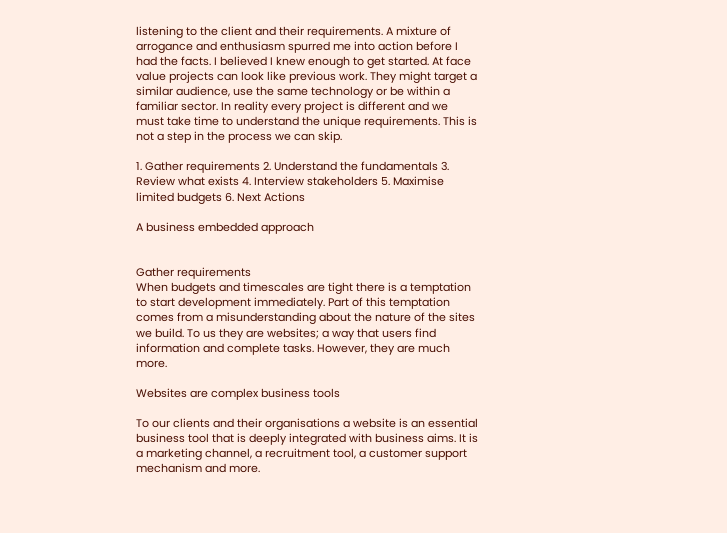listening to the client and their requirements. A mixture of arrogance and enthusiasm spurred me into action before I had the facts. I believed I knew enough to get started. At face value projects can look like previous work. They might target a similar audience, use the same technology or be within a familiar sector. In reality every project is different and we must take time to understand the unique requirements. This is not a step in the process we can skip.

1. Gather requirements 2. Understand the fundamentals 3. Review what exists 4. Interview stakeholders 5. Maximise limited budgets 6. Next Actions

A business embedded approach


Gather requirements
When budgets and timescales are tight there is a temptation to start development immediately. Part of this temptation comes from a misunderstanding about the nature of the sites we build. To us they are websites; a way that users find information and complete tasks. However, they are much more.

Websites are complex business tools

To our clients and their organisations a website is an essential business tool that is deeply integrated with business aims. It is a marketing channel, a recruitment tool, a customer support mechanism and more.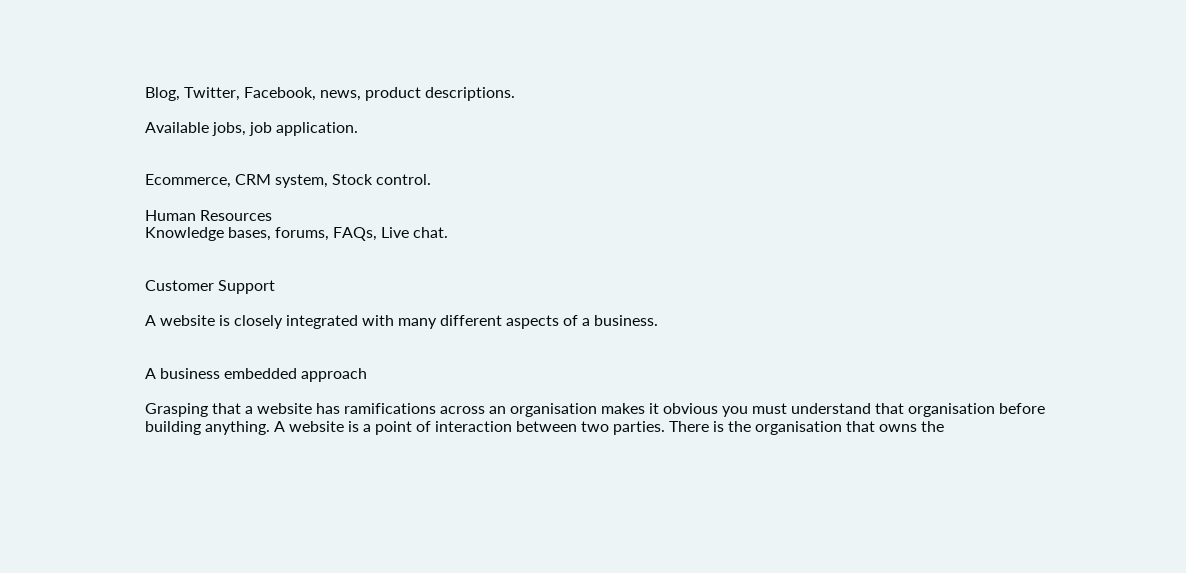Blog, Twitter, Facebook, news, product descriptions.

Available jobs, job application.


Ecommerce, CRM system, Stock control.

Human Resources
Knowledge bases, forums, FAQs, Live chat.


Customer Support

A website is closely integrated with many different aspects of a business.


A business embedded approach

Grasping that a website has ramifications across an organisation makes it obvious you must understand that organisation before building anything. A website is a point of interaction between two parties. There is the organisation that owns the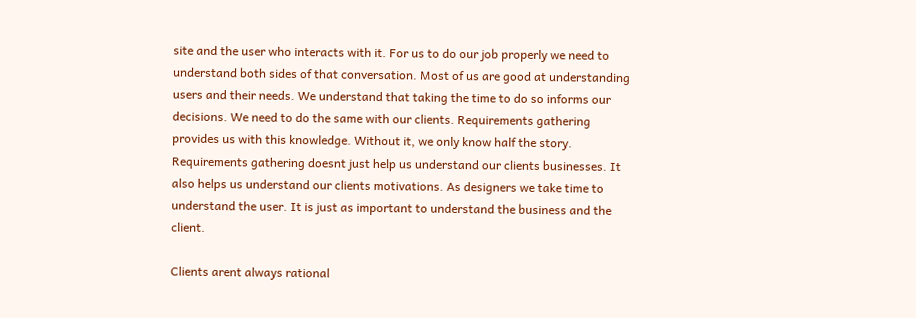site and the user who interacts with it. For us to do our job properly we need to understand both sides of that conversation. Most of us are good at understanding users and their needs. We understand that taking the time to do so informs our decisions. We need to do the same with our clients. Requirements gathering provides us with this knowledge. Without it, we only know half the story. Requirements gathering doesnt just help us understand our clients businesses. It also helps us understand our clients motivations. As designers we take time to understand the user. It is just as important to understand the business and the client.

Clients arent always rational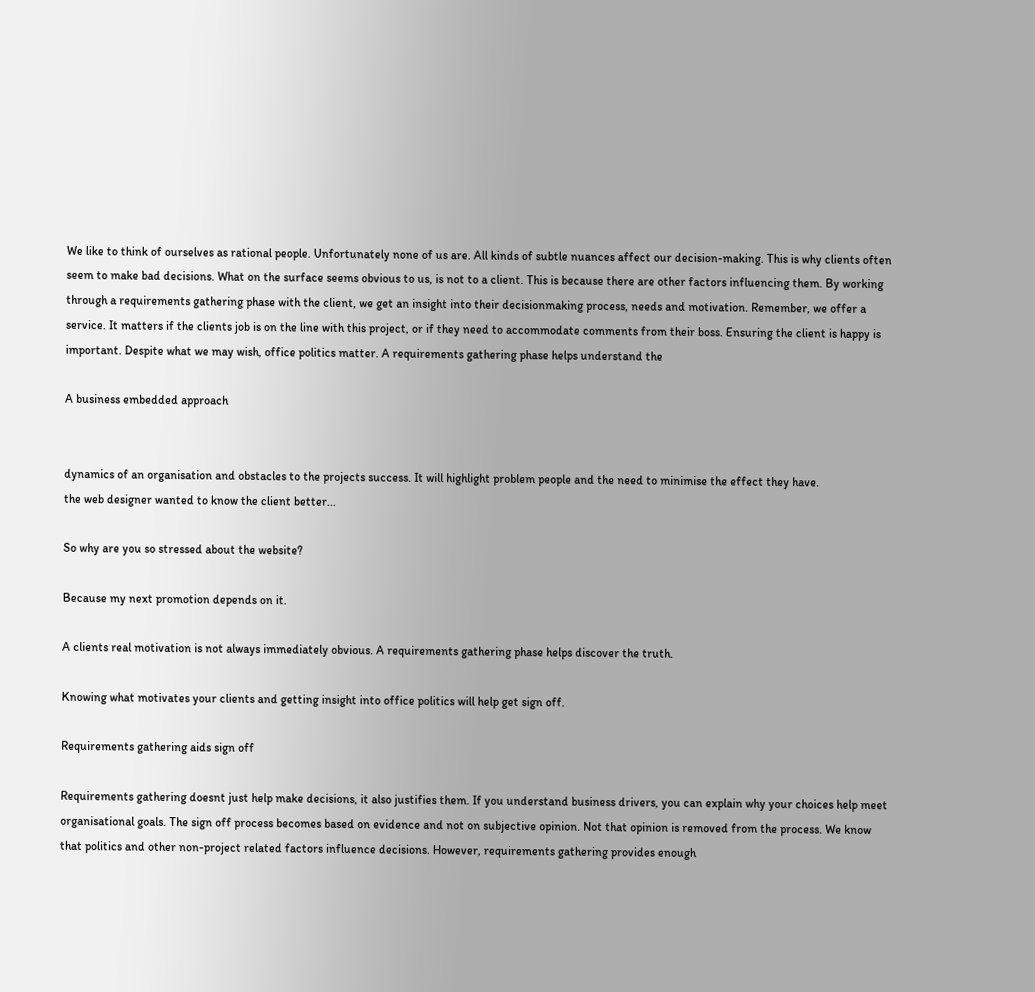We like to think of ourselves as rational people. Unfortunately none of us are. All kinds of subtle nuances affect our decision-making. This is why clients often seem to make bad decisions. What on the surface seems obvious to us, is not to a client. This is because there are other factors influencing them. By working through a requirements gathering phase with the client, we get an insight into their decisionmaking process, needs and motivation. Remember, we offer a service. It matters if the clients job is on the line with this project, or if they need to accommodate comments from their boss. Ensuring the client is happy is important. Despite what we may wish, office politics matter. A requirements gathering phase helps understand the

A business embedded approach


dynamics of an organisation and obstacles to the projects success. It will highlight problem people and the need to minimise the effect they have.
the web designer wanted to know the client better...

So why are you so stressed about the website?

Because my next promotion depends on it.

A clients real motivation is not always immediately obvious. A requirements gathering phase helps discover the truth.

Knowing what motivates your clients and getting insight into office politics will help get sign off.

Requirements gathering aids sign off

Requirements gathering doesnt just help make decisions, it also justifies them. If you understand business drivers, you can explain why your choices help meet organisational goals. The sign off process becomes based on evidence and not on subjective opinion. Not that opinion is removed from the process. We know that politics and other non-project related factors influence decisions. However, requirements gathering provides enough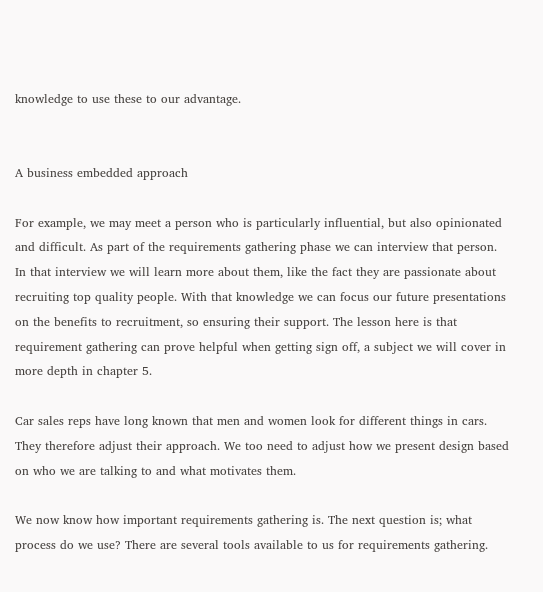knowledge to use these to our advantage.


A business embedded approach

For example, we may meet a person who is particularly influential, but also opinionated and difficult. As part of the requirements gathering phase we can interview that person. In that interview we will learn more about them, like the fact they are passionate about recruiting top quality people. With that knowledge we can focus our future presentations on the benefits to recruitment, so ensuring their support. The lesson here is that requirement gathering can prove helpful when getting sign off, a subject we will cover in more depth in chapter 5.

Car sales reps have long known that men and women look for different things in cars. They therefore adjust their approach. We too need to adjust how we present design based on who we are talking to and what motivates them.

We now know how important requirements gathering is. The next question is; what process do we use? There are several tools available to us for requirements gathering.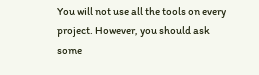You will not use all the tools on every project. However, you should ask some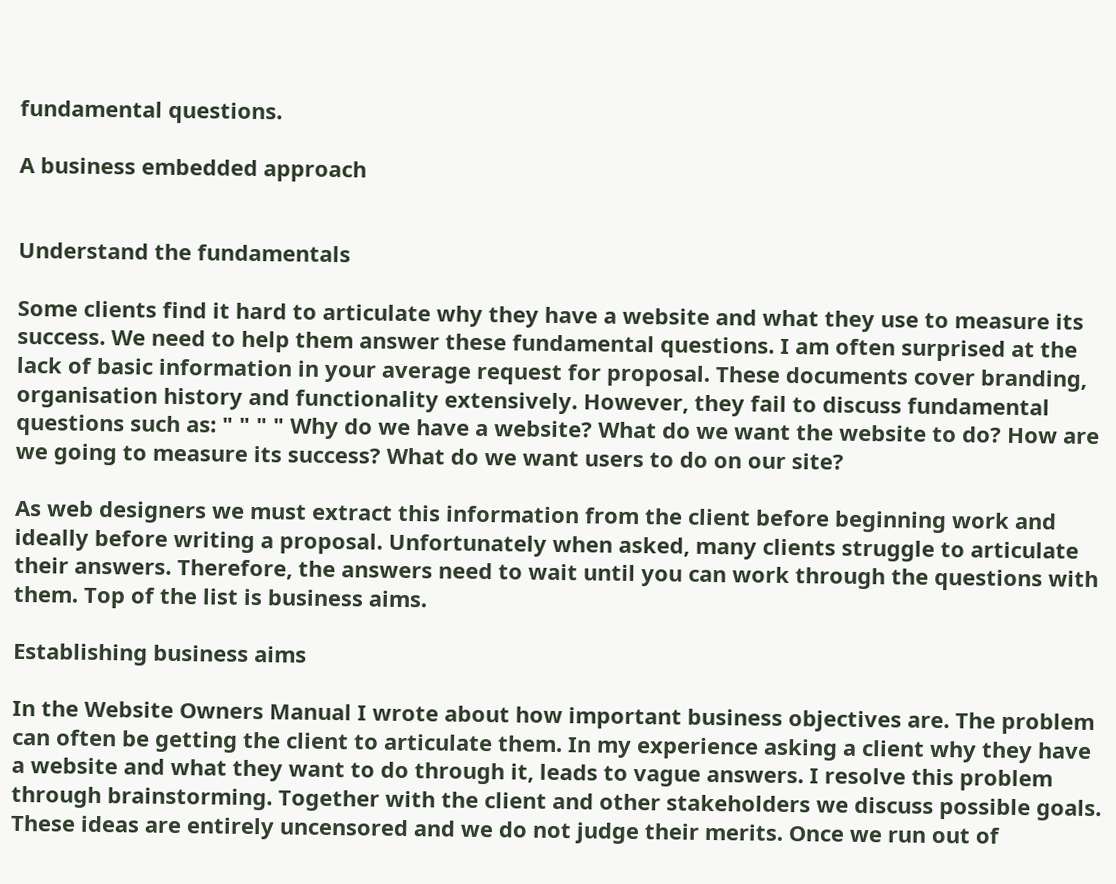fundamental questions.

A business embedded approach


Understand the fundamentals

Some clients find it hard to articulate why they have a website and what they use to measure its success. We need to help them answer these fundamental questions. I am often surprised at the lack of basic information in your average request for proposal. These documents cover branding, organisation history and functionality extensively. However, they fail to discuss fundamental questions such as: " " " " Why do we have a website? What do we want the website to do? How are we going to measure its success? What do we want users to do on our site?

As web designers we must extract this information from the client before beginning work and ideally before writing a proposal. Unfortunately when asked, many clients struggle to articulate their answers. Therefore, the answers need to wait until you can work through the questions with them. Top of the list is business aims.

Establishing business aims

In the Website Owners Manual I wrote about how important business objectives are. The problem can often be getting the client to articulate them. In my experience asking a client why they have a website and what they want to do through it, leads to vague answers. I resolve this problem through brainstorming. Together with the client and other stakeholders we discuss possible goals. These ideas are entirely uncensored and we do not judge their merits. Once we run out of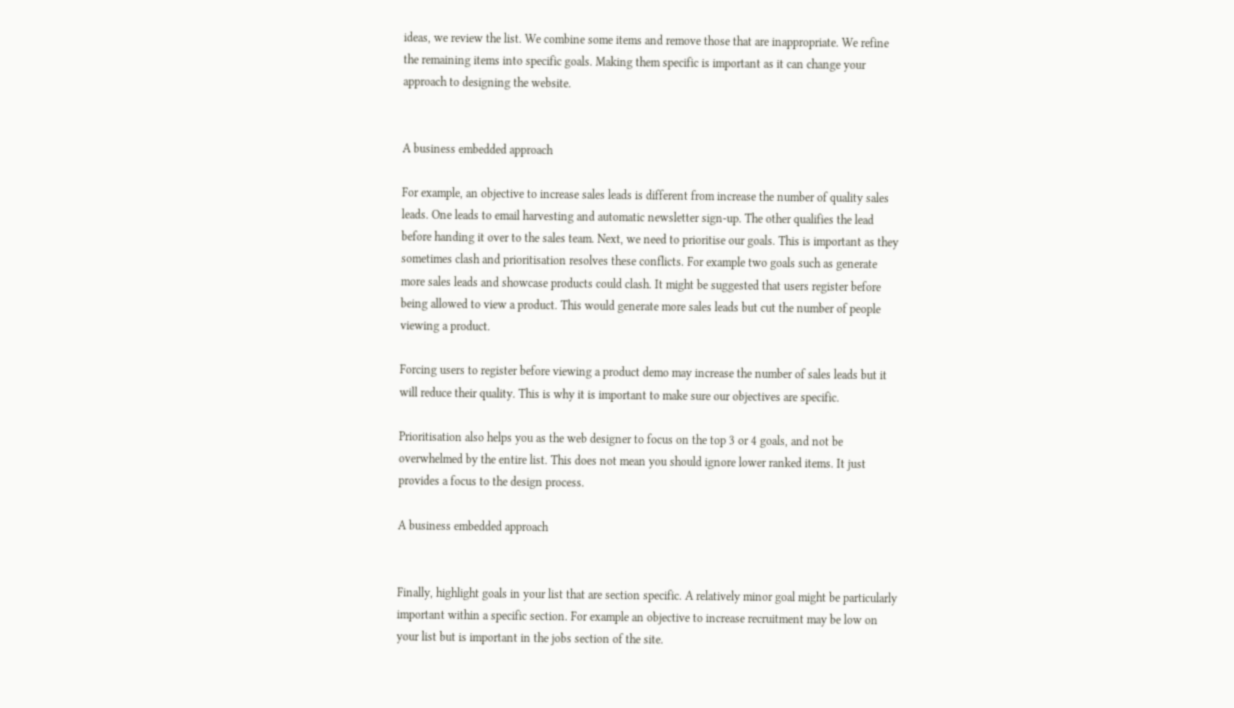ideas, we review the list. We combine some items and remove those that are inappropriate. We refine the remaining items into specific goals. Making them specific is important as it can change your approach to designing the website.


A business embedded approach

For example, an objective to increase sales leads is different from increase the number of quality sales leads. One leads to email harvesting and automatic newsletter sign-up. The other qualifies the lead before handing it over to the sales team. Next, we need to prioritise our goals. This is important as they sometimes clash and prioritisation resolves these conflicts. For example two goals such as generate more sales leads and showcase products could clash. It might be suggested that users register before being allowed to view a product. This would generate more sales leads but cut the number of people viewing a product.

Forcing users to register before viewing a product demo may increase the number of sales leads but it will reduce their quality. This is why it is important to make sure our objectives are specific.

Prioritisation also helps you as the web designer to focus on the top 3 or 4 goals, and not be overwhelmed by the entire list. This does not mean you should ignore lower ranked items. It just provides a focus to the design process.

A business embedded approach


Finally, highlight goals in your list that are section specific. A relatively minor goal might be particularly important within a specific section. For example an objective to increase recruitment may be low on your list but is important in the jobs section of the site.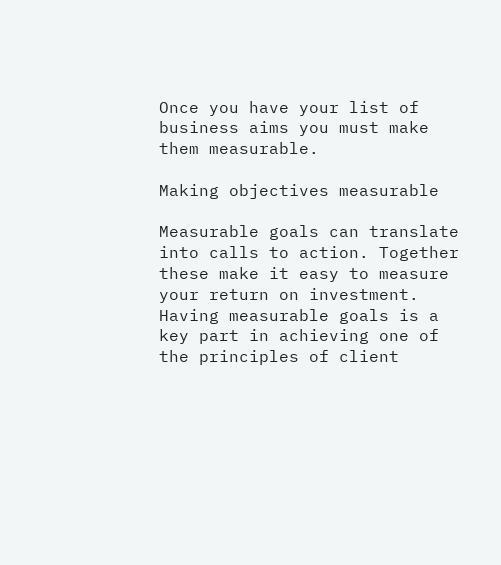Once you have your list of business aims you must make them measurable.

Making objectives measurable

Measurable goals can translate into calls to action. Together these make it easy to measure your return on investment. Having measurable goals is a key part in achieving one of the principles of client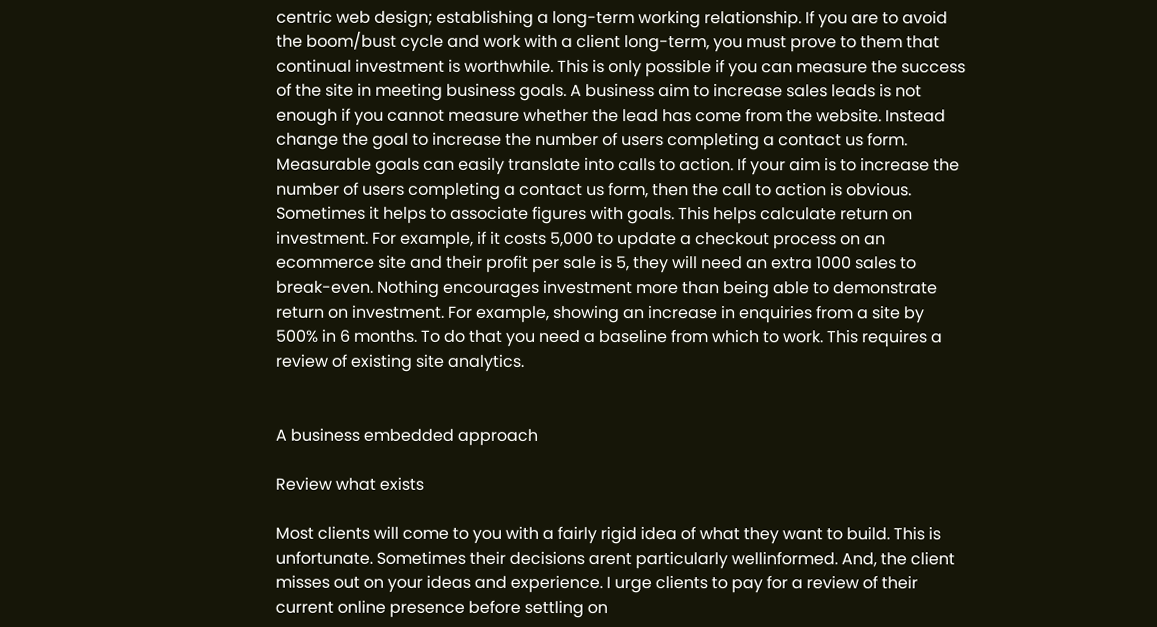centric web design; establishing a long-term working relationship. If you are to avoid the boom/bust cycle and work with a client long-term, you must prove to them that continual investment is worthwhile. This is only possible if you can measure the success of the site in meeting business goals. A business aim to increase sales leads is not enough if you cannot measure whether the lead has come from the website. Instead change the goal to increase the number of users completing a contact us form. Measurable goals can easily translate into calls to action. If your aim is to increase the number of users completing a contact us form, then the call to action is obvious. Sometimes it helps to associate figures with goals. This helps calculate return on investment. For example, if it costs 5,000 to update a checkout process on an ecommerce site and their profit per sale is 5, they will need an extra 1000 sales to break-even. Nothing encourages investment more than being able to demonstrate return on investment. For example, showing an increase in enquiries from a site by 500% in 6 months. To do that you need a baseline from which to work. This requires a review of existing site analytics.


A business embedded approach

Review what exists

Most clients will come to you with a fairly rigid idea of what they want to build. This is unfortunate. Sometimes their decisions arent particularly wellinformed. And, the client misses out on your ideas and experience. I urge clients to pay for a review of their current online presence before settling on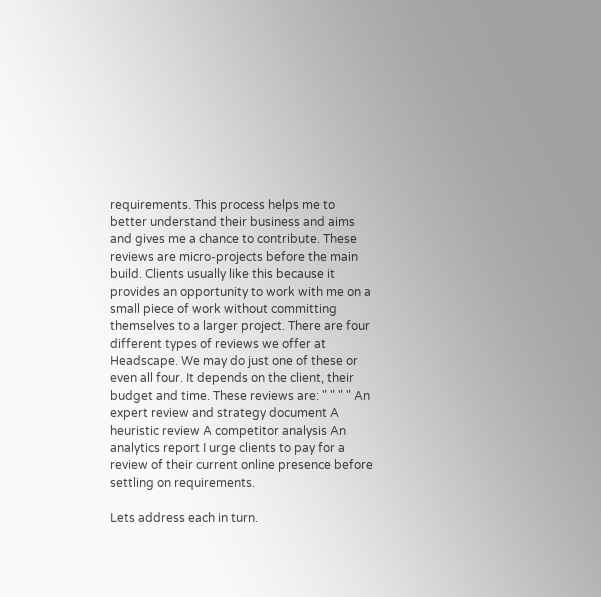requirements. This process helps me to better understand their business and aims and gives me a chance to contribute. These reviews are micro-projects before the main build. Clients usually like this because it provides an opportunity to work with me on a small piece of work without committing themselves to a larger project. There are four different types of reviews we offer at Headscape. We may do just one of these or even all four. It depends on the client, their budget and time. These reviews are: " " " " An expert review and strategy document A heuristic review A competitor analysis An analytics report I urge clients to pay for a review of their current online presence before settling on requirements.

Lets address each in turn.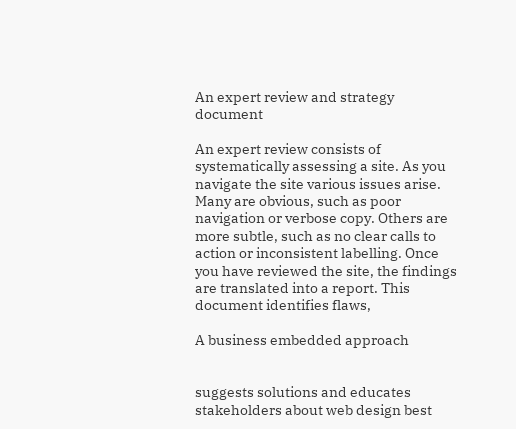An expert review and strategy document

An expert review consists of systematically assessing a site. As you navigate the site various issues arise. Many are obvious, such as poor navigation or verbose copy. Others are more subtle, such as no clear calls to action or inconsistent labelling. Once you have reviewed the site, the findings are translated into a report. This document identifies flaws,

A business embedded approach


suggests solutions and educates stakeholders about web design best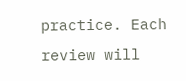practice. Each review will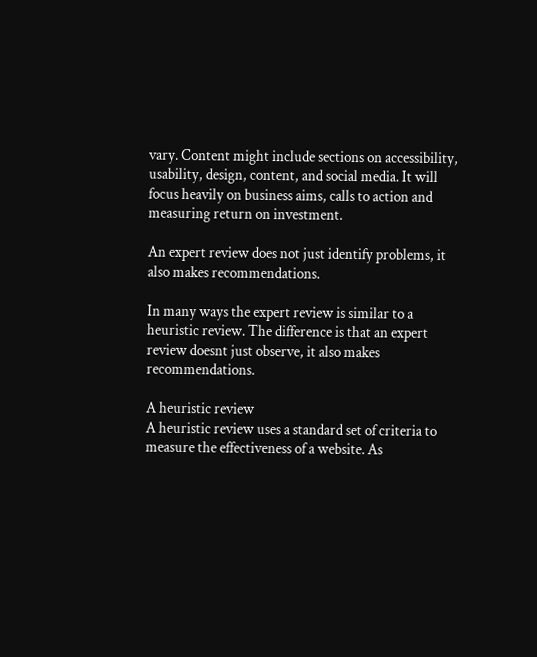vary. Content might include sections on accessibility, usability, design, content, and social media. It will focus heavily on business aims, calls to action and measuring return on investment.

An expert review does not just identify problems, it also makes recommendations.

In many ways the expert review is similar to a heuristic review. The difference is that an expert review doesnt just observe, it also makes recommendations.

A heuristic review
A heuristic review uses a standard set of criteria to measure the effectiveness of a website. As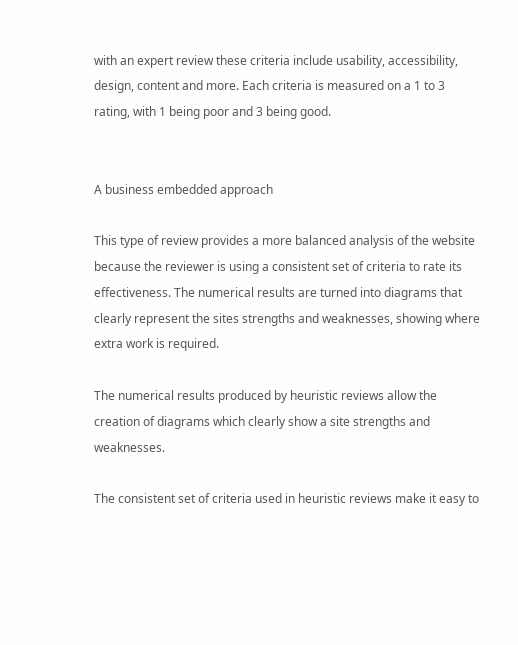with an expert review these criteria include usability, accessibility, design, content and more. Each criteria is measured on a 1 to 3 rating, with 1 being poor and 3 being good.


A business embedded approach

This type of review provides a more balanced analysis of the website because the reviewer is using a consistent set of criteria to rate its effectiveness. The numerical results are turned into diagrams that clearly represent the sites strengths and weaknesses, showing where extra work is required.

The numerical results produced by heuristic reviews allow the creation of diagrams which clearly show a site strengths and weaknesses.

The consistent set of criteria used in heuristic reviews make it easy to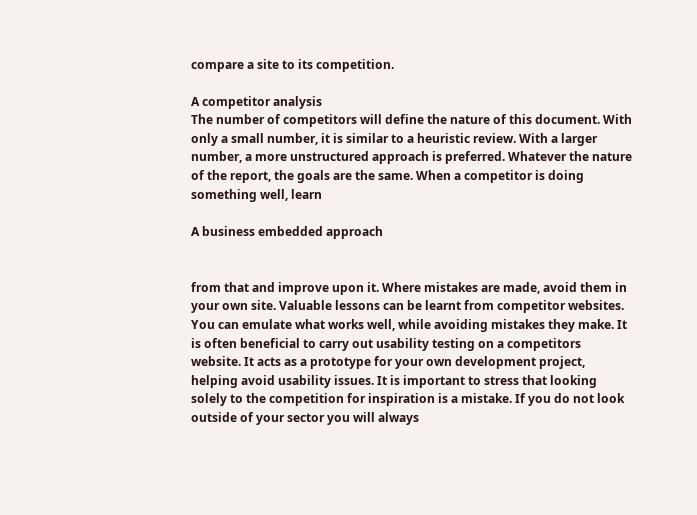compare a site to its competition.

A competitor analysis
The number of competitors will define the nature of this document. With only a small number, it is similar to a heuristic review. With a larger number, a more unstructured approach is preferred. Whatever the nature of the report, the goals are the same. When a competitor is doing something well, learn

A business embedded approach


from that and improve upon it. Where mistakes are made, avoid them in your own site. Valuable lessons can be learnt from competitor websites. You can emulate what works well, while avoiding mistakes they make. It is often beneficial to carry out usability testing on a competitors website. It acts as a prototype for your own development project, helping avoid usability issues. It is important to stress that looking solely to the competition for inspiration is a mistake. If you do not look outside of your sector you will always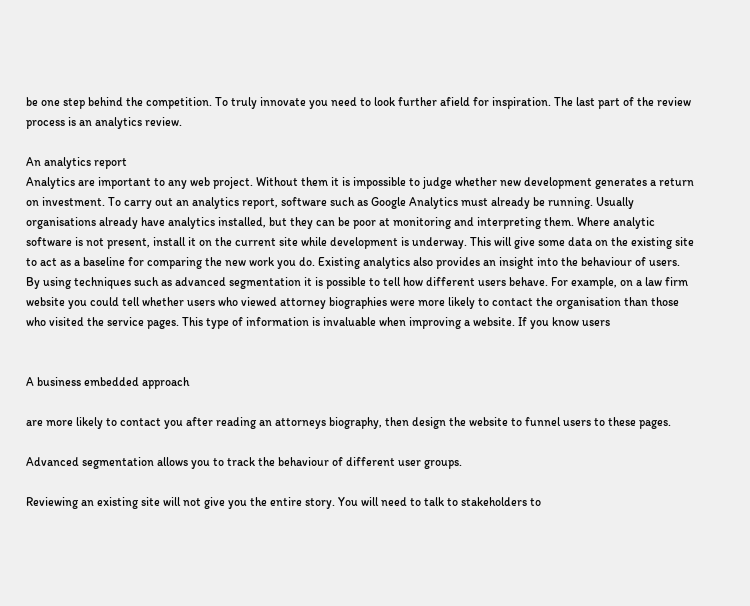be one step behind the competition. To truly innovate you need to look further afield for inspiration. The last part of the review process is an analytics review.

An analytics report
Analytics are important to any web project. Without them it is impossible to judge whether new development generates a return on investment. To carry out an analytics report, software such as Google Analytics must already be running. Usually organisations already have analytics installed, but they can be poor at monitoring and interpreting them. Where analytic software is not present, install it on the current site while development is underway. This will give some data on the existing site to act as a baseline for comparing the new work you do. Existing analytics also provides an insight into the behaviour of users. By using techniques such as advanced segmentation it is possible to tell how different users behave. For example, on a law firm website you could tell whether users who viewed attorney biographies were more likely to contact the organisation than those who visited the service pages. This type of information is invaluable when improving a website. If you know users


A business embedded approach

are more likely to contact you after reading an attorneys biography, then design the website to funnel users to these pages.

Advanced segmentation allows you to track the behaviour of different user groups.

Reviewing an existing site will not give you the entire story. You will need to talk to stakeholders to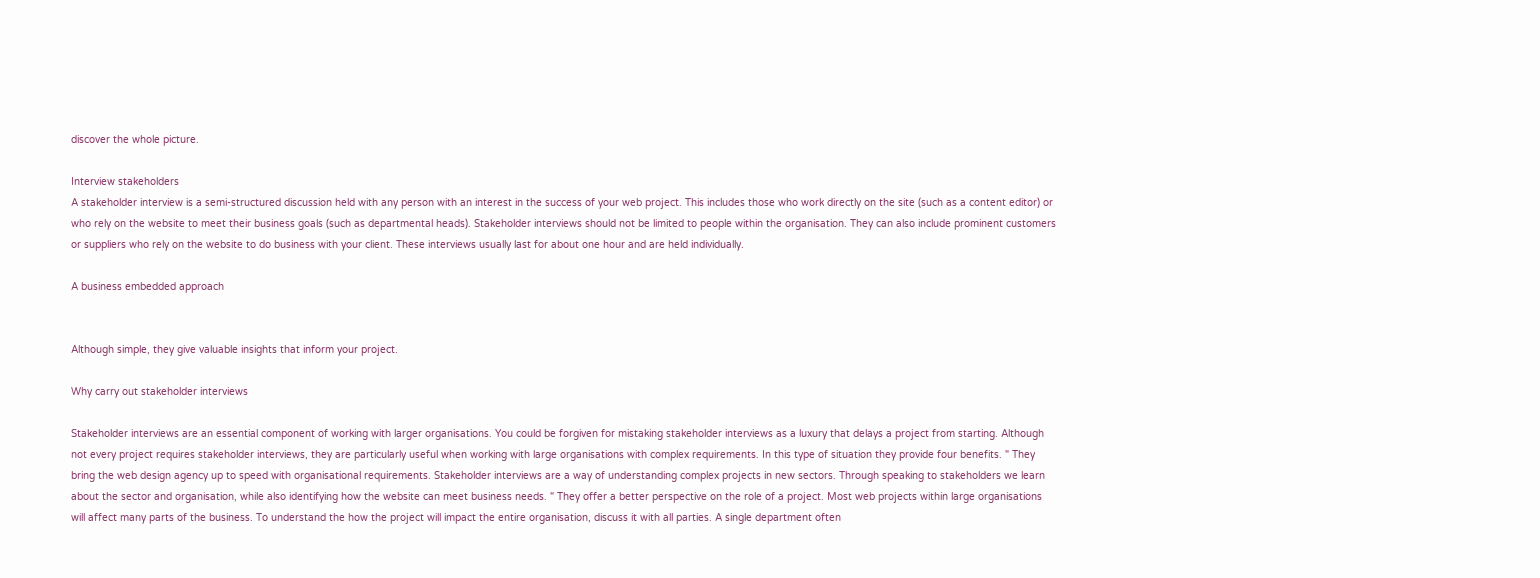discover the whole picture.

Interview stakeholders
A stakeholder interview is a semi-structured discussion held with any person with an interest in the success of your web project. This includes those who work directly on the site (such as a content editor) or who rely on the website to meet their business goals (such as departmental heads). Stakeholder interviews should not be limited to people within the organisation. They can also include prominent customers or suppliers who rely on the website to do business with your client. These interviews usually last for about one hour and are held individually.

A business embedded approach


Although simple, they give valuable insights that inform your project.

Why carry out stakeholder interviews

Stakeholder interviews are an essential component of working with larger organisations. You could be forgiven for mistaking stakeholder interviews as a luxury that delays a project from starting. Although not every project requires stakeholder interviews, they are particularly useful when working with large organisations with complex requirements. In this type of situation they provide four benefits. " They bring the web design agency up to speed with organisational requirements. Stakeholder interviews are a way of understanding complex projects in new sectors. Through speaking to stakeholders we learn about the sector and organisation, while also identifying how the website can meet business needs. " They offer a better perspective on the role of a project. Most web projects within large organisations will affect many parts of the business. To understand the how the project will impact the entire organisation, discuss it with all parties. A single department often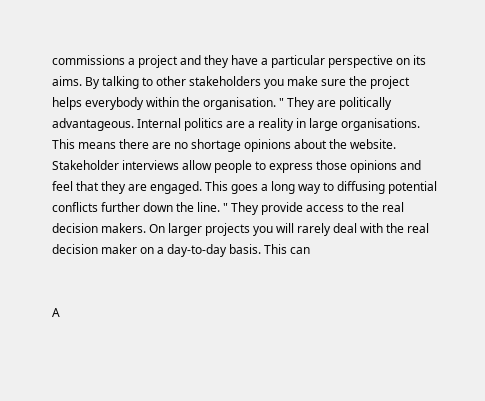commissions a project and they have a particular perspective on its aims. By talking to other stakeholders you make sure the project helps everybody within the organisation. " They are politically advantageous. Internal politics are a reality in large organisations. This means there are no shortage opinions about the website. Stakeholder interviews allow people to express those opinions and feel that they are engaged. This goes a long way to diffusing potential conflicts further down the line. " They provide access to the real decision makers. On larger projects you will rarely deal with the real decision maker on a day-to-day basis. This can


A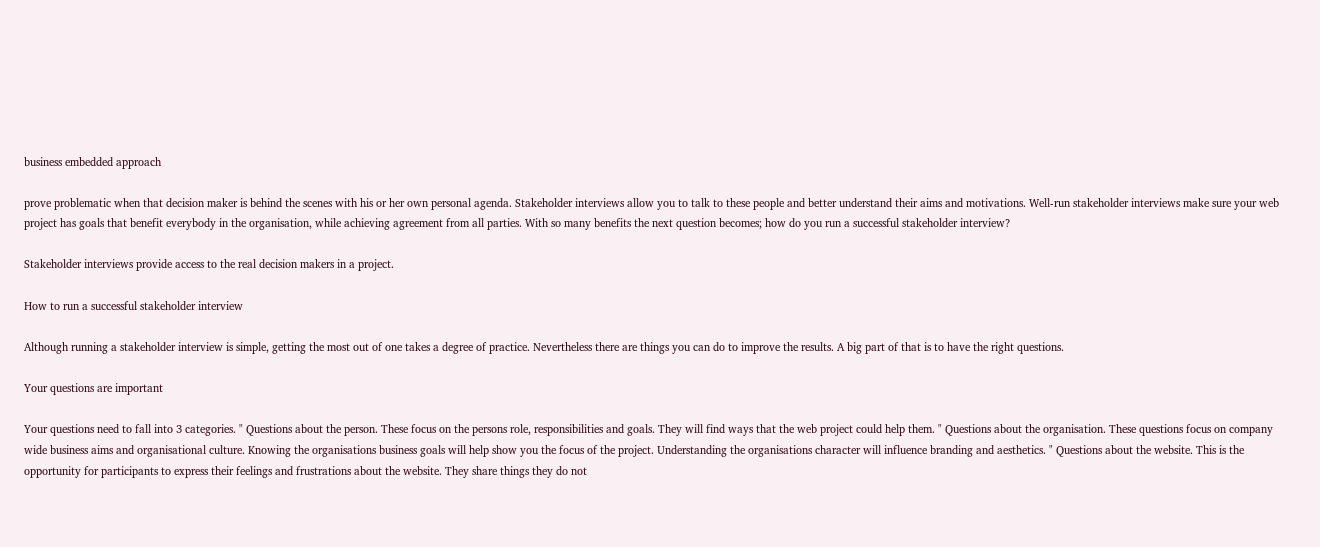business embedded approach

prove problematic when that decision maker is behind the scenes with his or her own personal agenda. Stakeholder interviews allow you to talk to these people and better understand their aims and motivations. Well-run stakeholder interviews make sure your web project has goals that benefit everybody in the organisation, while achieving agreement from all parties. With so many benefits the next question becomes; how do you run a successful stakeholder interview?

Stakeholder interviews provide access to the real decision makers in a project.

How to run a successful stakeholder interview

Although running a stakeholder interview is simple, getting the most out of one takes a degree of practice. Nevertheless there are things you can do to improve the results. A big part of that is to have the right questions.

Your questions are important

Your questions need to fall into 3 categories. " Questions about the person. These focus on the persons role, responsibilities and goals. They will find ways that the web project could help them. " Questions about the organisation. These questions focus on company wide business aims and organisational culture. Knowing the organisations business goals will help show you the focus of the project. Understanding the organisations character will influence branding and aesthetics. " Questions about the website. This is the opportunity for participants to express their feelings and frustrations about the website. They share things they do not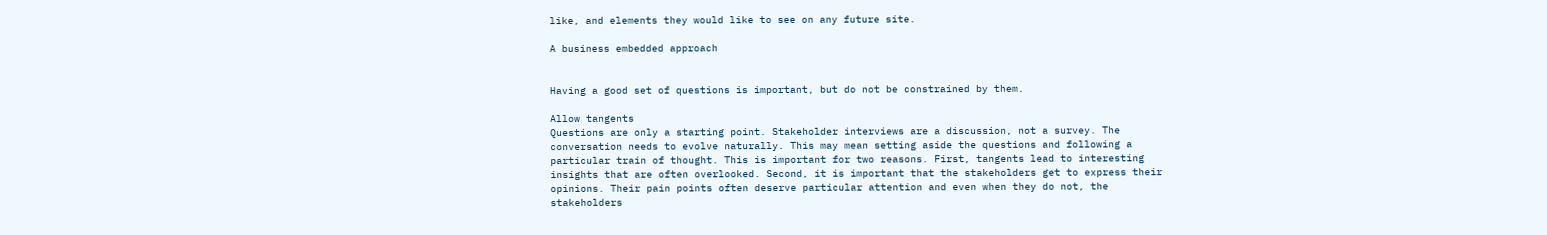like, and elements they would like to see on any future site.

A business embedded approach


Having a good set of questions is important, but do not be constrained by them.

Allow tangents
Questions are only a starting point. Stakeholder interviews are a discussion, not a survey. The conversation needs to evolve naturally. This may mean setting aside the questions and following a particular train of thought. This is important for two reasons. First, tangents lead to interesting insights that are often overlooked. Second, it is important that the stakeholders get to express their opinions. Their pain points often deserve particular attention and even when they do not, the stakeholders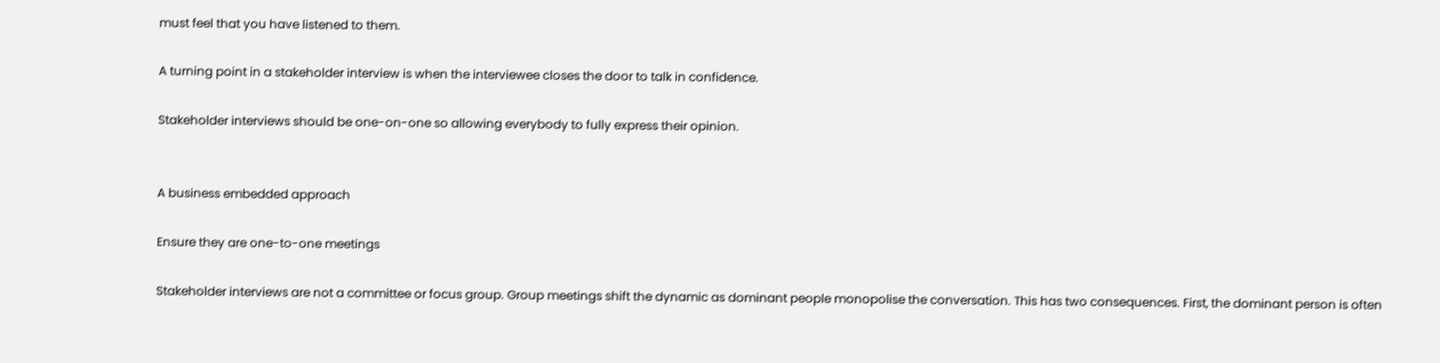must feel that you have listened to them.

A turning point in a stakeholder interview is when the interviewee closes the door to talk in confidence.

Stakeholder interviews should be one-on-one so allowing everybody to fully express their opinion.


A business embedded approach

Ensure they are one-to-one meetings

Stakeholder interviews are not a committee or focus group. Group meetings shift the dynamic as dominant people monopolise the conversation. This has two consequences. First, the dominant person is often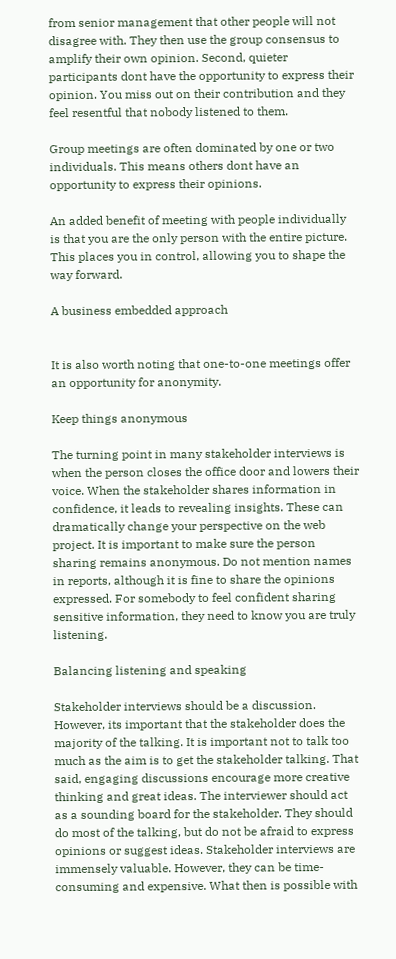from senior management that other people will not disagree with. They then use the group consensus to amplify their own opinion. Second, quieter participants dont have the opportunity to express their opinion. You miss out on their contribution and they feel resentful that nobody listened to them.

Group meetings are often dominated by one or two individuals. This means others dont have an opportunity to express their opinions.

An added benefit of meeting with people individually is that you are the only person with the entire picture. This places you in control, allowing you to shape the way forward.

A business embedded approach


It is also worth noting that one-to-one meetings offer an opportunity for anonymity.

Keep things anonymous

The turning point in many stakeholder interviews is when the person closes the office door and lowers their voice. When the stakeholder shares information in confidence, it leads to revealing insights. These can dramatically change your perspective on the web project. It is important to make sure the person sharing remains anonymous. Do not mention names in reports, although it is fine to share the opinions expressed. For somebody to feel confident sharing sensitive information, they need to know you are truly listening.

Balancing listening and speaking

Stakeholder interviews should be a discussion. However, its important that the stakeholder does the majority of the talking. It is important not to talk too much as the aim is to get the stakeholder talking. That said, engaging discussions encourage more creative thinking and great ideas. The interviewer should act as a sounding board for the stakeholder. They should do most of the talking, but do not be afraid to express opinions or suggest ideas. Stakeholder interviews are immensely valuable. However, they can be time-consuming and expensive. What then is possible with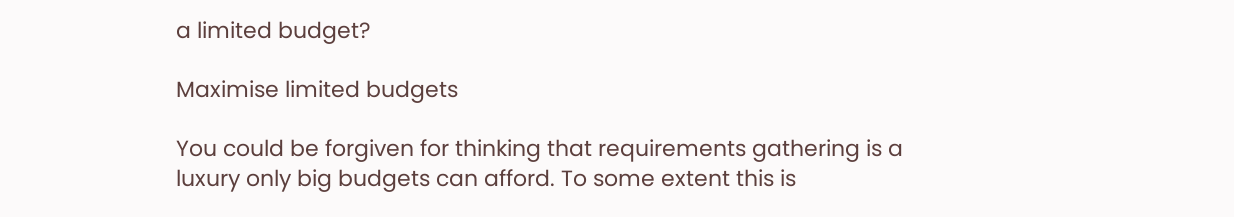a limited budget?

Maximise limited budgets

You could be forgiven for thinking that requirements gathering is a luxury only big budgets can afford. To some extent this is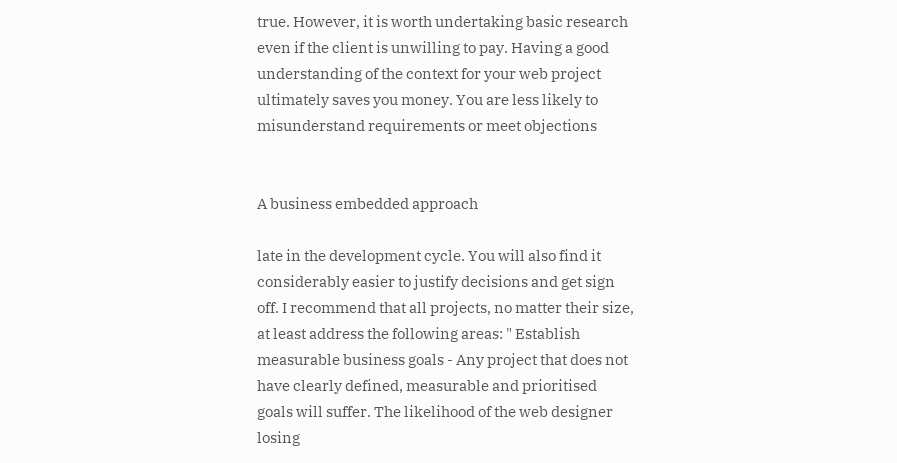true. However, it is worth undertaking basic research even if the client is unwilling to pay. Having a good understanding of the context for your web project ultimately saves you money. You are less likely to misunderstand requirements or meet objections


A business embedded approach

late in the development cycle. You will also find it considerably easier to justify decisions and get sign off. I recommend that all projects, no matter their size, at least address the following areas: " Establish measurable business goals - Any project that does not have clearly defined, measurable and prioritised goals will suffer. The likelihood of the web designer losing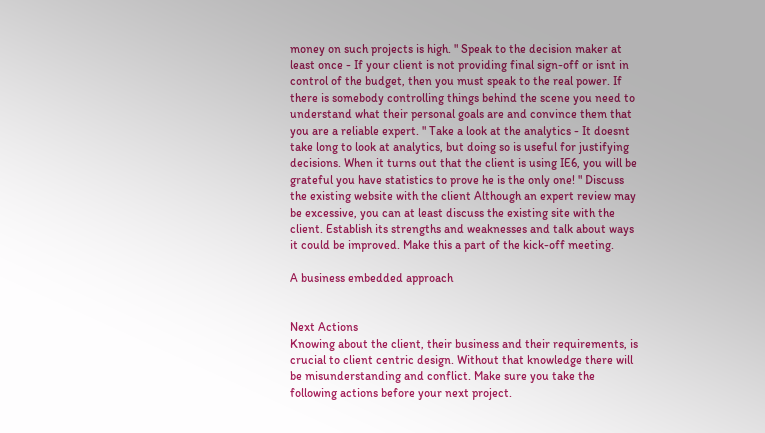money on such projects is high. " Speak to the decision maker at least once - If your client is not providing final sign-off or isnt in control of the budget, then you must speak to the real power. If there is somebody controlling things behind the scene you need to understand what their personal goals are and convince them that you are a reliable expert. " Take a look at the analytics - It doesnt take long to look at analytics, but doing so is useful for justifying decisions. When it turns out that the client is using IE6, you will be grateful you have statistics to prove he is the only one! " Discuss the existing website with the client Although an expert review may be excessive, you can at least discuss the existing site with the client. Establish its strengths and weaknesses and talk about ways it could be improved. Make this a part of the kick-off meeting.

A business embedded approach


Next Actions
Knowing about the client, their business and their requirements, is crucial to client centric design. Without that knowledge there will be misunderstanding and conflict. Make sure you take the following actions before your next project.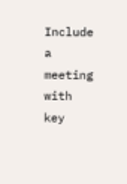Include a meeting with key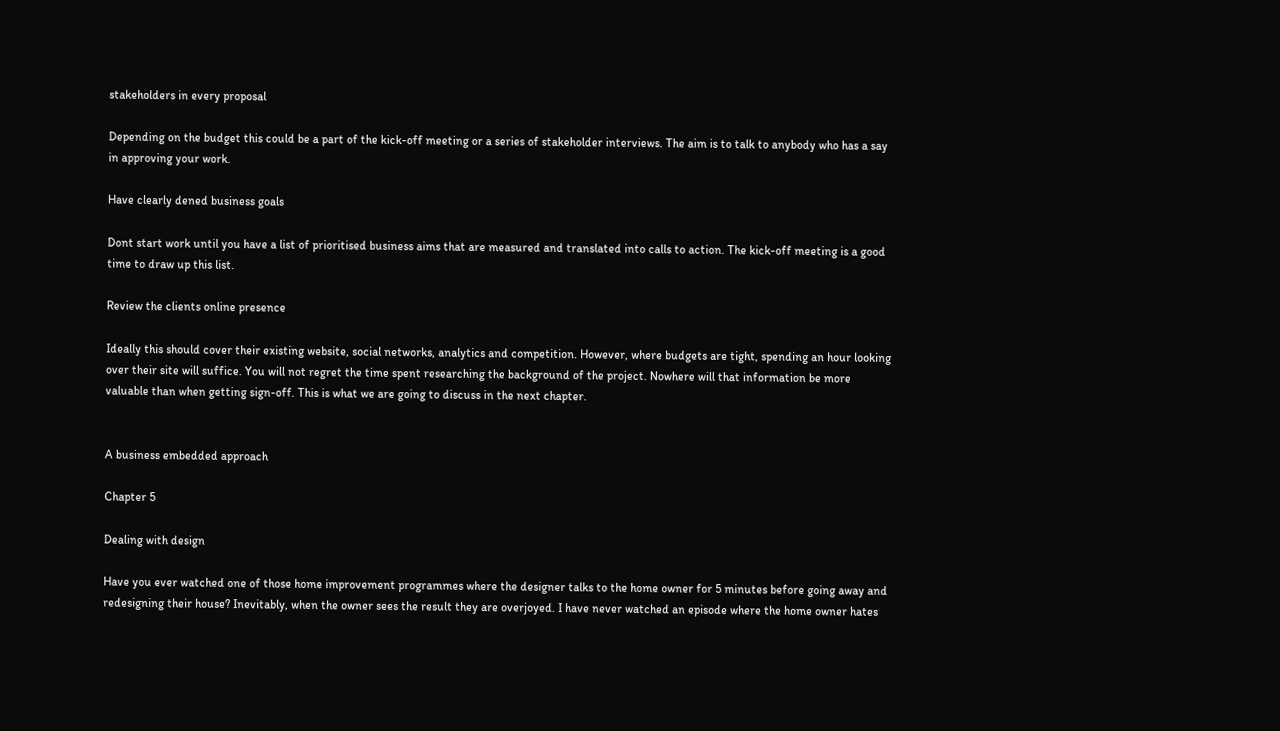stakeholders in every proposal

Depending on the budget this could be a part of the kick-off meeting or a series of stakeholder interviews. The aim is to talk to anybody who has a say in approving your work.

Have clearly dened business goals

Dont start work until you have a list of prioritised business aims that are measured and translated into calls to action. The kick-off meeting is a good time to draw up this list.

Review the clients online presence

Ideally this should cover their existing website, social networks, analytics and competition. However, where budgets are tight, spending an hour looking over their site will suffice. You will not regret the time spent researching the background of the project. Nowhere will that information be more valuable than when getting sign-off. This is what we are going to discuss in the next chapter.


A business embedded approach

Chapter 5

Dealing with design

Have you ever watched one of those home improvement programmes where the designer talks to the home owner for 5 minutes before going away and redesigning their house? Inevitably, when the owner sees the result they are overjoyed. I have never watched an episode where the home owner hates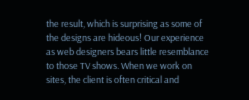the result, which is surprising as some of the designs are hideous! Our experience as web designers bears little resemblance to those TV shows. When we work on sites, the client is often critical and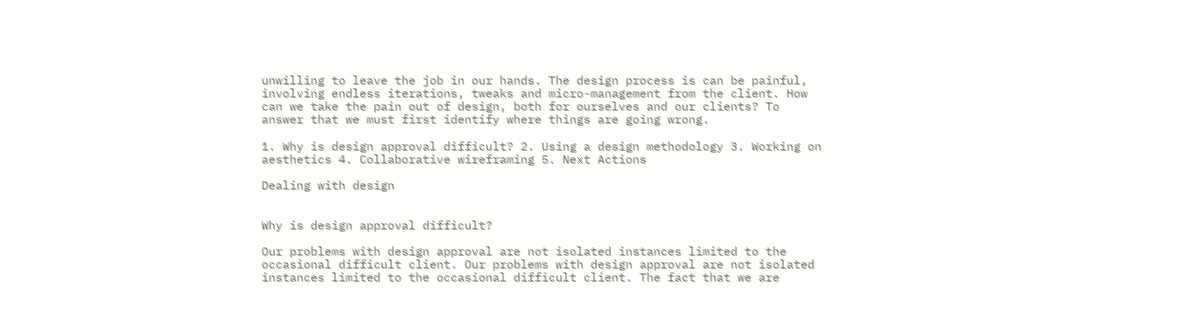unwilling to leave the job in our hands. The design process is can be painful, involving endless iterations, tweaks and micro-management from the client. How can we take the pain out of design, both for ourselves and our clients? To answer that we must first identify where things are going wrong.

1. Why is design approval difficult? 2. Using a design methodology 3. Working on aesthetics 4. Collaborative wireframing 5. Next Actions

Dealing with design


Why is design approval difficult?

Our problems with design approval are not isolated instances limited to the occasional difficult client. Our problems with design approval are not isolated instances limited to the occasional difficult client. The fact that we are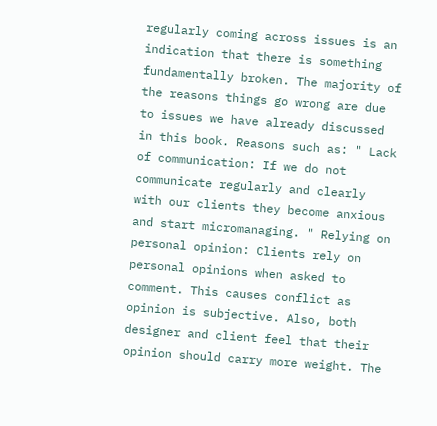regularly coming across issues is an indication that there is something fundamentally broken. The majority of the reasons things go wrong are due to issues we have already discussed in this book. Reasons such as: " Lack of communication: If we do not communicate regularly and clearly with our clients they become anxious and start micromanaging. " Relying on personal opinion: Clients rely on personal opinions when asked to comment. This causes conflict as opinion is subjective. Also, both designer and client feel that their opinion should carry more weight. The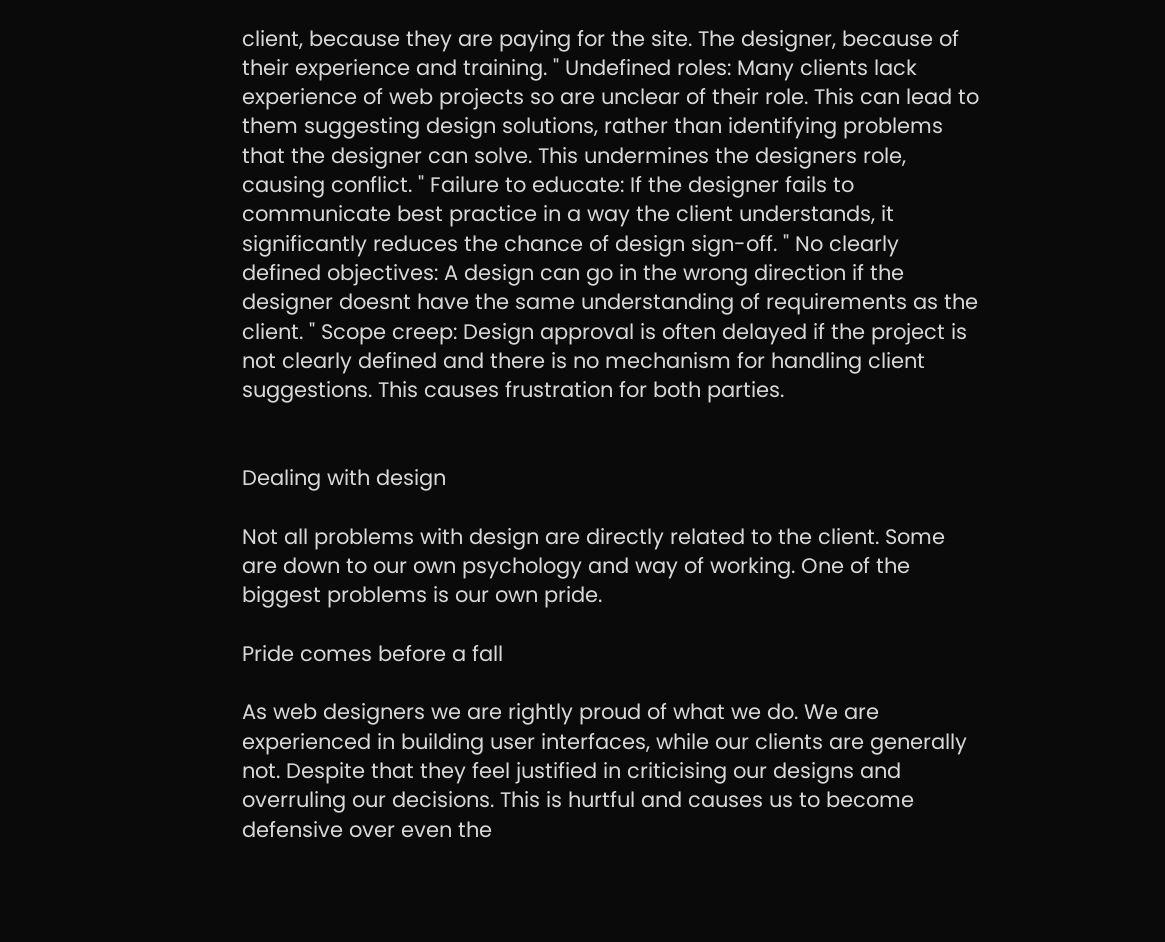client, because they are paying for the site. The designer, because of their experience and training. " Undefined roles: Many clients lack experience of web projects so are unclear of their role. This can lead to them suggesting design solutions, rather than identifying problems that the designer can solve. This undermines the designers role, causing conflict. " Failure to educate: If the designer fails to communicate best practice in a way the client understands, it significantly reduces the chance of design sign-off. " No clearly defined objectives: A design can go in the wrong direction if the designer doesnt have the same understanding of requirements as the client. " Scope creep: Design approval is often delayed if the project is not clearly defined and there is no mechanism for handling client suggestions. This causes frustration for both parties.


Dealing with design

Not all problems with design are directly related to the client. Some are down to our own psychology and way of working. One of the biggest problems is our own pride.

Pride comes before a fall

As web designers we are rightly proud of what we do. We are experienced in building user interfaces, while our clients are generally not. Despite that they feel justified in criticising our designs and overruling our decisions. This is hurtful and causes us to become defensive over even the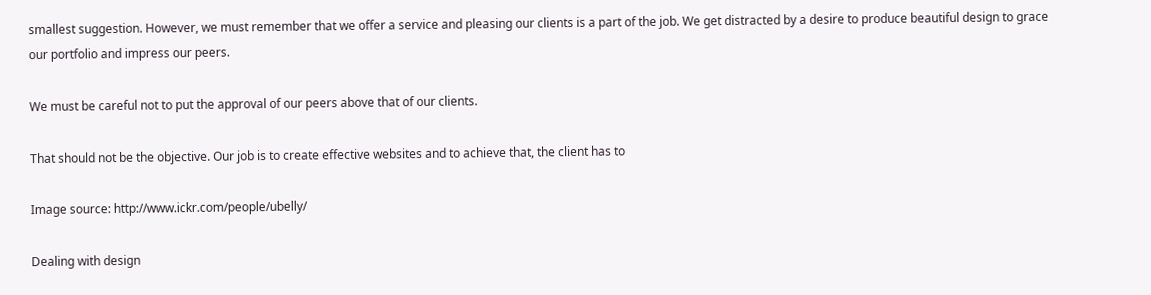smallest suggestion. However, we must remember that we offer a service and pleasing our clients is a part of the job. We get distracted by a desire to produce beautiful design to grace our portfolio and impress our peers.

We must be careful not to put the approval of our peers above that of our clients.

That should not be the objective. Our job is to create effective websites and to achieve that, the client has to

Image source: http://www.ickr.com/people/ubelly/

Dealing with design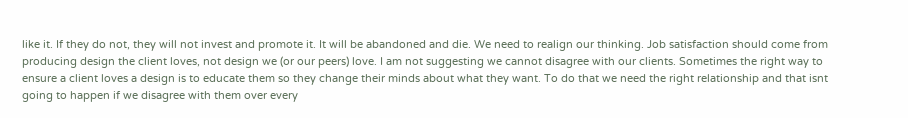like it. If they do not, they will not invest and promote it. It will be abandoned and die. We need to realign our thinking. Job satisfaction should come from producing design the client loves, not design we (or our peers) love. I am not suggesting we cannot disagree with our clients. Sometimes the right way to ensure a client loves a design is to educate them so they change their minds about what they want. To do that we need the right relationship and that isnt going to happen if we disagree with them over every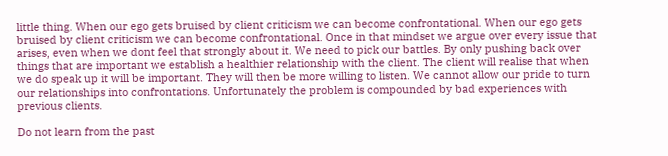little thing. When our ego gets bruised by client criticism we can become confrontational. When our ego gets bruised by client criticism we can become confrontational. Once in that mindset we argue over every issue that arises, even when we dont feel that strongly about it. We need to pick our battles. By only pushing back over things that are important we establish a healthier relationship with the client. The client will realise that when we do speak up it will be important. They will then be more willing to listen. We cannot allow our pride to turn our relationships into confrontations. Unfortunately the problem is compounded by bad experiences with previous clients.

Do not learn from the past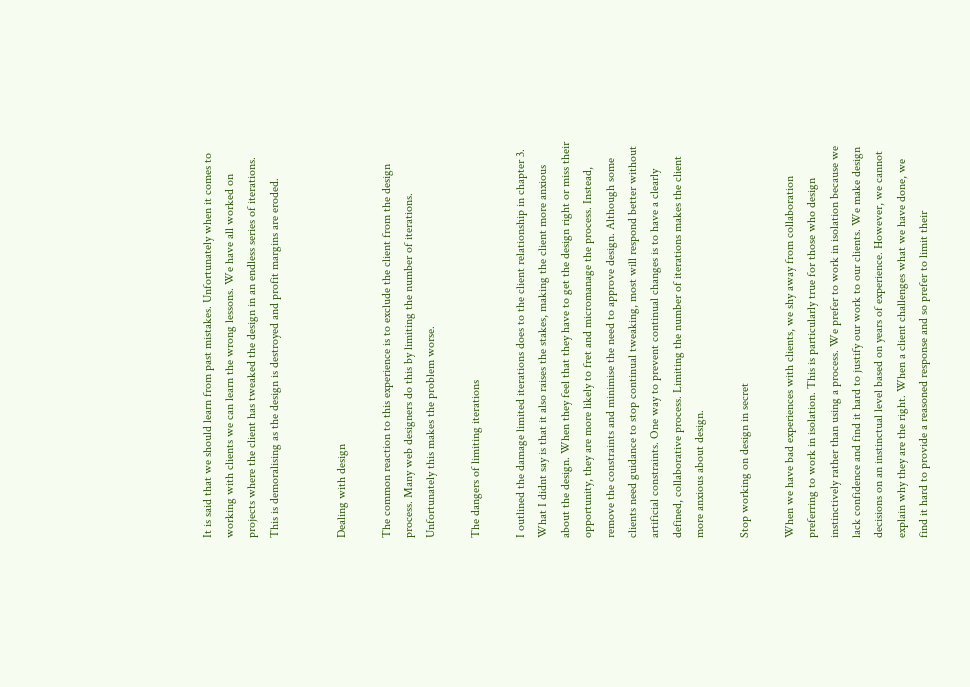It is said that we should learn from past mistakes. Unfortunately when it comes to working with clients we can learn the wrong lessons. We have all worked on projects where the client has tweaked the design in an endless series of iterations. This is demoralising as the design is destroyed and profit margins are eroded.


Dealing with design

The common reaction to this experience is to exclude the client from the design process. Many web designers do this by limiting the number of iterations. Unfortunately this makes the problem worse.

The dangers of limiting iterations

I outlined the damage limited iterations does to the client relationship in chapter 3. What I didnt say is that it also raises the stakes, making the client more anxious about the design. When they feel that they have to get the design right or miss their opportunity, they are more likely to fret and micromanage the process. Instead, remove the constraints and minimise the need to approve design. Although some clients need guidance to stop continual tweaking, most will respond better without artificial constraints. One way to prevent continual changes is to have a clearly defined, collaborative process. Limiting the number of iterations makes the client more anxious about design.

Stop working on design in secret

When we have bad experiences with clients, we shy away from collaboration preferring to work in isolation. This is particularly true for those who design instinctively rather than using a process. We prefer to work in isolation because we lack confidence and find it hard to justify our work to our clients. We make design decisions on an instinctual level based on years of experience. However, we cannot explain why they are the right. When a client challenges what we have done, we find it hard to provide a reasoned response and so prefer to limit their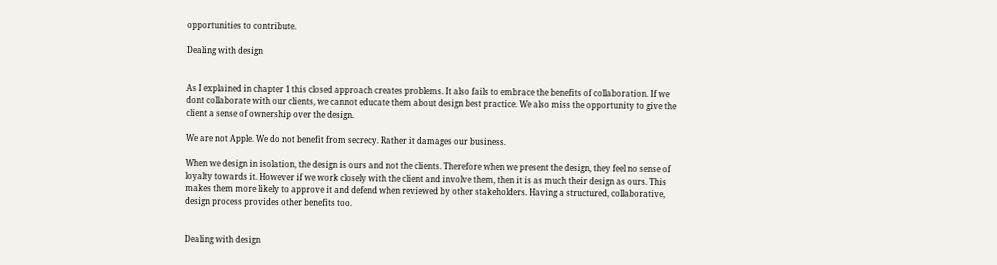opportunities to contribute.

Dealing with design


As I explained in chapter 1 this closed approach creates problems. It also fails to embrace the benefits of collaboration. If we dont collaborate with our clients, we cannot educate them about design best practice. We also miss the opportunity to give the client a sense of ownership over the design.

We are not Apple. We do not benefit from secrecy. Rather it damages our business.

When we design in isolation, the design is ours and not the clients. Therefore when we present the design, they feel no sense of loyalty towards it. However if we work closely with the client and involve them, then it is as much their design as ours. This makes them more likely to approve it and defend when reviewed by other stakeholders. Having a structured, collaborative, design process provides other benefits too.


Dealing with design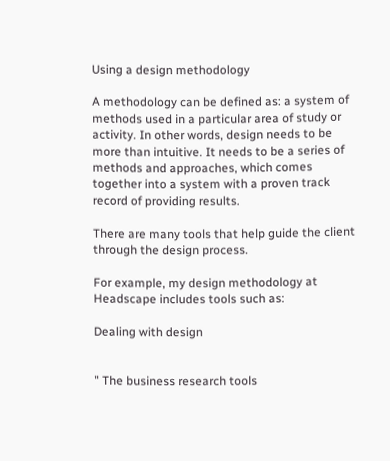Using a design methodology

A methodology can be defined as: a system of methods used in a particular area of study or activity. In other words, design needs to be more than intuitive. It needs to be a series of methods and approaches, which comes together into a system with a proven track record of providing results.

There are many tools that help guide the client through the design process.

For example, my design methodology at Headscape includes tools such as:

Dealing with design


" The business research tools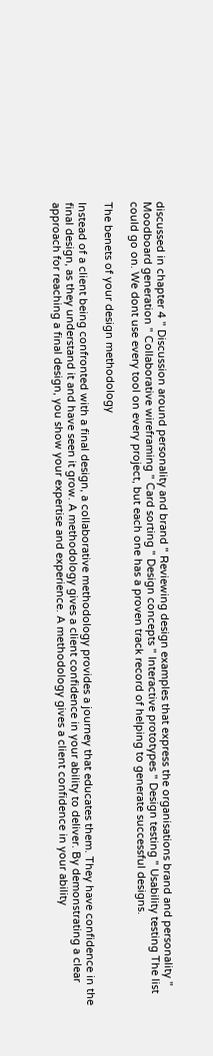discussed in chapter 4 " Discussion around personality and brand " Reviewing design examples that express the organisations brand and personality " Moodboard generation " Collaborative wireframing " Card sorting " Design concepts " Interactive prototypes " Design testing " Usability testing The list could go on. We dont use every tool on every project, but each one has a proven track record of helping to generate successful designs.

The benets of your design methodology

Instead of a client being confronted with a final design, a collaborative methodology provides a journey that educates them. They have confidence in the final design, as they understand it and have seen it grow. A methodology gives a client confidence in your ability to deliver. By demonstrating a clear approach for reaching a final design, you show your expertise and experience. A methodology gives a client confidence in your ability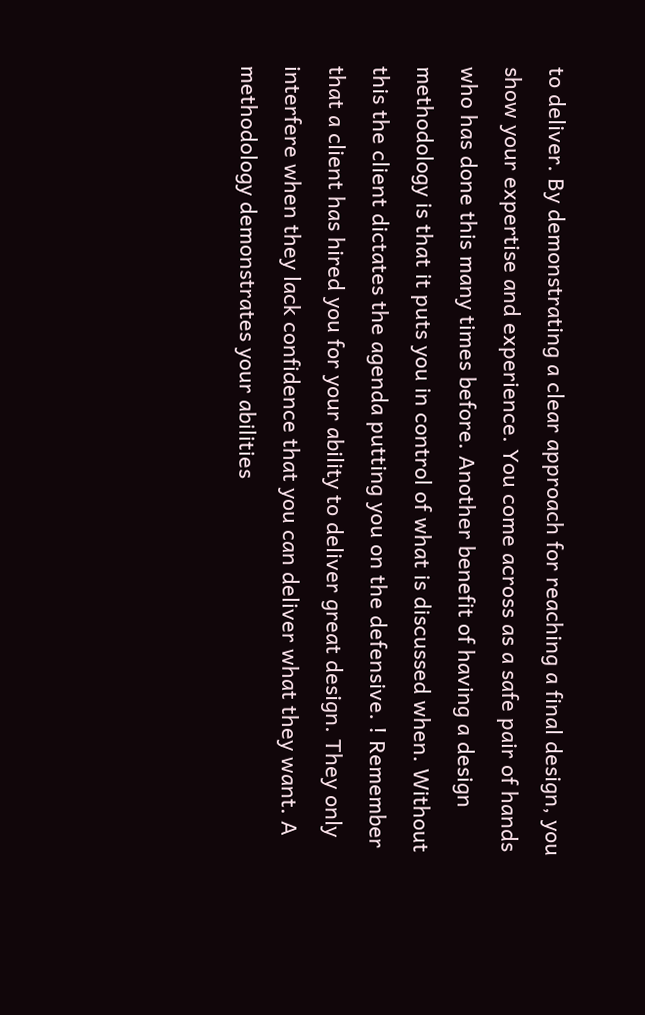to deliver. By demonstrating a clear approach for reaching a final design, you show your expertise and experience. You come across as a safe pair of hands who has done this many times before. Another benefit of having a design methodology is that it puts you in control of what is discussed when. Without this the client dictates the agenda putting you on the defensive. ! Remember that a client has hired you for your ability to deliver great design. They only interfere when they lack confidence that you can deliver what they want. A methodology demonstrates your abilities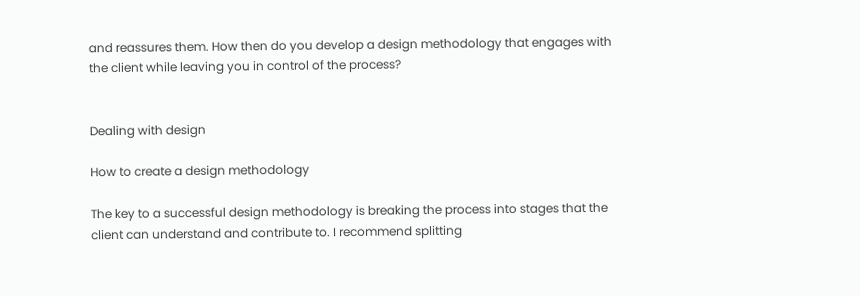and reassures them. How then do you develop a design methodology that engages with the client while leaving you in control of the process?


Dealing with design

How to create a design methodology

The key to a successful design methodology is breaking the process into stages that the client can understand and contribute to. I recommend splitting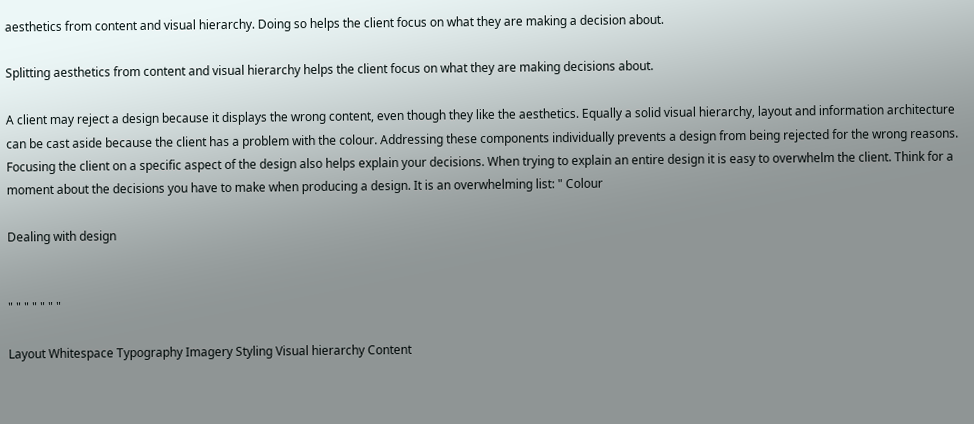aesthetics from content and visual hierarchy. Doing so helps the client focus on what they are making a decision about.

Splitting aesthetics from content and visual hierarchy helps the client focus on what they are making decisions about.

A client may reject a design because it displays the wrong content, even though they like the aesthetics. Equally a solid visual hierarchy, layout and information architecture can be cast aside because the client has a problem with the colour. Addressing these components individually prevents a design from being rejected for the wrong reasons. Focusing the client on a specific aspect of the design also helps explain your decisions. When trying to explain an entire design it is easy to overwhelm the client. Think for a moment about the decisions you have to make when producing a design. It is an overwhelming list: " Colour

Dealing with design


" " " " " " "

Layout Whitespace Typography Imagery Styling Visual hierarchy Content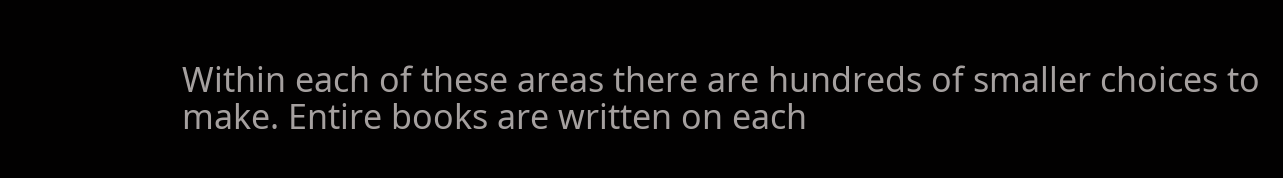Within each of these areas there are hundreds of smaller choices to make. Entire books are written on each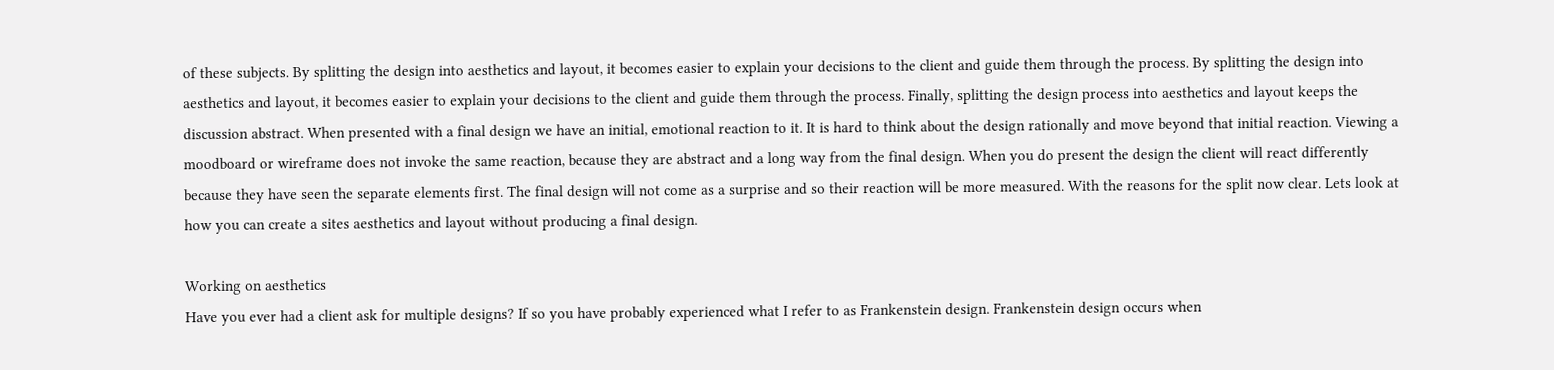of these subjects. By splitting the design into aesthetics and layout, it becomes easier to explain your decisions to the client and guide them through the process. By splitting the design into aesthetics and layout, it becomes easier to explain your decisions to the client and guide them through the process. Finally, splitting the design process into aesthetics and layout keeps the discussion abstract. When presented with a final design we have an initial, emotional reaction to it. It is hard to think about the design rationally and move beyond that initial reaction. Viewing a moodboard or wireframe does not invoke the same reaction, because they are abstract and a long way from the final design. When you do present the design the client will react differently because they have seen the separate elements first. The final design will not come as a surprise and so their reaction will be more measured. With the reasons for the split now clear. Lets look at how you can create a sites aesthetics and layout without producing a final design.

Working on aesthetics
Have you ever had a client ask for multiple designs? If so you have probably experienced what I refer to as Frankenstein design. Frankenstein design occurs when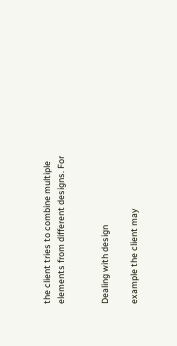the client tries to combine multiple elements from different designs. For


Dealing with design

example the client may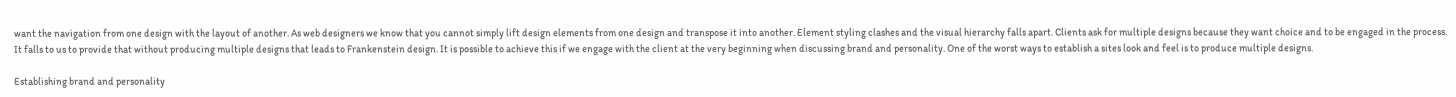want the navigation from one design with the layout of another. As web designers we know that you cannot simply lift design elements from one design and transpose it into another. Element styling clashes and the visual hierarchy falls apart. Clients ask for multiple designs because they want choice and to be engaged in the process. It falls to us to provide that without producing multiple designs that leads to Frankenstein design. It is possible to achieve this if we engage with the client at the very beginning when discussing brand and personality. One of the worst ways to establish a sites look and feel is to produce multiple designs.

Establishing brand and personality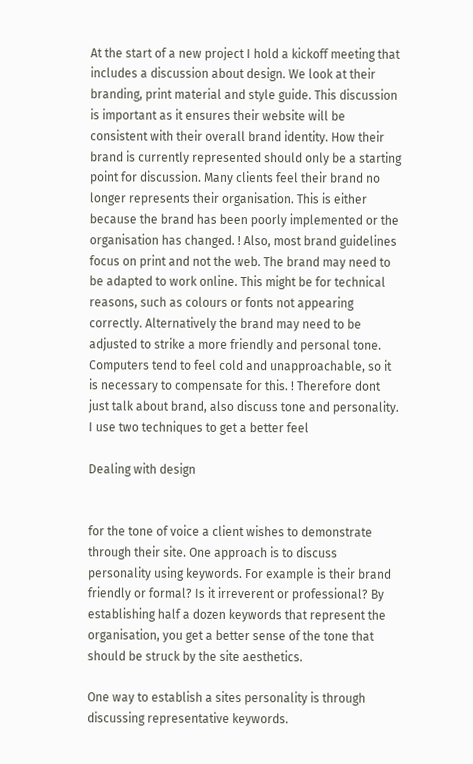At the start of a new project I hold a kickoff meeting that includes a discussion about design. We look at their branding, print material and style guide. This discussion is important as it ensures their website will be consistent with their overall brand identity. How their brand is currently represented should only be a starting point for discussion. Many clients feel their brand no longer represents their organisation. This is either because the brand has been poorly implemented or the organisation has changed. ! Also, most brand guidelines focus on print and not the web. The brand may need to be adapted to work online. This might be for technical reasons, such as colours or fonts not appearing correctly. Alternatively the brand may need to be adjusted to strike a more friendly and personal tone. Computers tend to feel cold and unapproachable, so it is necessary to compensate for this. ! Therefore dont just talk about brand, also discuss tone and personality. I use two techniques to get a better feel

Dealing with design


for the tone of voice a client wishes to demonstrate through their site. One approach is to discuss personality using keywords. For example is their brand friendly or formal? Is it irreverent or professional? By establishing half a dozen keywords that represent the organisation, you get a better sense of the tone that should be struck by the site aesthetics.

One way to establish a sites personality is through discussing representative keywords.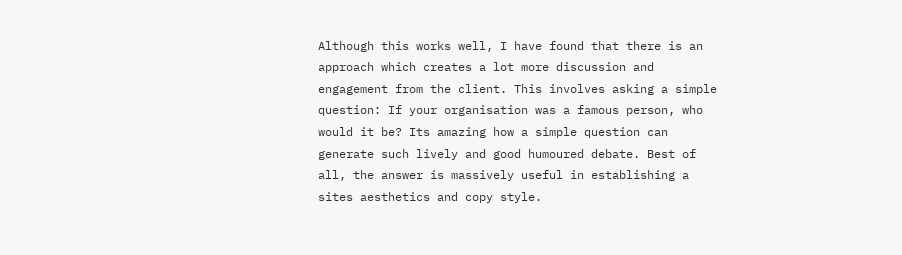Although this works well, I have found that there is an approach which creates a lot more discussion and engagement from the client. This involves asking a simple question: If your organisation was a famous person, who would it be? Its amazing how a simple question can generate such lively and good humoured debate. Best of all, the answer is massively useful in establishing a sites aesthetics and copy style.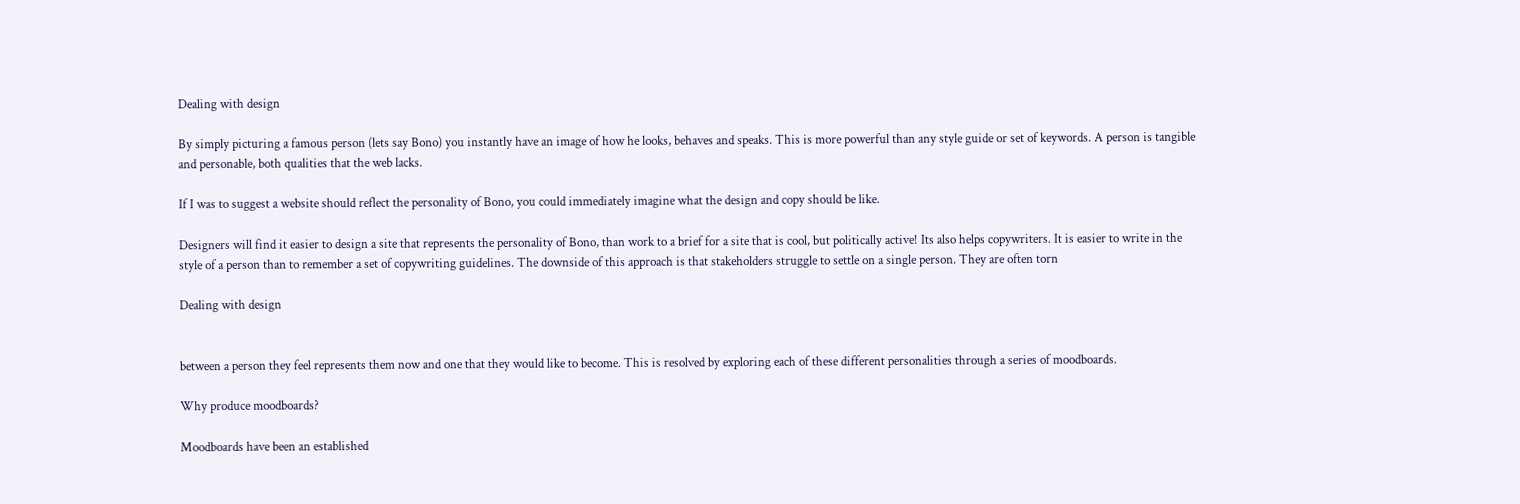Dealing with design

By simply picturing a famous person (lets say Bono) you instantly have an image of how he looks, behaves and speaks. This is more powerful than any style guide or set of keywords. A person is tangible and personable, both qualities that the web lacks.

If I was to suggest a website should reflect the personality of Bono, you could immediately imagine what the design and copy should be like.

Designers will find it easier to design a site that represents the personality of Bono, than work to a brief for a site that is cool, but politically active! Its also helps copywriters. It is easier to write in the style of a person than to remember a set of copywriting guidelines. The downside of this approach is that stakeholders struggle to settle on a single person. They are often torn

Dealing with design


between a person they feel represents them now and one that they would like to become. This is resolved by exploring each of these different personalities through a series of moodboards.

Why produce moodboards?

Moodboards have been an established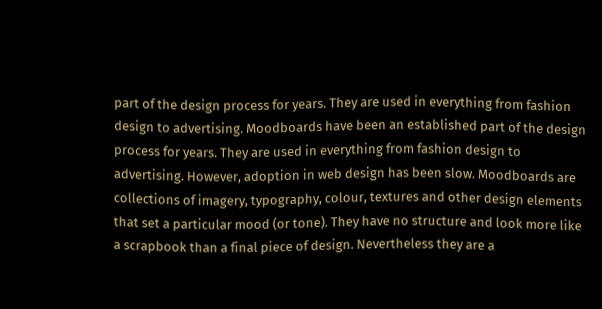part of the design process for years. They are used in everything from fashion design to advertising. Moodboards have been an established part of the design process for years. They are used in everything from fashion design to advertising. However, adoption in web design has been slow. Moodboards are collections of imagery, typography, colour, textures and other design elements that set a particular mood (or tone). They have no structure and look more like a scrapbook than a final piece of design. Nevertheless they are a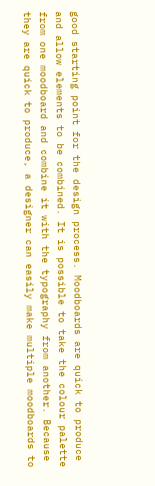good starting point for the design process. Moodboards are quick to produce and allow elements to be combined. It is possible to take the colour palette from one moodboard and combine it with the typography from another. Because they are quick to produce, a designer can easily make multiple moodboards to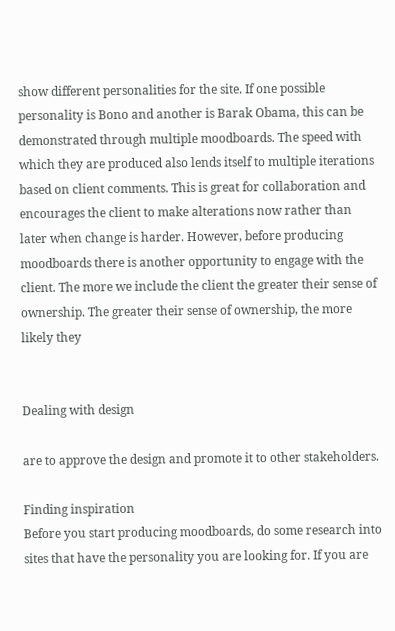show different personalities for the site. If one possible personality is Bono and another is Barak Obama, this can be demonstrated through multiple moodboards. The speed with which they are produced also lends itself to multiple iterations based on client comments. This is great for collaboration and encourages the client to make alterations now rather than later when change is harder. However, before producing moodboards there is another opportunity to engage with the client. The more we include the client the greater their sense of ownership. The greater their sense of ownership, the more likely they


Dealing with design

are to approve the design and promote it to other stakeholders.

Finding inspiration
Before you start producing moodboards, do some research into sites that have the personality you are looking for. If you are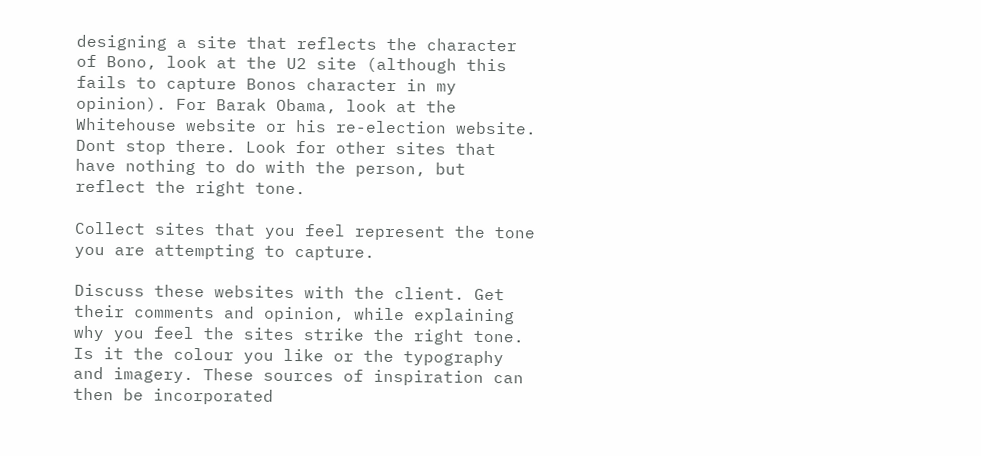designing a site that reflects the character of Bono, look at the U2 site (although this fails to capture Bonos character in my opinion). For Barak Obama, look at the Whitehouse website or his re-election website. Dont stop there. Look for other sites that have nothing to do with the person, but reflect the right tone.

Collect sites that you feel represent the tone you are attempting to capture.

Discuss these websites with the client. Get their comments and opinion, while explaining why you feel the sites strike the right tone. Is it the colour you like or the typography and imagery. These sources of inspiration can then be incorporated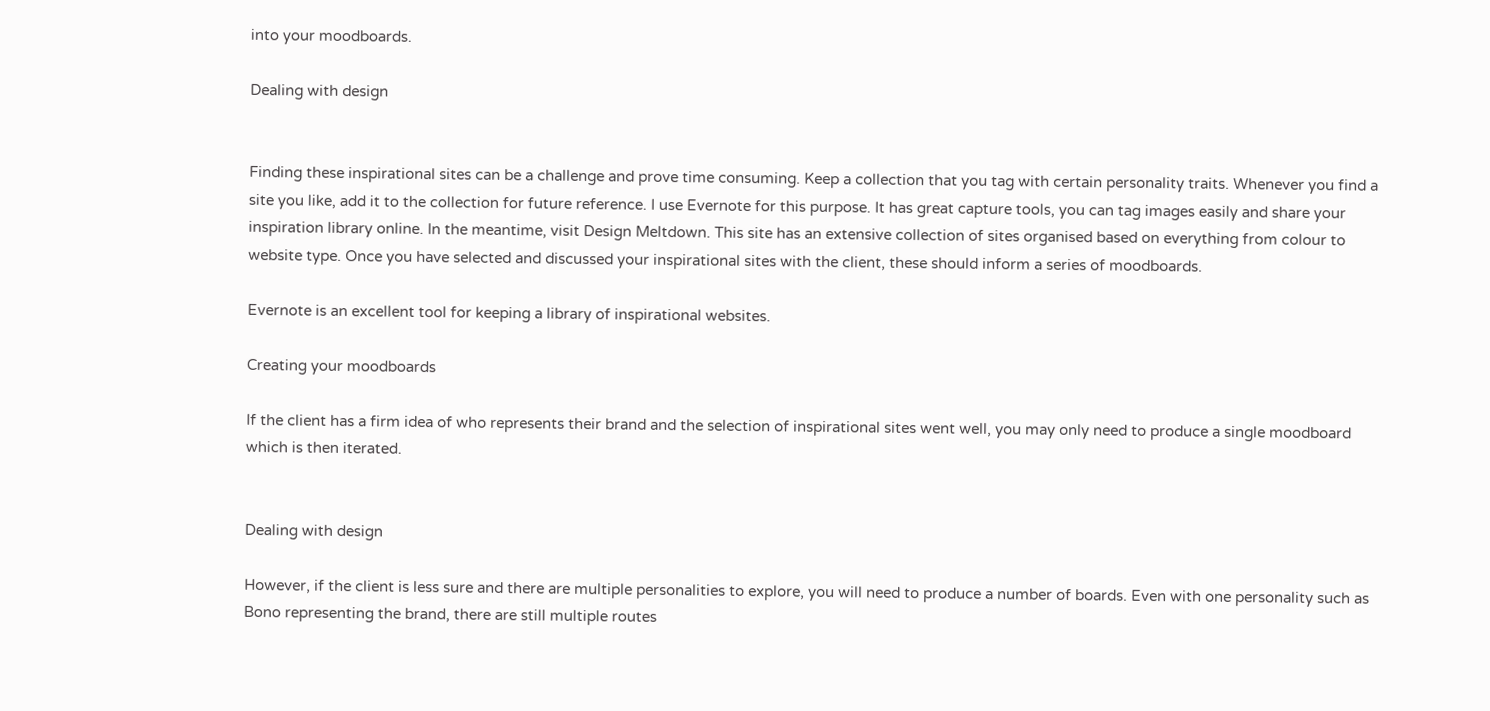into your moodboards.

Dealing with design


Finding these inspirational sites can be a challenge and prove time consuming. Keep a collection that you tag with certain personality traits. Whenever you find a site you like, add it to the collection for future reference. I use Evernote for this purpose. It has great capture tools, you can tag images easily and share your inspiration library online. In the meantime, visit Design Meltdown. This site has an extensive collection of sites organised based on everything from colour to website type. Once you have selected and discussed your inspirational sites with the client, these should inform a series of moodboards.

Evernote is an excellent tool for keeping a library of inspirational websites.

Creating your moodboards

If the client has a firm idea of who represents their brand and the selection of inspirational sites went well, you may only need to produce a single moodboard which is then iterated.


Dealing with design

However, if the client is less sure and there are multiple personalities to explore, you will need to produce a number of boards. Even with one personality such as Bono representing the brand, there are still multiple routes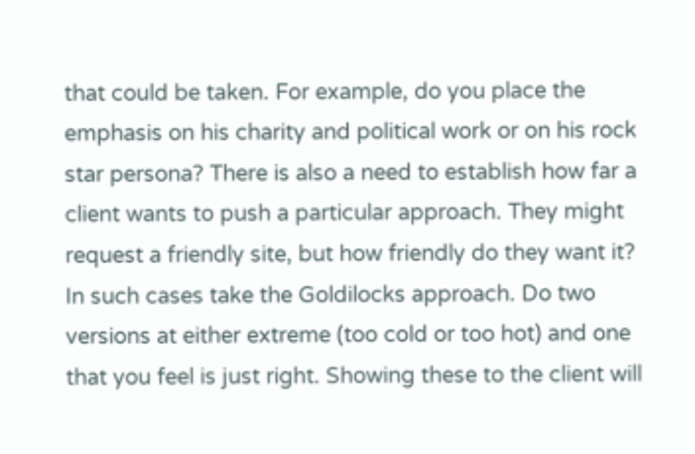that could be taken. For example, do you place the emphasis on his charity and political work or on his rock star persona? There is also a need to establish how far a client wants to push a particular approach. They might request a friendly site, but how friendly do they want it? In such cases take the Goldilocks approach. Do two versions at either extreme (too cold or too hot) and one that you feel is just right. Showing these to the client will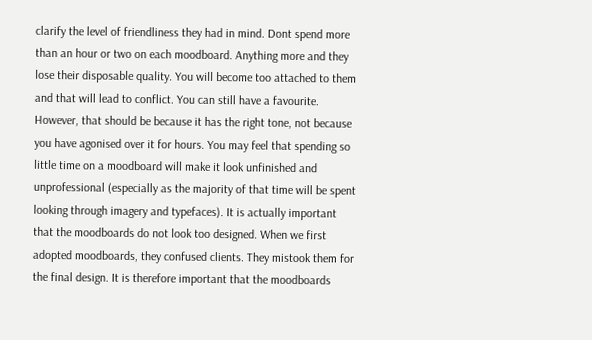clarify the level of friendliness they had in mind. Dont spend more than an hour or two on each moodboard. Anything more and they lose their disposable quality. You will become too attached to them and that will lead to conflict. You can still have a favourite. However, that should be because it has the right tone, not because you have agonised over it for hours. You may feel that spending so little time on a moodboard will make it look unfinished and unprofessional (especially as the majority of that time will be spent looking through imagery and typefaces). It is actually important that the moodboards do not look too designed. When we first adopted moodboards, they confused clients. They mistook them for the final design. It is therefore important that the moodboards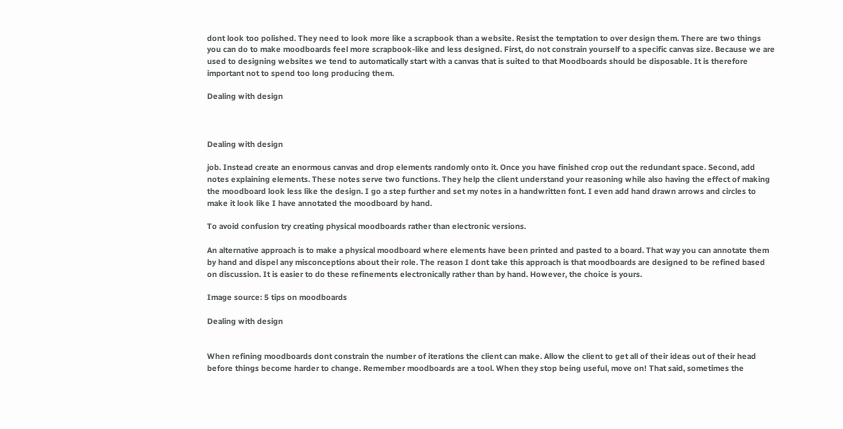dont look too polished. They need to look more like a scrapbook than a website. Resist the temptation to over design them. There are two things you can do to make moodboards feel more scrapbook-like and less designed. First, do not constrain yourself to a specific canvas size. Because we are used to designing websites we tend to automatically start with a canvas that is suited to that Moodboards should be disposable. It is therefore important not to spend too long producing them.

Dealing with design



Dealing with design

job. Instead create an enormous canvas and drop elements randomly onto it. Once you have finished crop out the redundant space. Second, add notes explaining elements. These notes serve two functions. They help the client understand your reasoning while also having the effect of making the moodboard look less like the design. I go a step further and set my notes in a handwritten font. I even add hand drawn arrows and circles to make it look like I have annotated the moodboard by hand.

To avoid confusion try creating physical moodboards rather than electronic versions.

An alternative approach is to make a physical moodboard where elements have been printed and pasted to a board. That way you can annotate them by hand and dispel any misconceptions about their role. The reason I dont take this approach is that moodboards are designed to be refined based on discussion. It is easier to do these refinements electronically rather than by hand. However, the choice is yours.

Image source: 5 tips on moodboards

Dealing with design


When refining moodboards dont constrain the number of iterations the client can make. Allow the client to get all of their ideas out of their head before things become harder to change. Remember moodboards are a tool. When they stop being useful, move on! That said, sometimes the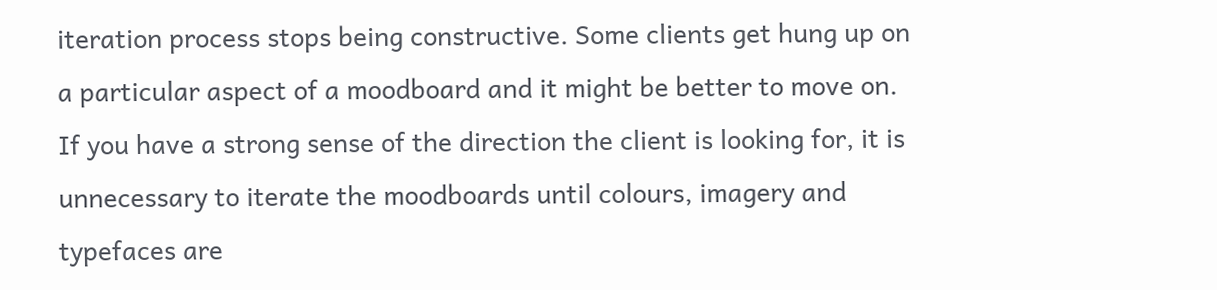iteration process stops being constructive. Some clients get hung up on a particular aspect of a moodboard and it might be better to move on. If you have a strong sense of the direction the client is looking for, it is unnecessary to iterate the moodboards until colours, imagery and typefaces are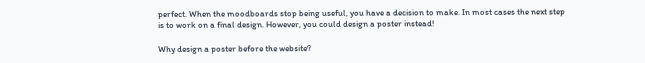perfect. When the moodboards stop being useful, you have a decision to make. In most cases the next step is to work on a final design. However, you could design a poster instead!

Why design a poster before the website?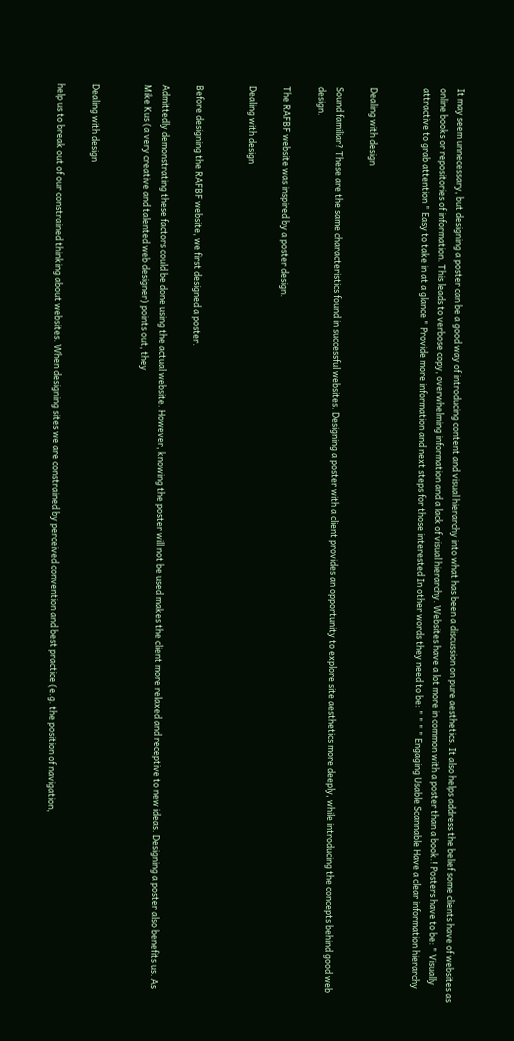It may seem unnecessary, but designing a poster can be a good way of introducing content and visual hierarchy into what has been a discussion on pure aesthetics. It also helps address the belief some clients have of websites as online books or repositories of information. This leads to verbose copy, overwhelming information and a lack of visual hierarchy. Websites have a lot more in common with a poster than a book.! Posters have to be: " Visually attractive to grab attention " Easy to take in at a glance " Provide more information and next steps for those interested In other words they need to be: " " " " Engaging Usable Scannable Have a clear information hierarchy


Dealing with design

Sound familiar? These are the same characteristics found in successful websites. Designing a poster with a client provides an opportunity to explore site aesthetics more deeply, while introducing the concepts behind good web design.

The RAFBF website was inspired by a poster design.

Dealing with design


Before designing the RAFBF website, we first designed a poster.

Admittedly demonstrating these factors could be done using the actual website. However, knowing the poster will not be used makes the client more relaxed and receptive to new ideas. Designing a poster also benefits us. As Mike Kus (a very creative and talented web designer) points out, they


Dealing with design

help us to break out of our constrained thinking about websites. When designing sites we are constrained by perceived convention and best practice (e.g. the position of navigation,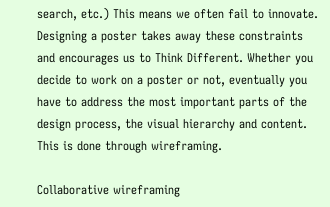search, etc.) This means we often fail to innovate. Designing a poster takes away these constraints and encourages us to Think Different. Whether you decide to work on a poster or not, eventually you have to address the most important parts of the design process, the visual hierarchy and content. This is done through wireframing.

Collaborative wireframing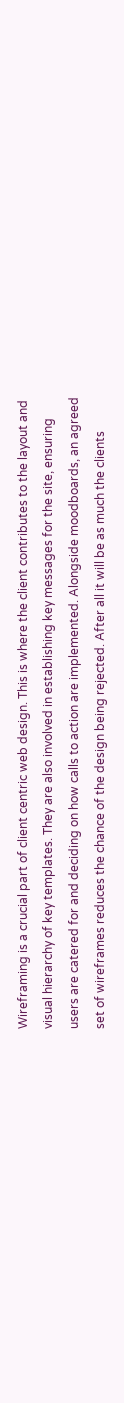Wireframing is a crucial part of client centric web design. This is where the client contributes to the layout and visual hierarchy of key templates. They are also involved in establishing key messages for the site, ensuring users are catered for and deciding on how calls to action are implemented. Alongside moodboards, an agreed set of wireframes reduces the chance of the design being rejected. After all it will be as much the clients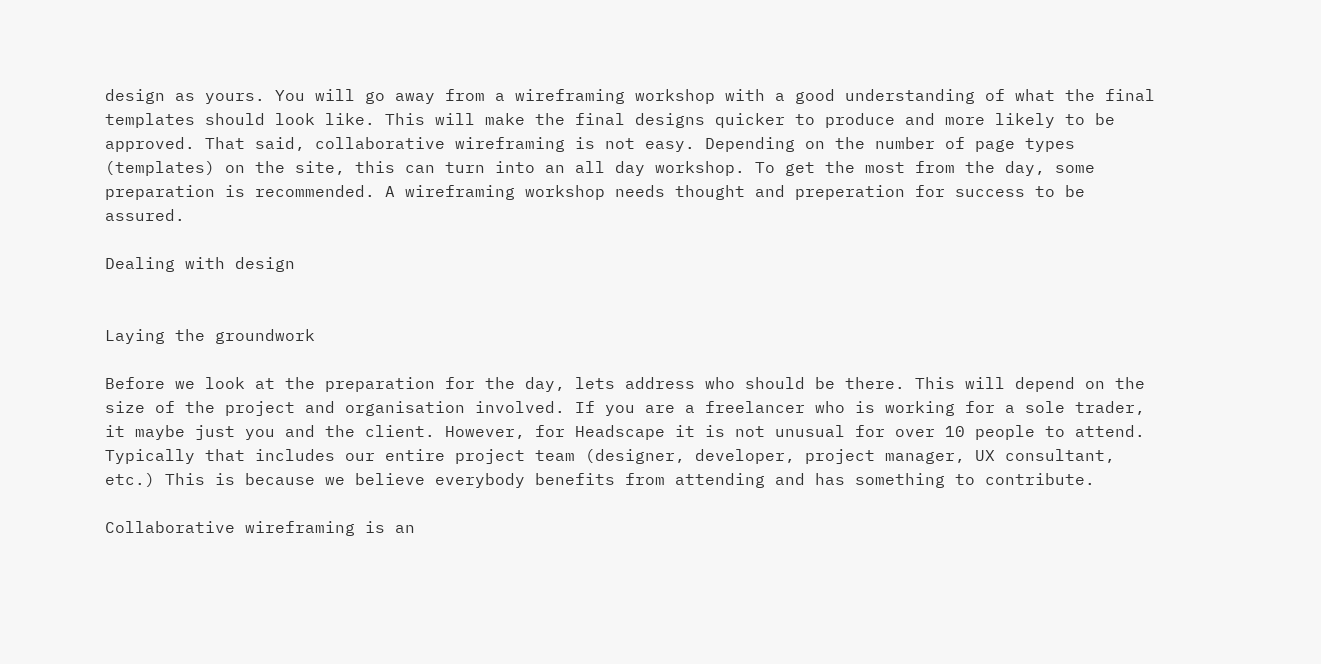design as yours. You will go away from a wireframing workshop with a good understanding of what the final templates should look like. This will make the final designs quicker to produce and more likely to be approved. That said, collaborative wireframing is not easy. Depending on the number of page types (templates) on the site, this can turn into an all day workshop. To get the most from the day, some preparation is recommended. A wireframing workshop needs thought and preperation for success to be assured.

Dealing with design


Laying the groundwork

Before we look at the preparation for the day, lets address who should be there. This will depend on the size of the project and organisation involved. If you are a freelancer who is working for a sole trader, it maybe just you and the client. However, for Headscape it is not unusual for over 10 people to attend. Typically that includes our entire project team (designer, developer, project manager, UX consultant, etc.) This is because we believe everybody benefits from attending and has something to contribute.

Collaborative wireframing is an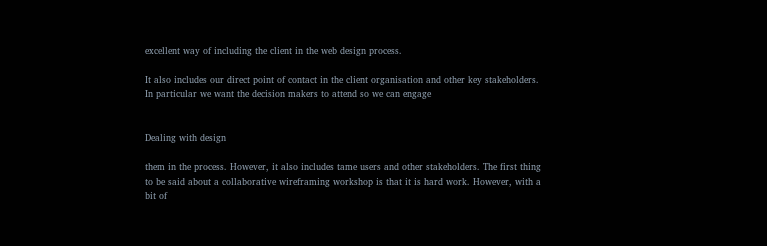excellent way of including the client in the web design process.

It also includes our direct point of contact in the client organisation and other key stakeholders. In particular we want the decision makers to attend so we can engage


Dealing with design

them in the process. However, it also includes tame users and other stakeholders. The first thing to be said about a collaborative wireframing workshop is that it is hard work. However, with a bit of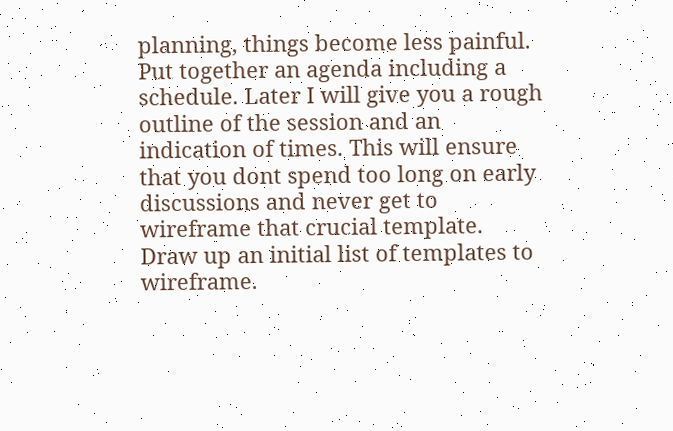planning, things become less painful. Put together an agenda including a schedule. Later I will give you a rough outline of the session and an indication of times. This will ensure that you dont spend too long on early discussions and never get to wireframe that crucial template. Draw up an initial list of templates to wireframe.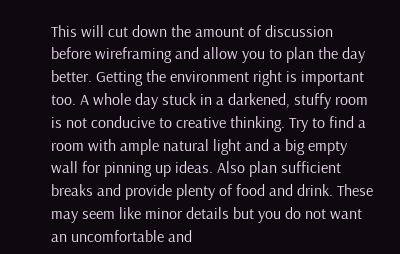This will cut down the amount of discussion before wireframing and allow you to plan the day better. Getting the environment right is important too. A whole day stuck in a darkened, stuffy room is not conducive to creative thinking. Try to find a room with ample natural light and a big empty wall for pinning up ideas. Also plan sufficient breaks and provide plenty of food and drink. These may seem like minor details but you do not want an uncomfortable and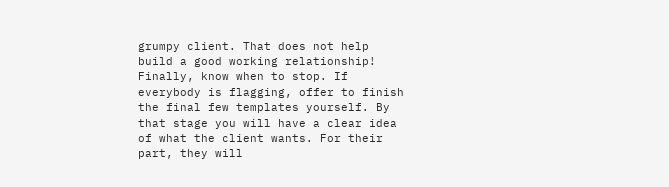grumpy client. That does not help build a good working relationship! Finally, know when to stop. If everybody is flagging, offer to finish the final few templates yourself. By that stage you will have a clear idea of what the client wants. For their part, they will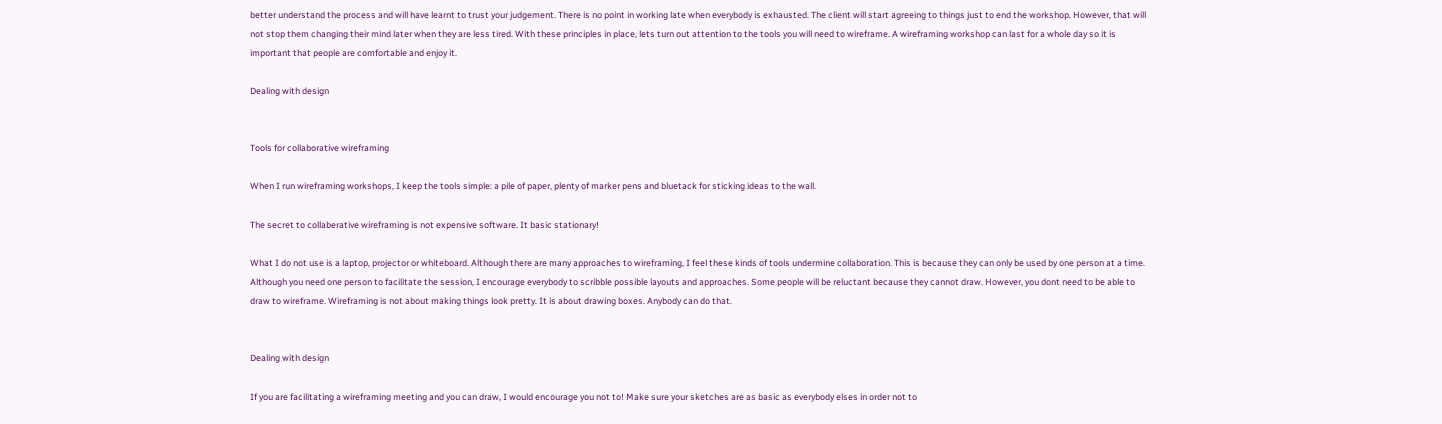better understand the process and will have learnt to trust your judgement. There is no point in working late when everybody is exhausted. The client will start agreeing to things just to end the workshop. However, that will not stop them changing their mind later when they are less tired. With these principles in place, lets turn out attention to the tools you will need to wireframe. A wireframing workshop can last for a whole day so it is important that people are comfortable and enjoy it.

Dealing with design


Tools for collaborative wireframing

When I run wireframing workshops, I keep the tools simple: a pile of paper, plenty of marker pens and bluetack for sticking ideas to the wall.

The secret to collaberative wireframing is not expensive software. It basic stationary!

What I do not use is a laptop, projector or whiteboard. Although there are many approaches to wireframing, I feel these kinds of tools undermine collaboration. This is because they can only be used by one person at a time. Although you need one person to facilitate the session, I encourage everybody to scribble possible layouts and approaches. Some people will be reluctant because they cannot draw. However, you dont need to be able to draw to wireframe. Wireframing is not about making things look pretty. It is about drawing boxes. Anybody can do that.


Dealing with design

If you are facilitating a wireframing meeting and you can draw, I would encourage you not to! Make sure your sketches are as basic as everybody elses in order not to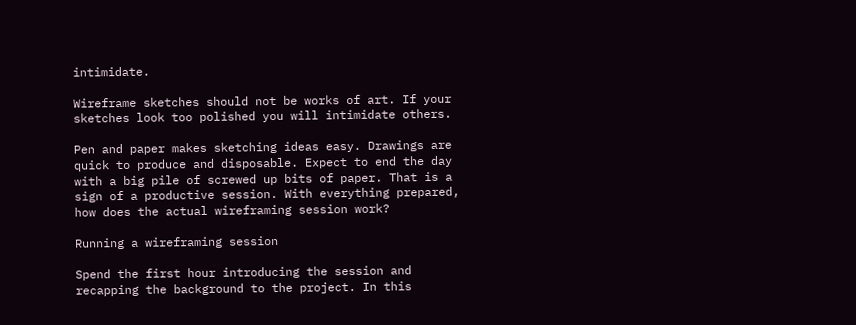intimidate.

Wireframe sketches should not be works of art. If your sketches look too polished you will intimidate others.

Pen and paper makes sketching ideas easy. Drawings are quick to produce and disposable. Expect to end the day with a big pile of screwed up bits of paper. That is a sign of a productive session. With everything prepared, how does the actual wireframing session work?

Running a wireframing session

Spend the first hour introducing the session and recapping the background to the project. In this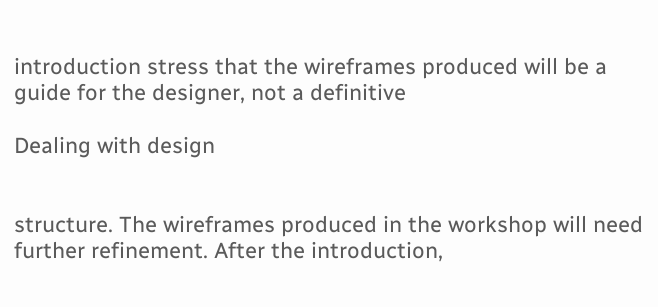introduction stress that the wireframes produced will be a guide for the designer, not a definitive

Dealing with design


structure. The wireframes produced in the workshop will need further refinement. After the introduction,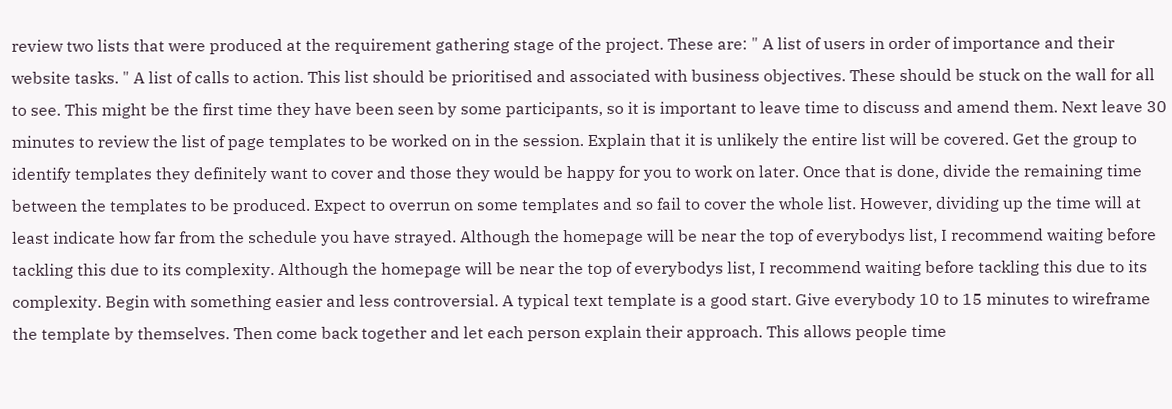review two lists that were produced at the requirement gathering stage of the project. These are: " A list of users in order of importance and their website tasks. " A list of calls to action. This list should be prioritised and associated with business objectives. These should be stuck on the wall for all to see. This might be the first time they have been seen by some participants, so it is important to leave time to discuss and amend them. Next leave 30 minutes to review the list of page templates to be worked on in the session. Explain that it is unlikely the entire list will be covered. Get the group to identify templates they definitely want to cover and those they would be happy for you to work on later. Once that is done, divide the remaining time between the templates to be produced. Expect to overrun on some templates and so fail to cover the whole list. However, dividing up the time will at least indicate how far from the schedule you have strayed. Although the homepage will be near the top of everybodys list, I recommend waiting before tackling this due to its complexity. Although the homepage will be near the top of everybodys list, I recommend waiting before tackling this due to its complexity. Begin with something easier and less controversial. A typical text template is a good start. Give everybody 10 to 15 minutes to wireframe the template by themselves. Then come back together and let each person explain their approach. This allows people time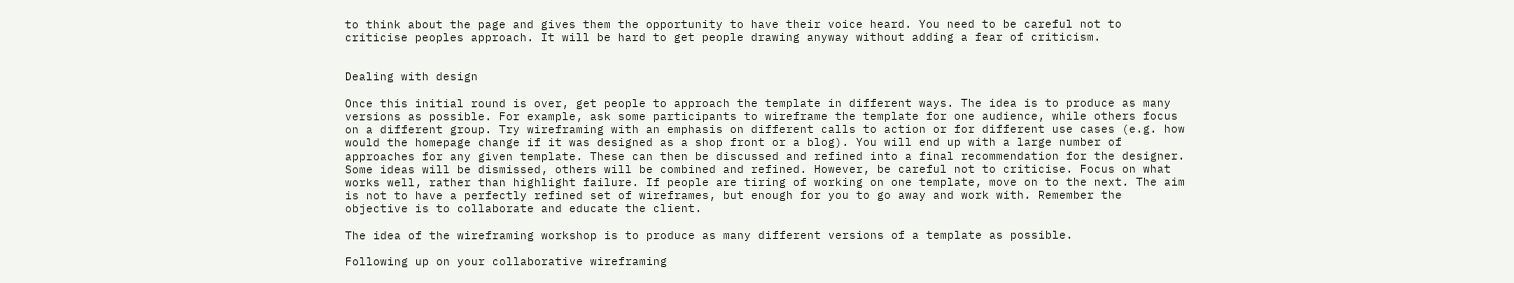to think about the page and gives them the opportunity to have their voice heard. You need to be careful not to criticise peoples approach. It will be hard to get people drawing anyway without adding a fear of criticism.


Dealing with design

Once this initial round is over, get people to approach the template in different ways. The idea is to produce as many versions as possible. For example, ask some participants to wireframe the template for one audience, while others focus on a different group. Try wireframing with an emphasis on different calls to action or for different use cases (e.g. how would the homepage change if it was designed as a shop front or a blog). You will end up with a large number of approaches for any given template. These can then be discussed and refined into a final recommendation for the designer. Some ideas will be dismissed, others will be combined and refined. However, be careful not to criticise. Focus on what works well, rather than highlight failure. If people are tiring of working on one template, move on to the next. The aim is not to have a perfectly refined set of wireframes, but enough for you to go away and work with. Remember the objective is to collaborate and educate the client.

The idea of the wireframing workshop is to produce as many different versions of a template as possible.

Following up on your collaborative wireframing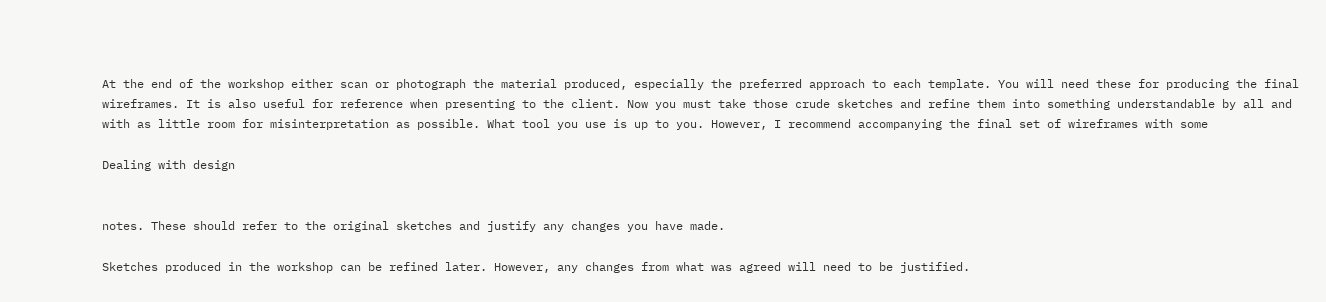At the end of the workshop either scan or photograph the material produced, especially the preferred approach to each template. You will need these for producing the final wireframes. It is also useful for reference when presenting to the client. Now you must take those crude sketches and refine them into something understandable by all and with as little room for misinterpretation as possible. What tool you use is up to you. However, I recommend accompanying the final set of wireframes with some

Dealing with design


notes. These should refer to the original sketches and justify any changes you have made.

Sketches produced in the workshop can be refined later. However, any changes from what was agreed will need to be justified.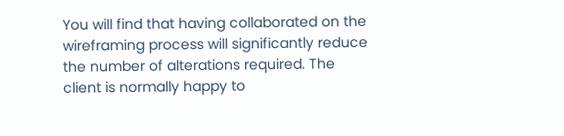You will find that having collaborated on the wireframing process will significantly reduce the number of alterations required. The client is normally happy to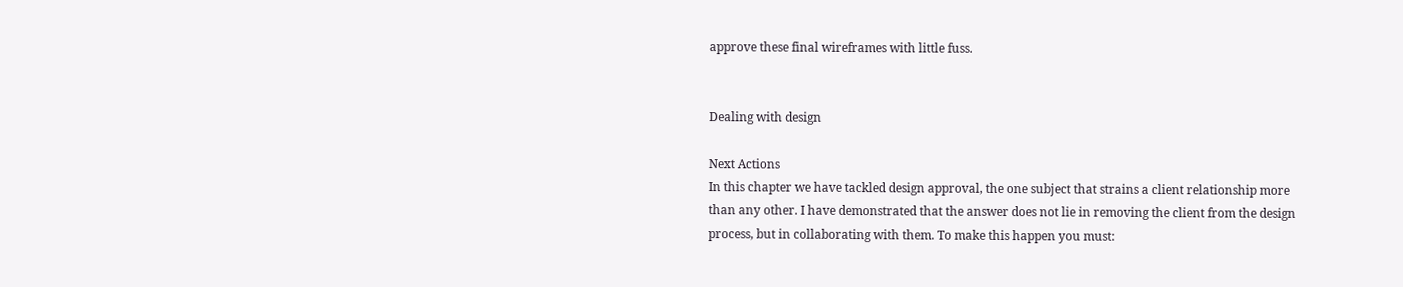approve these final wireframes with little fuss.


Dealing with design

Next Actions
In this chapter we have tackled design approval, the one subject that strains a client relationship more than any other. I have demonstrated that the answer does not lie in removing the client from the design process, but in collaborating with them. To make this happen you must: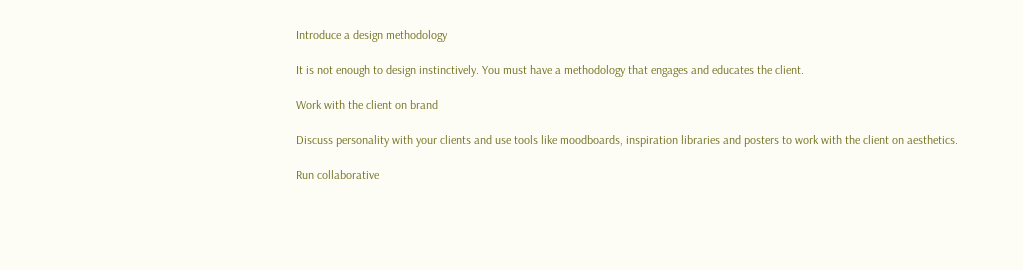Introduce a design methodology

It is not enough to design instinctively. You must have a methodology that engages and educates the client.

Work with the client on brand

Discuss personality with your clients and use tools like moodboards, inspiration libraries and posters to work with the client on aesthetics.

Run collaborative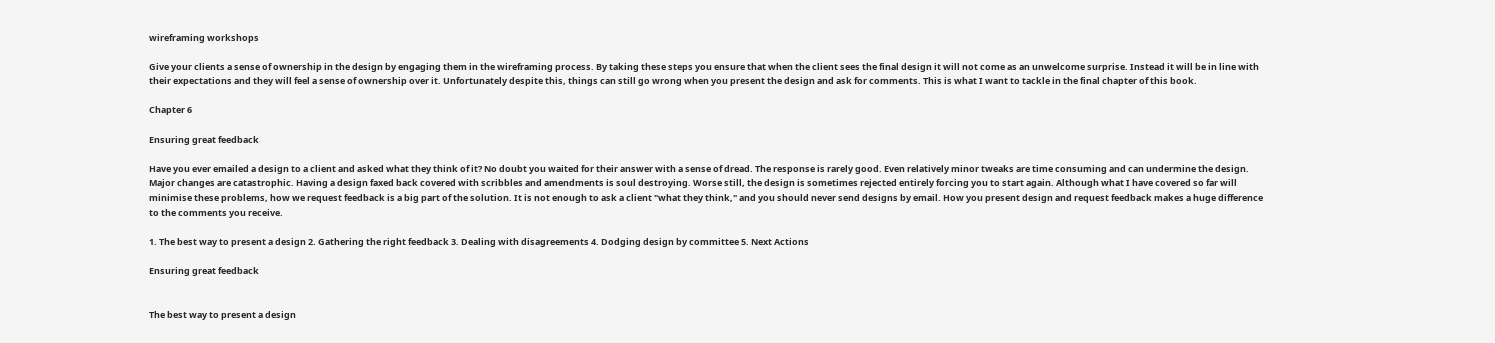wireframing workshops

Give your clients a sense of ownership in the design by engaging them in the wireframing process. By taking these steps you ensure that when the client sees the final design it will not come as an unwelcome surprise. Instead it will be in line with their expectations and they will feel a sense of ownership over it. Unfortunately despite this, things can still go wrong when you present the design and ask for comments. This is what I want to tackle in the final chapter of this book.

Chapter 6

Ensuring great feedback

Have you ever emailed a design to a client and asked what they think of it? No doubt you waited for their answer with a sense of dread. The response is rarely good. Even relatively minor tweaks are time consuming and can undermine the design. Major changes are catastrophic. Having a design faxed back covered with scribbles and amendments is soul destroying. Worse still, the design is sometimes rejected entirely forcing you to start again. Although what I have covered so far will minimise these problems, how we request feedback is a big part of the solution. It is not enough to ask a client "what they think," and you should never send designs by email. How you present design and request feedback makes a huge difference to the comments you receive.

1. The best way to present a design 2. Gathering the right feedback 3. Dealing with disagreements 4. Dodging design by committee 5. Next Actions

Ensuring great feedback


The best way to present a design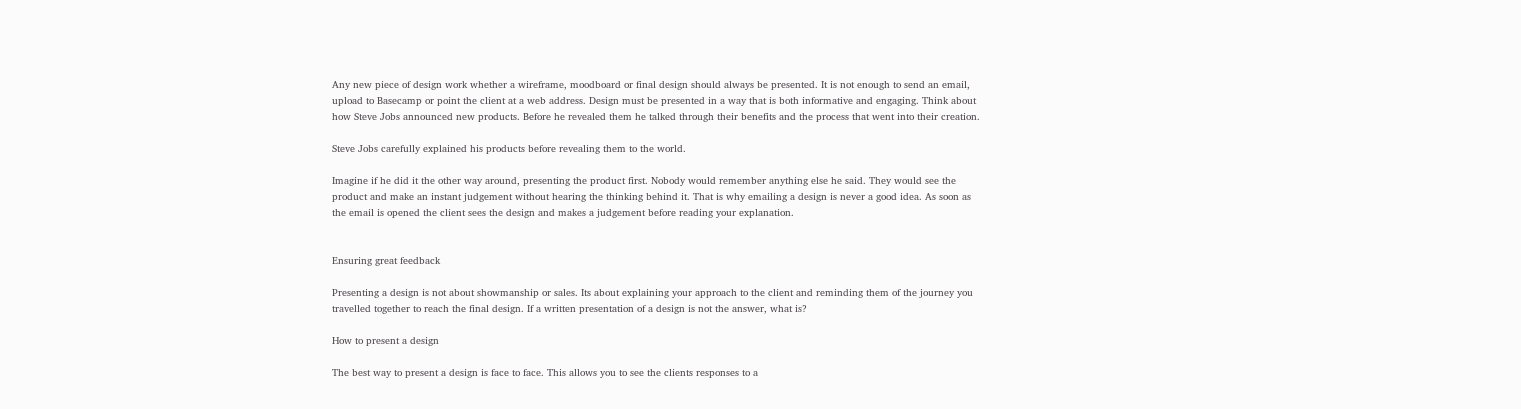Any new piece of design work whether a wireframe, moodboard or final design should always be presented. It is not enough to send an email, upload to Basecamp or point the client at a web address. Design must be presented in a way that is both informative and engaging. Think about how Steve Jobs announced new products. Before he revealed them he talked through their benefits and the process that went into their creation.

Steve Jobs carefully explained his products before revealing them to the world.

Imagine if he did it the other way around, presenting the product first. Nobody would remember anything else he said. They would see the product and make an instant judgement without hearing the thinking behind it. That is why emailing a design is never a good idea. As soon as the email is opened the client sees the design and makes a judgement before reading your explanation.


Ensuring great feedback

Presenting a design is not about showmanship or sales. Its about explaining your approach to the client and reminding them of the journey you travelled together to reach the final design. If a written presentation of a design is not the answer, what is?

How to present a design

The best way to present a design is face to face. This allows you to see the clients responses to a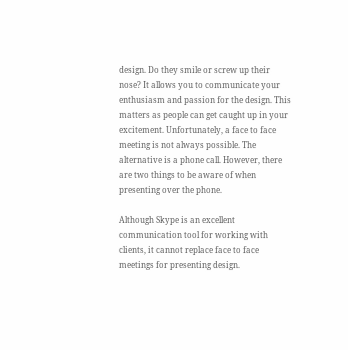design. Do they smile or screw up their nose? It allows you to communicate your enthusiasm and passion for the design. This matters as people can get caught up in your excitement. Unfortunately, a face to face meeting is not always possible. The alternative is a phone call. However, there are two things to be aware of when presenting over the phone.

Although Skype is an excellent communication tool for working with clients, it cannot replace face to face meetings for presenting design.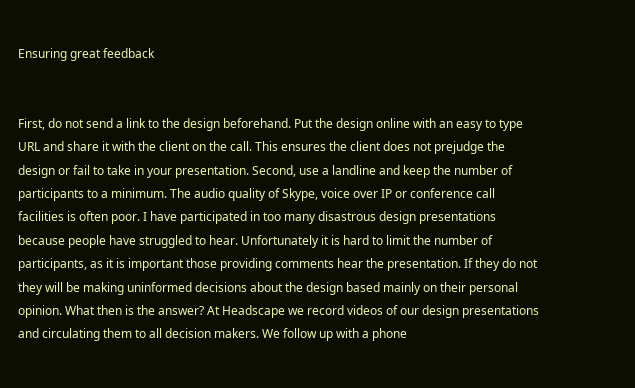Ensuring great feedback


First, do not send a link to the design beforehand. Put the design online with an easy to type URL and share it with the client on the call. This ensures the client does not prejudge the design or fail to take in your presentation. Second, use a landline and keep the number of participants to a minimum. The audio quality of Skype, voice over IP or conference call facilities is often poor. I have participated in too many disastrous design presentations because people have struggled to hear. Unfortunately it is hard to limit the number of participants, as it is important those providing comments hear the presentation. If they do not they will be making uninformed decisions about the design based mainly on their personal opinion. What then is the answer? At Headscape we record videos of our design presentations and circulating them to all decision makers. We follow up with a phone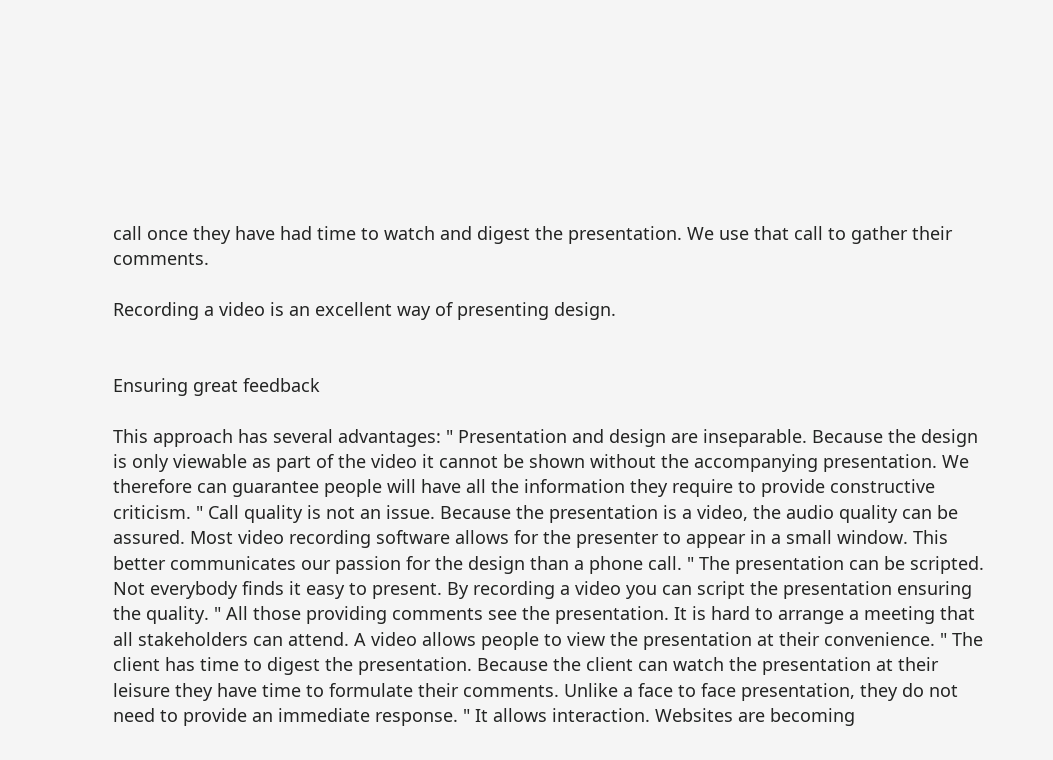call once they have had time to watch and digest the presentation. We use that call to gather their comments.

Recording a video is an excellent way of presenting design.


Ensuring great feedback

This approach has several advantages: " Presentation and design are inseparable. Because the design is only viewable as part of the video it cannot be shown without the accompanying presentation. We therefore can guarantee people will have all the information they require to provide constructive criticism. " Call quality is not an issue. Because the presentation is a video, the audio quality can be assured. Most video recording software allows for the presenter to appear in a small window. This better communicates our passion for the design than a phone call. " The presentation can be scripted. Not everybody finds it easy to present. By recording a video you can script the presentation ensuring the quality. " All those providing comments see the presentation. It is hard to arrange a meeting that all stakeholders can attend. A video allows people to view the presentation at their convenience. " The client has time to digest the presentation. Because the client can watch the presentation at their leisure they have time to formulate their comments. Unlike a face to face presentation, they do not need to provide an immediate response. " It allows interaction. Websites are becoming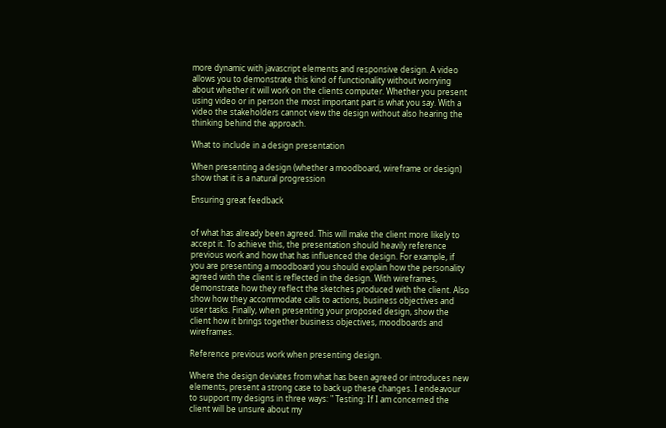more dynamic with javascript elements and responsive design. A video allows you to demonstrate this kind of functionality without worrying about whether it will work on the clients computer. Whether you present using video or in person the most important part is what you say. With a video the stakeholders cannot view the design without also hearing the thinking behind the approach.

What to include in a design presentation

When presenting a design (whether a moodboard, wireframe or design) show that it is a natural progression

Ensuring great feedback


of what has already been agreed. This will make the client more likely to accept it. To achieve this, the presentation should heavily reference previous work and how that has influenced the design. For example, if you are presenting a moodboard you should explain how the personality agreed with the client is reflected in the design. With wireframes, demonstrate how they reflect the sketches produced with the client. Also show how they accommodate calls to actions, business objectives and user tasks. Finally, when presenting your proposed design, show the client how it brings together business objectives, moodboards and wireframes.

Reference previous work when presenting design.

Where the design deviates from what has been agreed or introduces new elements, present a strong case to back up these changes. I endeavour to support my designs in three ways: " Testing: If I am concerned the client will be unsure about my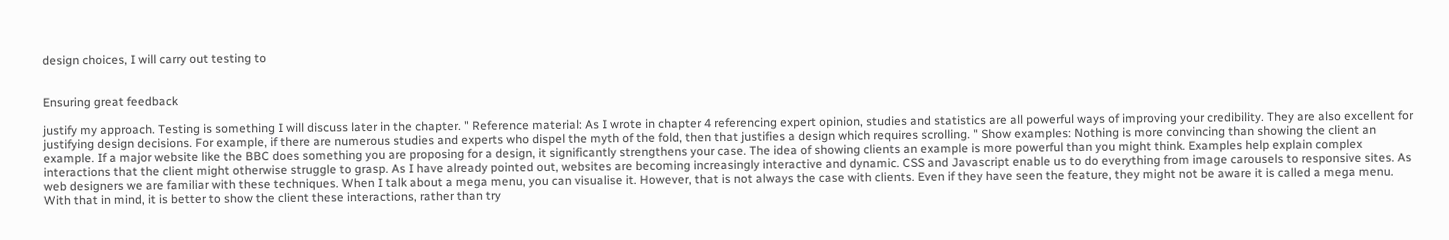design choices, I will carry out testing to


Ensuring great feedback

justify my approach. Testing is something I will discuss later in the chapter. " Reference material: As I wrote in chapter 4 referencing expert opinion, studies and statistics are all powerful ways of improving your credibility. They are also excellent for justifying design decisions. For example, if there are numerous studies and experts who dispel the myth of the fold, then that justifies a design which requires scrolling. " Show examples: Nothing is more convincing than showing the client an example. If a major website like the BBC does something you are proposing for a design, it significantly strengthens your case. The idea of showing clients an example is more powerful than you might think. Examples help explain complex interactions that the client might otherwise struggle to grasp. As I have already pointed out, websites are becoming increasingly interactive and dynamic. CSS and Javascript enable us to do everything from image carousels to responsive sites. As web designers we are familiar with these techniques. When I talk about a mega menu, you can visualise it. However, that is not always the case with clients. Even if they have seen the feature, they might not be aware it is called a mega menu. With that in mind, it is better to show the client these interactions, rather than try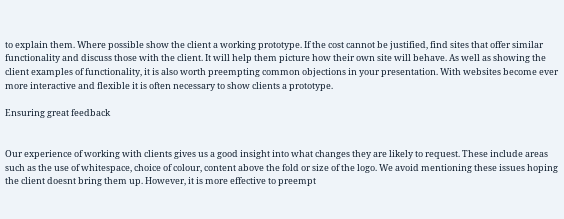to explain them. Where possible show the client a working prototype. If the cost cannot be justified, find sites that offer similar functionality and discuss those with the client. It will help them picture how their own site will behave. As well as showing the client examples of functionality, it is also worth preempting common objections in your presentation. With websites become ever more interactive and flexible it is often necessary to show clients a prototype.

Ensuring great feedback


Our experience of working with clients gives us a good insight into what changes they are likely to request. These include areas such as the use of whitespace, choice of colour, content above the fold or size of the logo. We avoid mentioning these issues hoping the client doesnt bring them up. However, it is more effective to preempt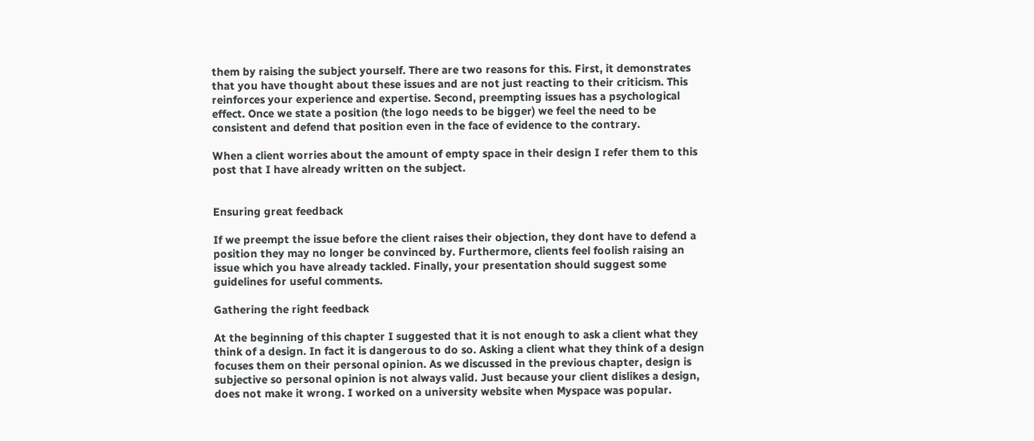them by raising the subject yourself. There are two reasons for this. First, it demonstrates that you have thought about these issues and are not just reacting to their criticism. This reinforces your experience and expertise. Second, preempting issues has a psychological effect. Once we state a position (the logo needs to be bigger) we feel the need to be consistent and defend that position even in the face of evidence to the contrary.

When a client worries about the amount of empty space in their design I refer them to this post that I have already written on the subject.


Ensuring great feedback

If we preempt the issue before the client raises their objection, they dont have to defend a position they may no longer be convinced by. Furthermore, clients feel foolish raising an issue which you have already tackled. Finally, your presentation should suggest some guidelines for useful comments.

Gathering the right feedback

At the beginning of this chapter I suggested that it is not enough to ask a client what they think of a design. In fact it is dangerous to do so. Asking a client what they think of a design focuses them on their personal opinion. As we discussed in the previous chapter, design is subjective so personal opinion is not always valid. Just because your client dislikes a design, does not make it wrong. I worked on a university website when Myspace was popular.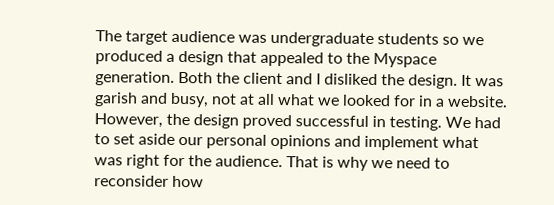The target audience was undergraduate students so we produced a design that appealed to the Myspace generation. Both the client and I disliked the design. It was garish and busy, not at all what we looked for in a website. However, the design proved successful in testing. We had to set aside our personal opinions and implement what was right for the audience. That is why we need to reconsider how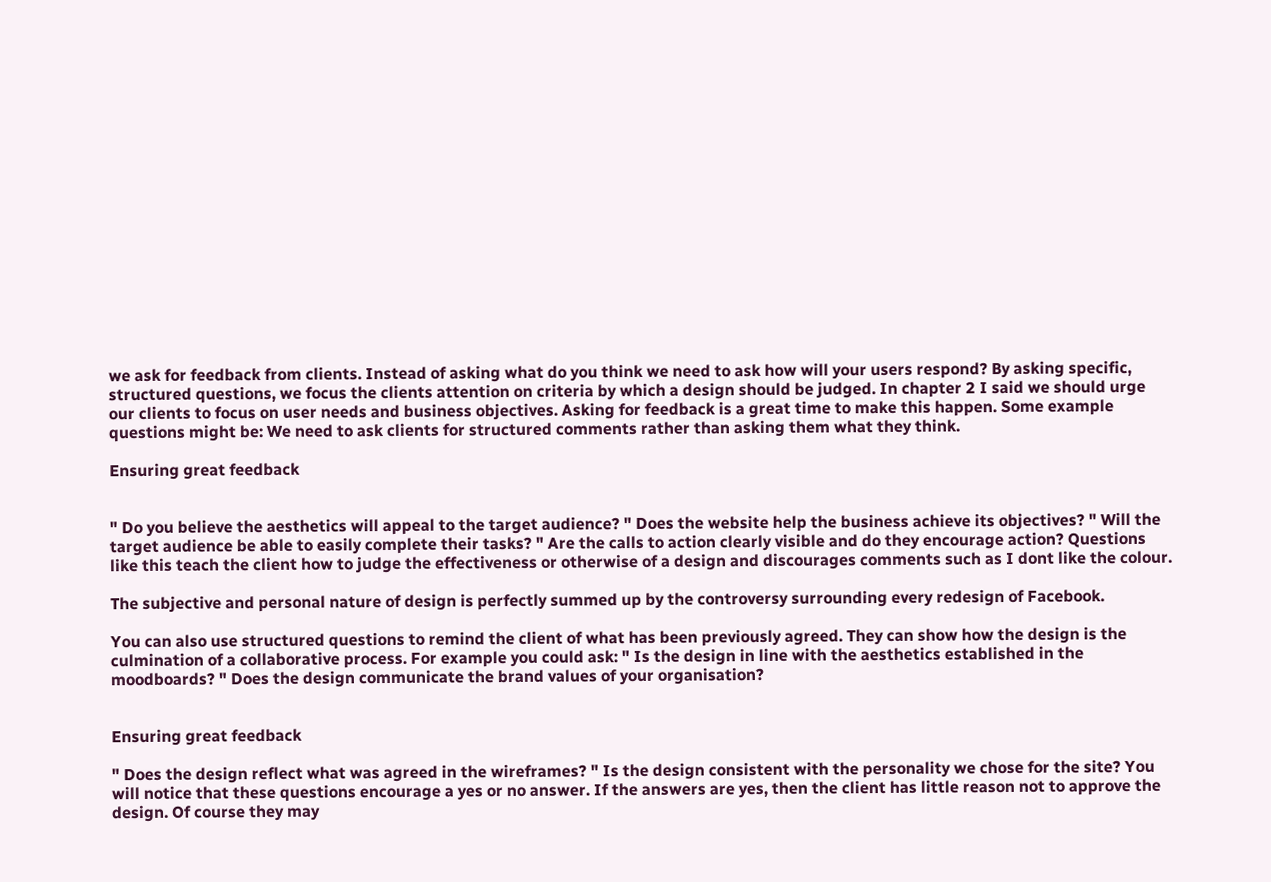we ask for feedback from clients. Instead of asking what do you think we need to ask how will your users respond? By asking specific, structured questions, we focus the clients attention on criteria by which a design should be judged. In chapter 2 I said we should urge our clients to focus on user needs and business objectives. Asking for feedback is a great time to make this happen. Some example questions might be: We need to ask clients for structured comments rather than asking them what they think.

Ensuring great feedback


" Do you believe the aesthetics will appeal to the target audience? " Does the website help the business achieve its objectives? " Will the target audience be able to easily complete their tasks? " Are the calls to action clearly visible and do they encourage action? Questions like this teach the client how to judge the effectiveness or otherwise of a design and discourages comments such as I dont like the colour.

The subjective and personal nature of design is perfectly summed up by the controversy surrounding every redesign of Facebook.

You can also use structured questions to remind the client of what has been previously agreed. They can show how the design is the culmination of a collaborative process. For example you could ask: " Is the design in line with the aesthetics established in the moodboards? " Does the design communicate the brand values of your organisation?


Ensuring great feedback

" Does the design reflect what was agreed in the wireframes? " Is the design consistent with the personality we chose for the site? You will notice that these questions encourage a yes or no answer. If the answers are yes, then the client has little reason not to approve the design. Of course they may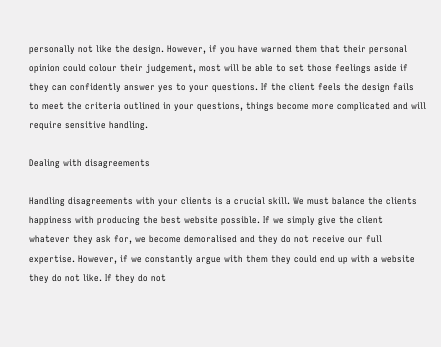personally not like the design. However, if you have warned them that their personal opinion could colour their judgement, most will be able to set those feelings aside if they can confidently answer yes to your questions. If the client feels the design fails to meet the criteria outlined in your questions, things become more complicated and will require sensitive handling.

Dealing with disagreements

Handling disagreements with your clients is a crucial skill. We must balance the clients happiness with producing the best website possible. If we simply give the client whatever they ask for, we become demoralised and they do not receive our full expertise. However, if we constantly argue with them they could end up with a website they do not like. If they do not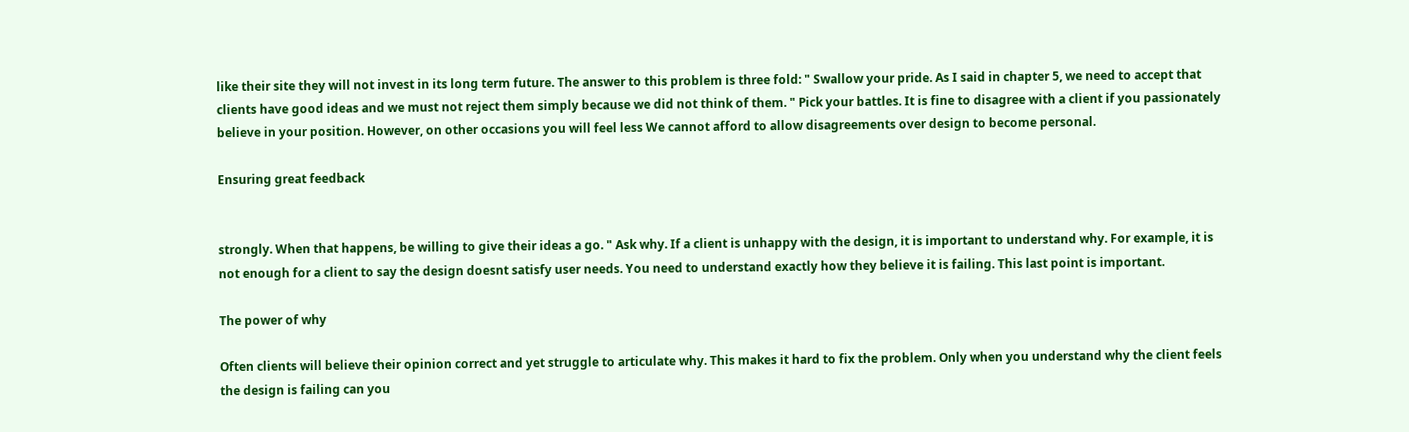like their site they will not invest in its long term future. The answer to this problem is three fold: " Swallow your pride. As I said in chapter 5, we need to accept that clients have good ideas and we must not reject them simply because we did not think of them. " Pick your battles. It is fine to disagree with a client if you passionately believe in your position. However, on other occasions you will feel less We cannot afford to allow disagreements over design to become personal.

Ensuring great feedback


strongly. When that happens, be willing to give their ideas a go. " Ask why. If a client is unhappy with the design, it is important to understand why. For example, it is not enough for a client to say the design doesnt satisfy user needs. You need to understand exactly how they believe it is failing. This last point is important.

The power of why

Often clients will believe their opinion correct and yet struggle to articulate why. This makes it hard to fix the problem. Only when you understand why the client feels the design is failing can you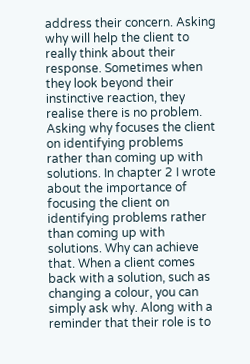address their concern. Asking why will help the client to really think about their response. Sometimes when they look beyond their instinctive reaction, they realise there is no problem. Asking why focuses the client on identifying problems rather than coming up with solutions. In chapter 2 I wrote about the importance of focusing the client on identifying problems rather than coming up with solutions. Why can achieve that. When a client comes back with a solution, such as changing a colour, you can simply ask why. Along with a reminder that their role is to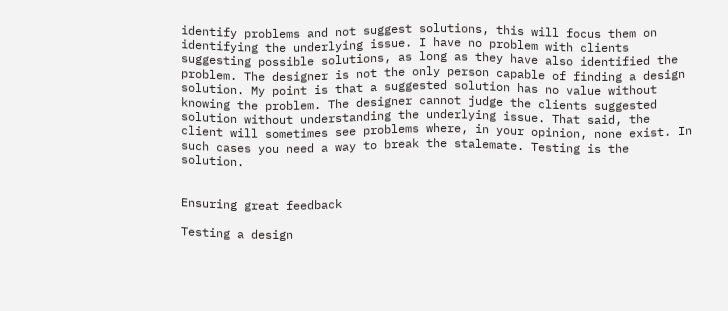identify problems and not suggest solutions, this will focus them on identifying the underlying issue. I have no problem with clients suggesting possible solutions, as long as they have also identified the problem. The designer is not the only person capable of finding a design solution. My point is that a suggested solution has no value without knowing the problem. The designer cannot judge the clients suggested solution without understanding the underlying issue. That said, the client will sometimes see problems where, in your opinion, none exist. In such cases you need a way to break the stalemate. Testing is the solution.


Ensuring great feedback

Testing a design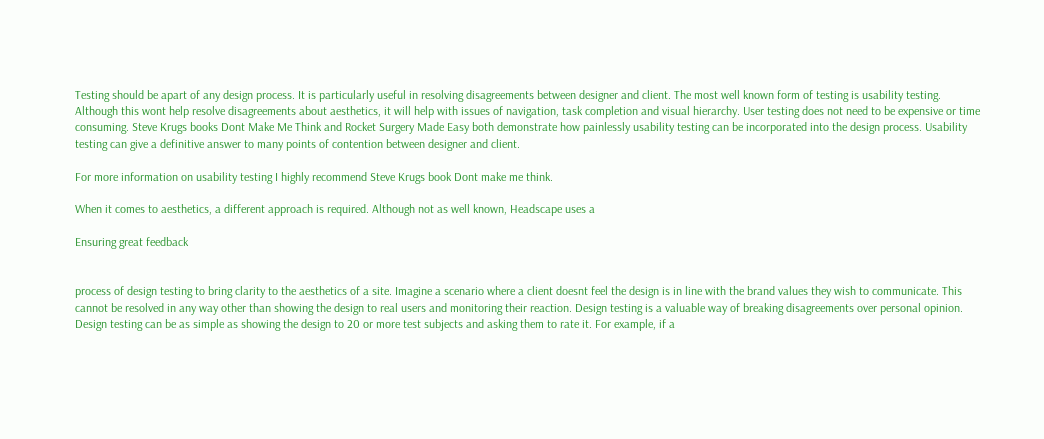Testing should be apart of any design process. It is particularly useful in resolving disagreements between designer and client. The most well known form of testing is usability testing. Although this wont help resolve disagreements about aesthetics, it will help with issues of navigation, task completion and visual hierarchy. User testing does not need to be expensive or time consuming. Steve Krugs books Dont Make Me Think and Rocket Surgery Made Easy both demonstrate how painlessly usability testing can be incorporated into the design process. Usability testing can give a definitive answer to many points of contention between designer and client.

For more information on usability testing I highly recommend Steve Krugs book Dont make me think.

When it comes to aesthetics, a different approach is required. Although not as well known, Headscape uses a

Ensuring great feedback


process of design testing to bring clarity to the aesthetics of a site. Imagine a scenario where a client doesnt feel the design is in line with the brand values they wish to communicate. This cannot be resolved in any way other than showing the design to real users and monitoring their reaction. Design testing is a valuable way of breaking disagreements over personal opinion. Design testing can be as simple as showing the design to 20 or more test subjects and asking them to rate it. For example, if a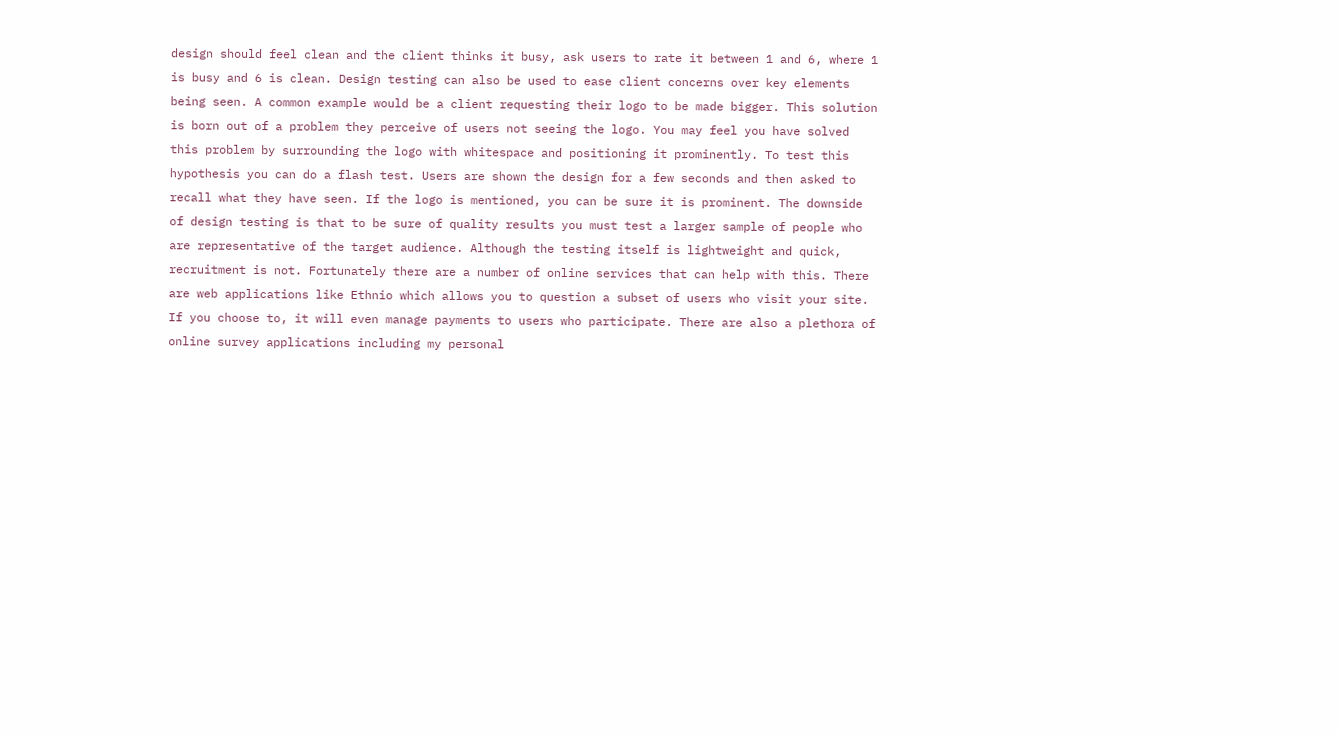design should feel clean and the client thinks it busy, ask users to rate it between 1 and 6, where 1 is busy and 6 is clean. Design testing can also be used to ease client concerns over key elements being seen. A common example would be a client requesting their logo to be made bigger. This solution is born out of a problem they perceive of users not seeing the logo. You may feel you have solved this problem by surrounding the logo with whitespace and positioning it prominently. To test this hypothesis you can do a flash test. Users are shown the design for a few seconds and then asked to recall what they have seen. If the logo is mentioned, you can be sure it is prominent. The downside of design testing is that to be sure of quality results you must test a larger sample of people who are representative of the target audience. Although the testing itself is lightweight and quick, recruitment is not. Fortunately there are a number of online services that can help with this. There are web applications like Ethnio which allows you to question a subset of users who visit your site. If you choose to, it will even manage payments to users who participate. There are also a plethora of online survey applications including my personal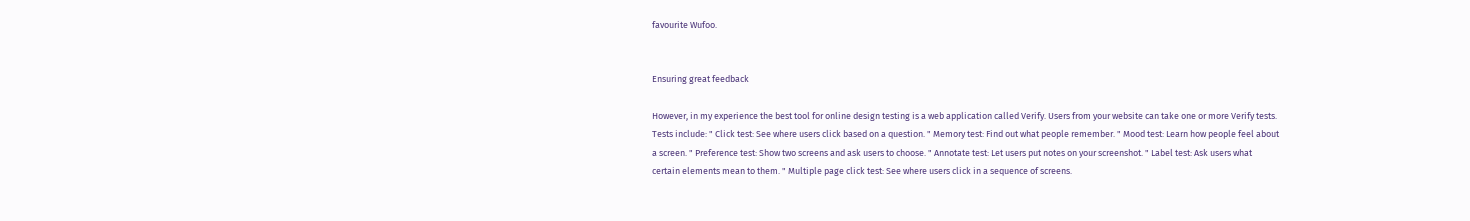favourite Wufoo.


Ensuring great feedback

However, in my experience the best tool for online design testing is a web application called Verify. Users from your website can take one or more Verify tests. Tests include: " Click test: See where users click based on a question. " Memory test: Find out what people remember. " Mood test: Learn how people feel about a screen. " Preference test: Show two screens and ask users to choose. " Annotate test: Let users put notes on your screenshot. " Label test: Ask users what certain elements mean to them. " Multiple page click test: See where users click in a sequence of screens.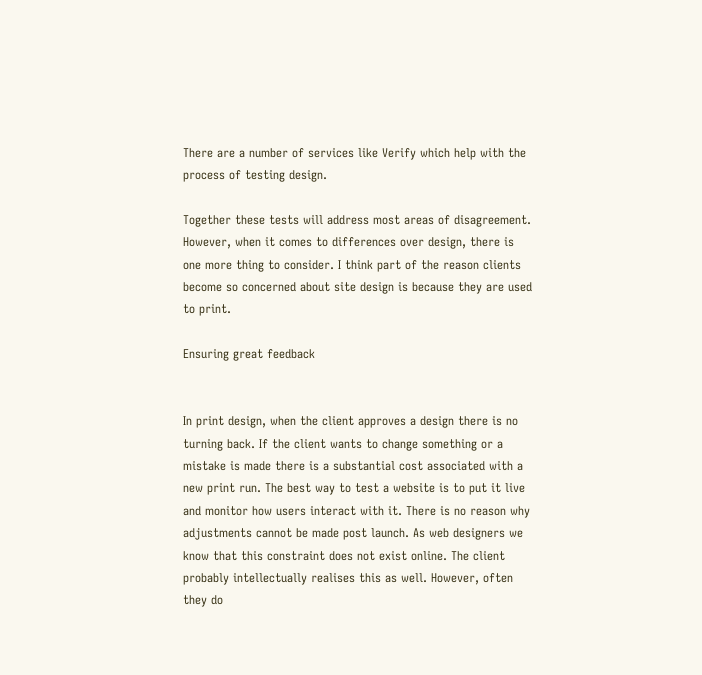There are a number of services like Verify which help with the process of testing design.

Together these tests will address most areas of disagreement. However, when it comes to differences over design, there is one more thing to consider. I think part of the reason clients become so concerned about site design is because they are used to print.

Ensuring great feedback


In print design, when the client approves a design there is no turning back. If the client wants to change something or a mistake is made there is a substantial cost associated with a new print run. The best way to test a website is to put it live and monitor how users interact with it. There is no reason why adjustments cannot be made post launch. As web designers we know that this constraint does not exist online. The client probably intellectually realises this as well. However, often they do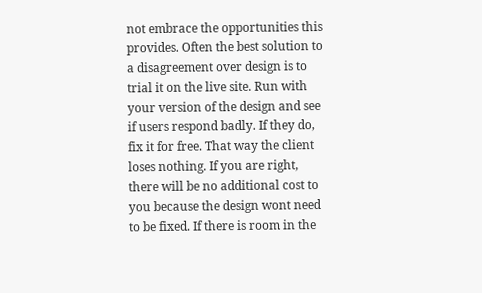not embrace the opportunities this provides. Often the best solution to a disagreement over design is to trial it on the live site. Run with your version of the design and see if users respond badly. If they do, fix it for free. That way the client loses nothing. If you are right, there will be no additional cost to you because the design wont need to be fixed. If there is room in the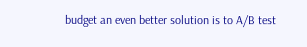budget an even better solution is to A/B test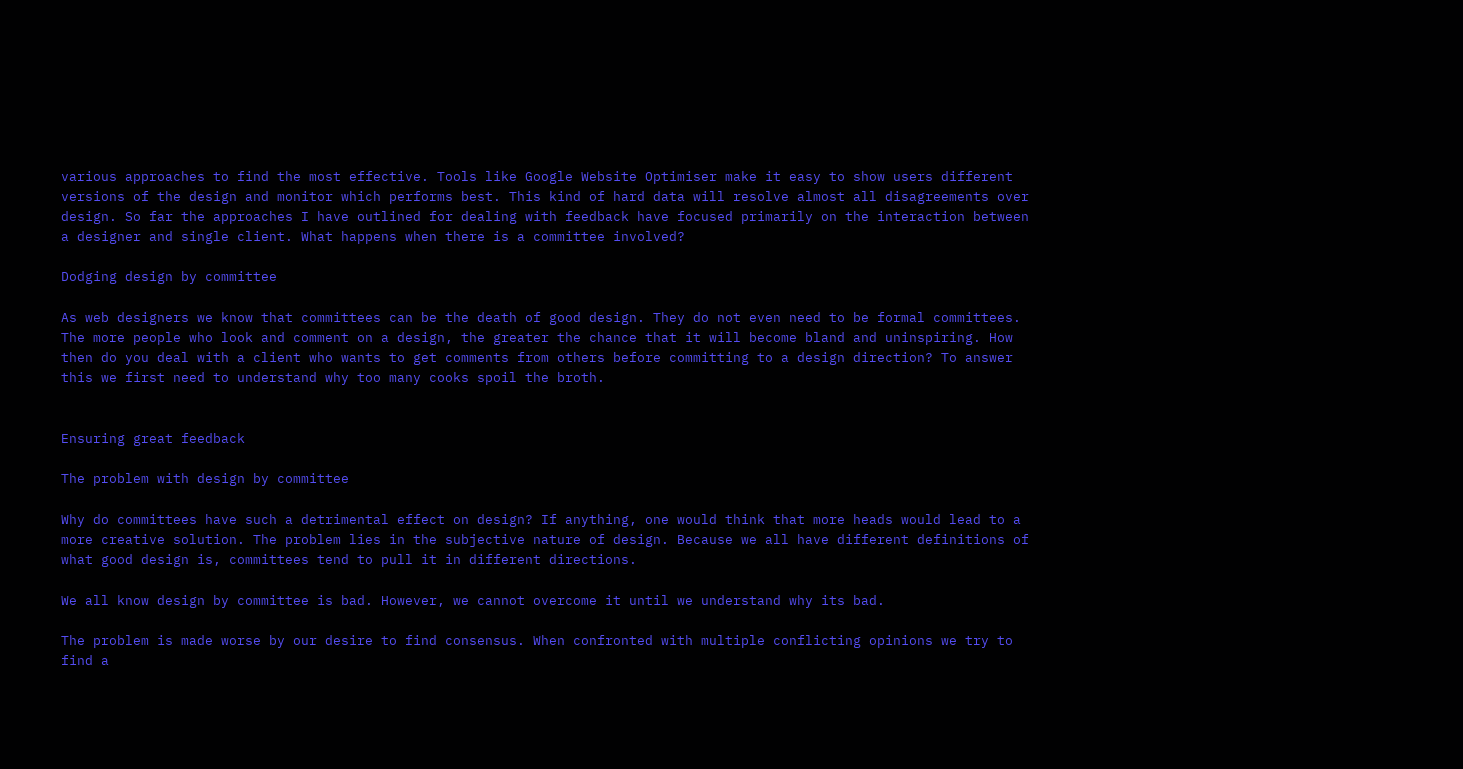various approaches to find the most effective. Tools like Google Website Optimiser make it easy to show users different versions of the design and monitor which performs best. This kind of hard data will resolve almost all disagreements over design. So far the approaches I have outlined for dealing with feedback have focused primarily on the interaction between a designer and single client. What happens when there is a committee involved?

Dodging design by committee

As web designers we know that committees can be the death of good design. They do not even need to be formal committees. The more people who look and comment on a design, the greater the chance that it will become bland and uninspiring. How then do you deal with a client who wants to get comments from others before committing to a design direction? To answer this we first need to understand why too many cooks spoil the broth.


Ensuring great feedback

The problem with design by committee

Why do committees have such a detrimental effect on design? If anything, one would think that more heads would lead to a more creative solution. The problem lies in the subjective nature of design. Because we all have different definitions of what good design is, committees tend to pull it in different directions.

We all know design by committee is bad. However, we cannot overcome it until we understand why its bad.

The problem is made worse by our desire to find consensus. When confronted with multiple conflicting opinions we try to find a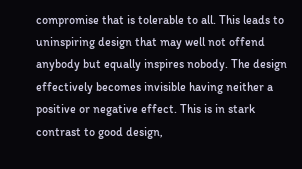compromise that is tolerable to all. This leads to uninspiring design that may well not offend anybody but equally inspires nobody. The design effectively becomes invisible having neither a positive or negative effect. This is in stark contrast to good design,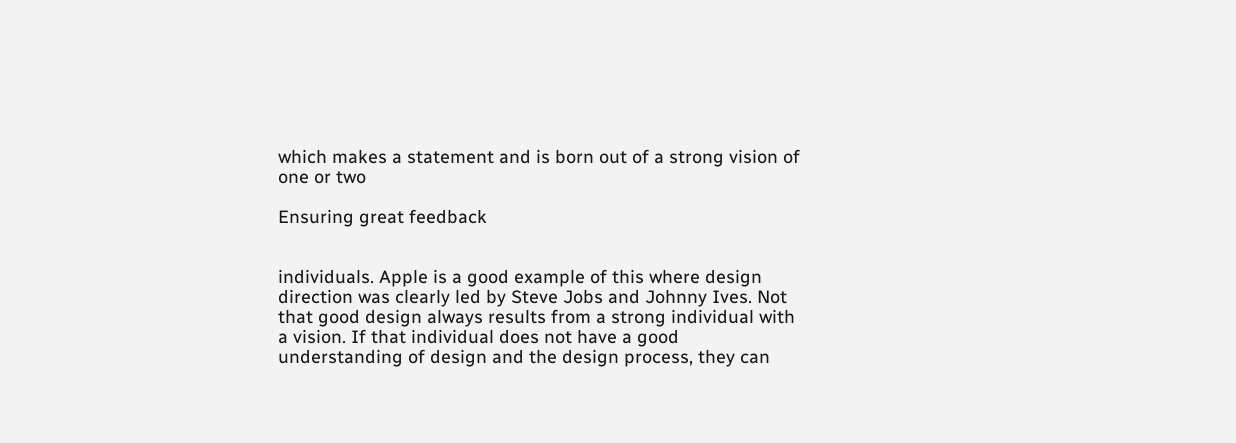which makes a statement and is born out of a strong vision of one or two

Ensuring great feedback


individuals. Apple is a good example of this where design direction was clearly led by Steve Jobs and Johnny Ives. Not that good design always results from a strong individual with a vision. If that individual does not have a good understanding of design and the design process, they can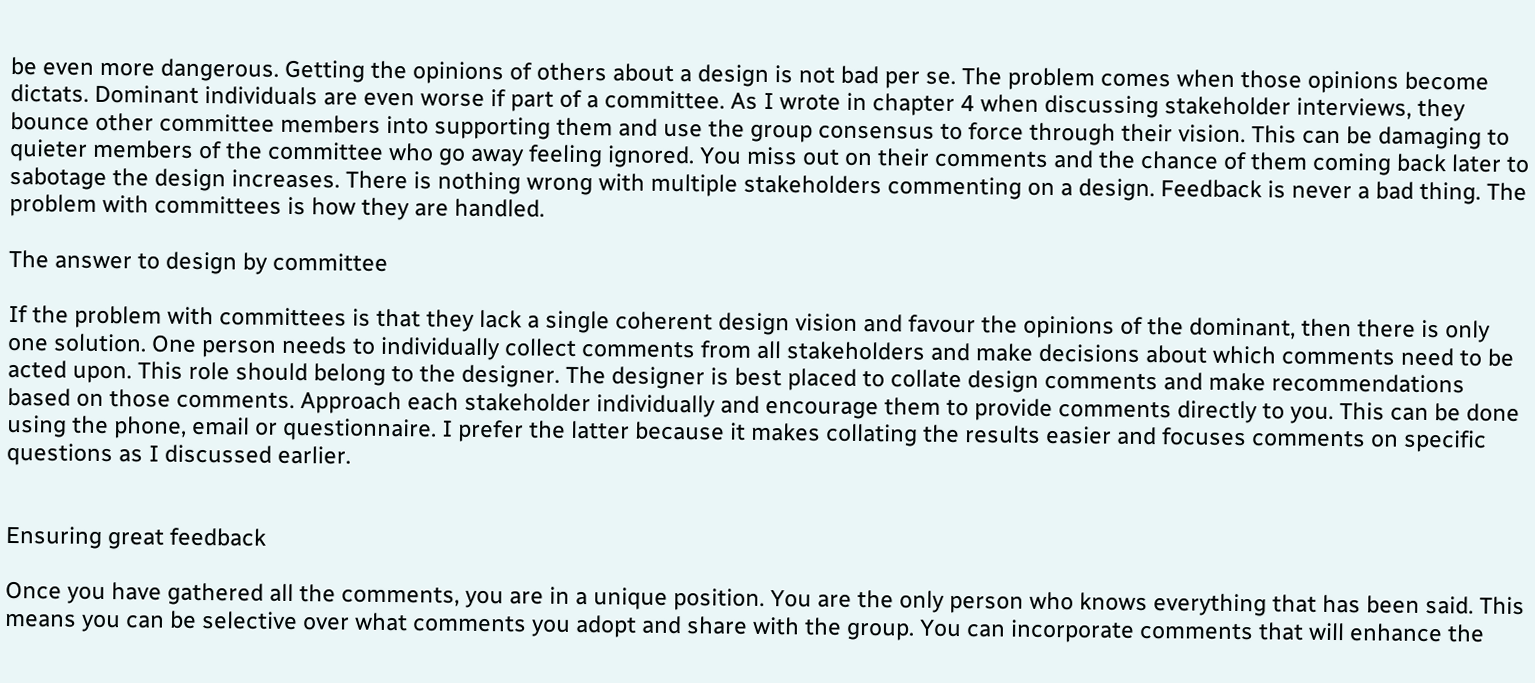be even more dangerous. Getting the opinions of others about a design is not bad per se. The problem comes when those opinions become dictats. Dominant individuals are even worse if part of a committee. As I wrote in chapter 4 when discussing stakeholder interviews, they bounce other committee members into supporting them and use the group consensus to force through their vision. This can be damaging to quieter members of the committee who go away feeling ignored. You miss out on their comments and the chance of them coming back later to sabotage the design increases. There is nothing wrong with multiple stakeholders commenting on a design. Feedback is never a bad thing. The problem with committees is how they are handled.

The answer to design by committee

If the problem with committees is that they lack a single coherent design vision and favour the opinions of the dominant, then there is only one solution. One person needs to individually collect comments from all stakeholders and make decisions about which comments need to be acted upon. This role should belong to the designer. The designer is best placed to collate design comments and make recommendations based on those comments. Approach each stakeholder individually and encourage them to provide comments directly to you. This can be done using the phone, email or questionnaire. I prefer the latter because it makes collating the results easier and focuses comments on specific questions as I discussed earlier.


Ensuring great feedback

Once you have gathered all the comments, you are in a unique position. You are the only person who knows everything that has been said. This means you can be selective over what comments you adopt and share with the group. You can incorporate comments that will enhance the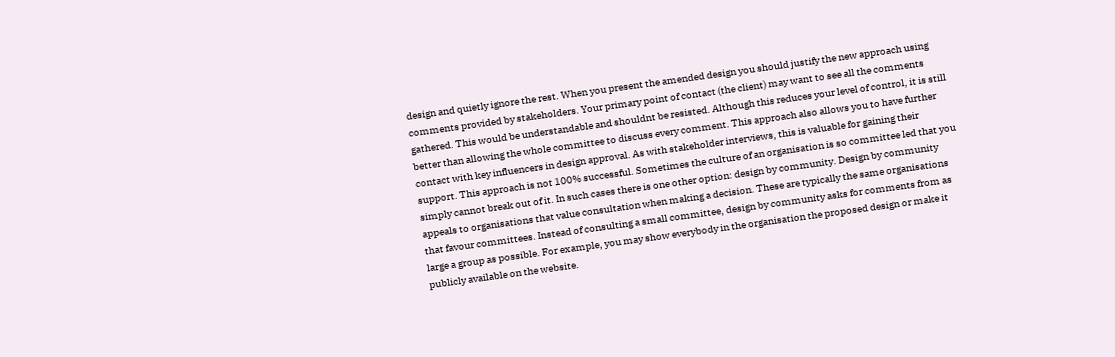design and quietly ignore the rest. When you present the amended design you should justify the new approach using comments provided by stakeholders. Your primary point of contact (the client) may want to see all the comments gathered. This would be understandable and shouldnt be resisted. Although this reduces your level of control, it is still better than allowing the whole committee to discuss every comment. This approach also allows you to have further contact with key influencers in design approval. As with stakeholder interviews, this is valuable for gaining their support. This approach is not 100% successful. Sometimes the culture of an organisation is so committee led that you simply cannot break out of it. In such cases there is one other option: design by community. Design by community appeals to organisations that value consultation when making a decision. These are typically the same organisations that favour committees. Instead of consulting a small committee, design by community asks for comments from as large a group as possible. For example, you may show everybody in the organisation the proposed design or make it publicly available on the website.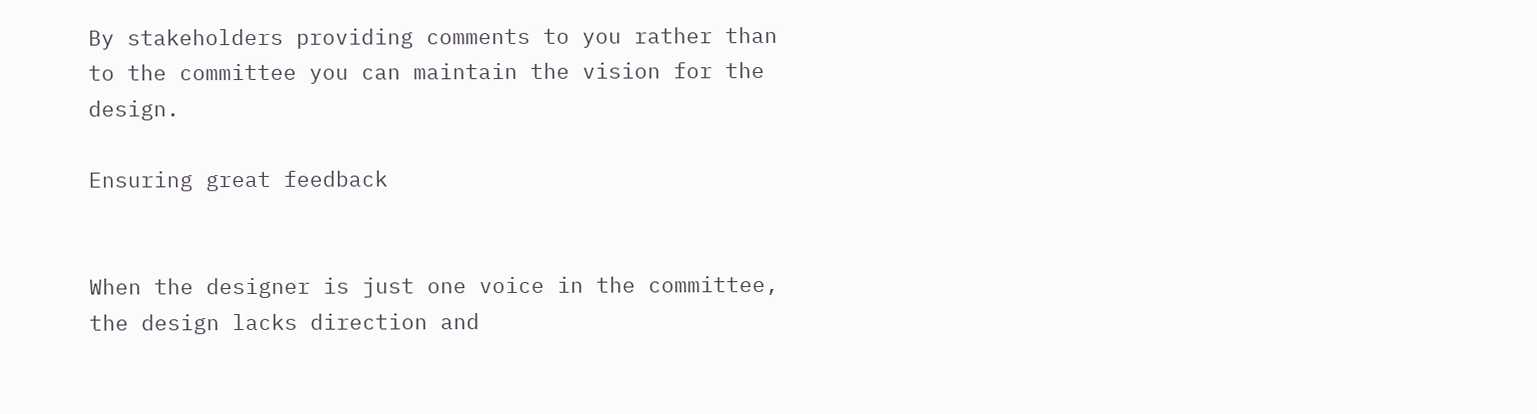By stakeholders providing comments to you rather than to the committee you can maintain the vision for the design.

Ensuring great feedback


When the designer is just one voice in the committee, the design lacks direction and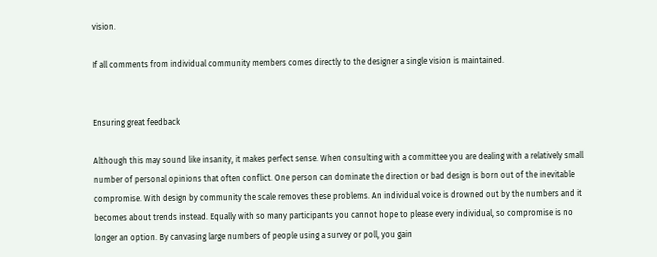vision.

If all comments from individual community members comes directly to the designer a single vision is maintained.


Ensuring great feedback

Although this may sound like insanity, it makes perfect sense. When consulting with a committee you are dealing with a relatively small number of personal opinions that often conflict. One person can dominate the direction or bad design is born out of the inevitable compromise. With design by community the scale removes these problems. An individual voice is drowned out by the numbers and it becomes about trends instead. Equally with so many participants you cannot hope to please every individual, so compromise is no longer an option. By canvasing large numbers of people using a survey or poll, you gain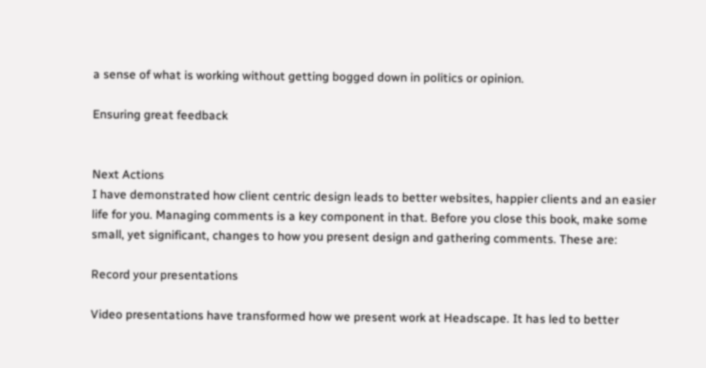a sense of what is working without getting bogged down in politics or opinion.

Ensuring great feedback


Next Actions
I have demonstrated how client centric design leads to better websites, happier clients and an easier life for you. Managing comments is a key component in that. Before you close this book, make some small, yet significant, changes to how you present design and gathering comments. These are:

Record your presentations

Video presentations have transformed how we present work at Headscape. It has led to better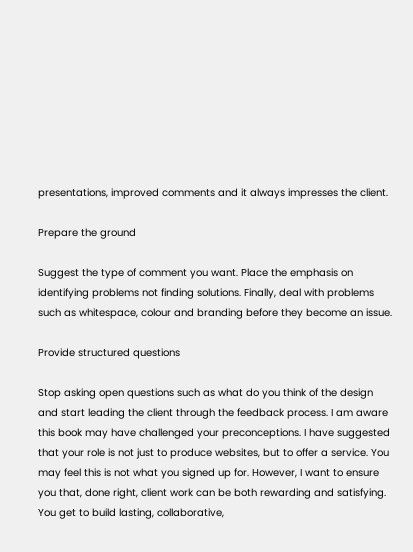presentations, improved comments and it always impresses the client.

Prepare the ground

Suggest the type of comment you want. Place the emphasis on identifying problems not finding solutions. Finally, deal with problems such as whitespace, colour and branding before they become an issue.

Provide structured questions

Stop asking open questions such as what do you think of the design and start leading the client through the feedback process. I am aware this book may have challenged your preconceptions. I have suggested that your role is not just to produce websites, but to offer a service. You may feel this is not what you signed up for. However, I want to ensure you that, done right, client work can be both rewarding and satisfying. You get to build lasting, collaborative,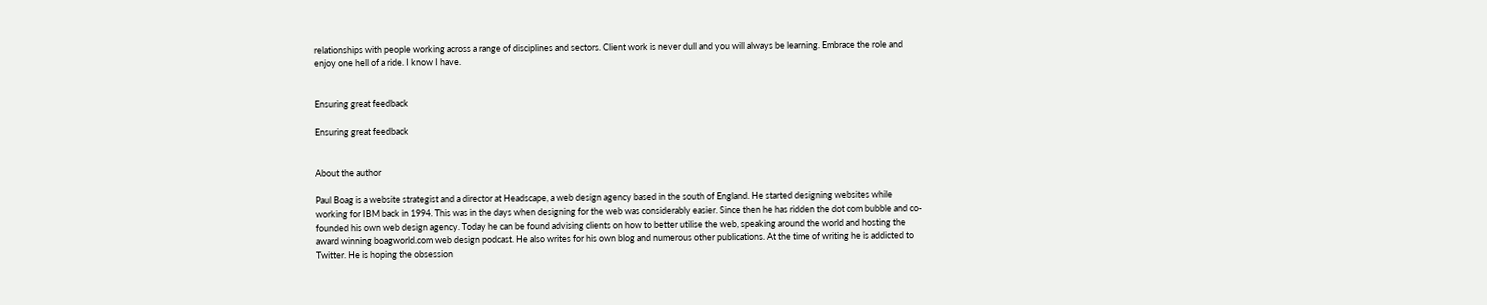relationships with people working across a range of disciplines and sectors. Client work is never dull and you will always be learning. Embrace the role and enjoy one hell of a ride. I know I have.


Ensuring great feedback

Ensuring great feedback


About the author

Paul Boag is a website strategist and a director at Headscape, a web design agency based in the south of England. He started designing websites while working for IBM back in 1994. This was in the days when designing for the web was considerably easier. Since then he has ridden the dot com bubble and co-founded his own web design agency. Today he can be found advising clients on how to better utilise the web, speaking around the world and hosting the award winning boagworld.com web design podcast. He also writes for his own blog and numerous other publications. At the time of writing he is addicted to Twitter. He is hoping the obsession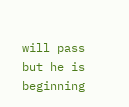will pass but he is beginning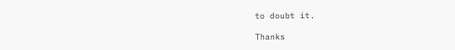to doubt it.

Thanks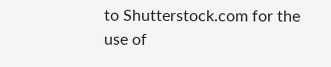to Shutterstock.com for the use of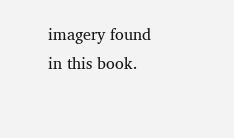imagery found in this book.